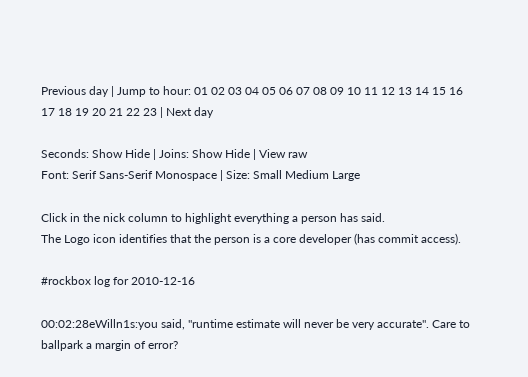Previous day | Jump to hour: 01 02 03 04 05 06 07 08 09 10 11 12 13 14 15 16 17 18 19 20 21 22 23 | Next day

Seconds: Show Hide | Joins: Show Hide | View raw
Font: Serif Sans-Serif Monospace | Size: Small Medium Large

Click in the nick column to highlight everything a person has said.
The Logo icon identifies that the person is a core developer (has commit access).

#rockbox log for 2010-12-16

00:02:28eWilln1s:you said, "runtime estimate will never be very accurate". Care to ballpark a margin of error?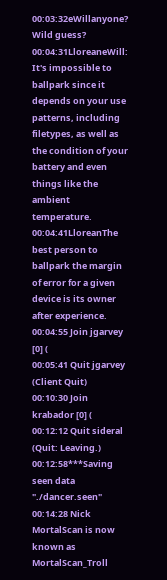00:03:32eWillanyone? Wild guess?
00:04:31LloreaneWill: It's impossible to ballpark since it depends on your use patterns, including filetypes, as well as the condition of your battery and even things like the ambient temperature.
00:04:41LloreanThe best person to ballpark the margin of error for a given device is its owner after experience.
00:04:55 Join jgarvey [0] (
00:05:41 Quit jgarvey (Client Quit)
00:10:30 Join krabador [0] (
00:12:12 Quit sideral (Quit: Leaving.)
00:12:58***Saving seen data "./dancer.seen"
00:14:28 Nick MortalScan is now known as MortalScan_Troll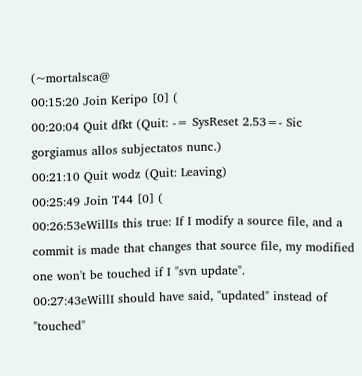(~mortalsca@
00:15:20 Join Keripo [0] (
00:20:04 Quit dfkt (Quit: -= SysReset 2.53=- Sic gorgiamus allos subjectatos nunc.)
00:21:10 Quit wodz (Quit: Leaving)
00:25:49 Join T44 [0] (
00:26:53eWillIs this true: If I modify a source file, and a commit is made that changes that source file, my modified one won't be touched if I "svn update".
00:27:43eWillI should have said, "updated" instead of "touched"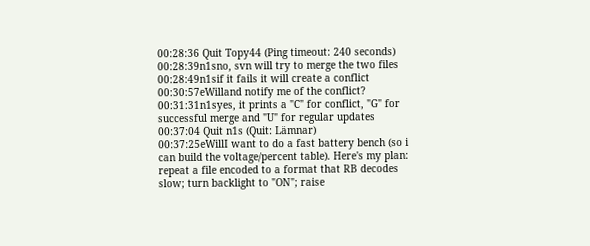00:28:36 Quit Topy44 (Ping timeout: 240 seconds)
00:28:39n1sno, svn will try to merge the two files
00:28:49n1sif it fails it will create a conflict
00:30:57eWilland notify me of the conflict?
00:31:31n1syes, it prints a "C" for conflict, "G" for successful merge and "U" for regular updates
00:37:04 Quit n1s (Quit: Lämnar)
00:37:25eWillI want to do a fast battery bench (so i can build the voltage/percent table). Here's my plan: repeat a file encoded to a format that RB decodes slow; turn backlight to "ON"; raise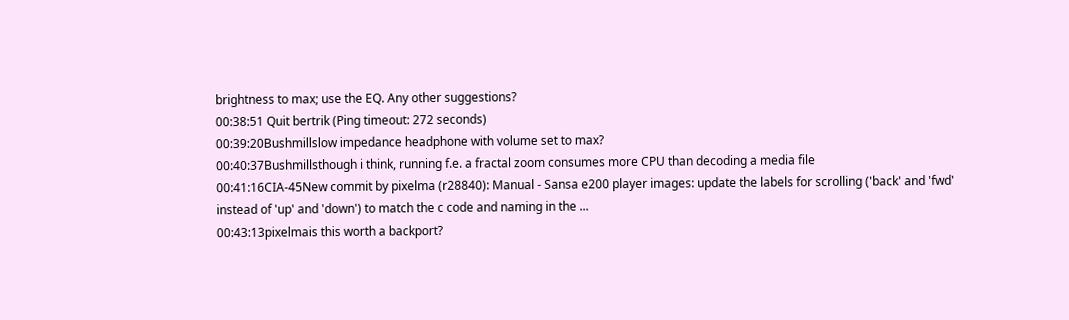brightness to max; use the EQ. Any other suggestions?
00:38:51 Quit bertrik (Ping timeout: 272 seconds)
00:39:20Bushmillslow impedance headphone with volume set to max?
00:40:37Bushmillsthough i think, running f.e. a fractal zoom consumes more CPU than decoding a media file
00:41:16CIA-45New commit by pixelma (r28840): Manual - Sansa e200 player images: update the labels for scrolling ('back' and 'fwd' instead of 'up' and 'down') to match the c code and naming in the ...
00:43:13pixelmais this worth a backport?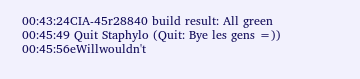00:43:24CIA-45r28840 build result: All green
00:45:49 Quit Staphylo (Quit: Bye les gens =))
00:45:56eWillwouldn't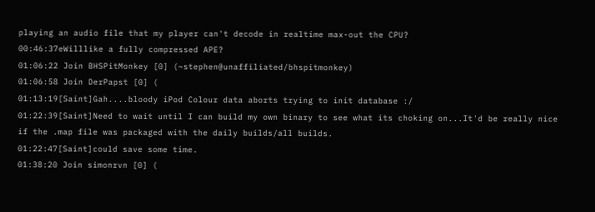playing an audio file that my player can't decode in realtime max-out the CPU?
00:46:37eWilllike a fully compressed APE?
01:06:22 Join BHSPitMonkey [0] (~stephen@unaffiliated/bhspitmonkey)
01:06:58 Join DerPapst [0] (
01:13:19[Saint]Gah....bloody iPod Colour data aborts trying to init database :/
01:22:39[Saint]Need to wait until I can build my own binary to see what its choking on...It'd be really nice if the .map file was packaged with the daily builds/all builds.
01:22:47[Saint]could save some time.
01:38:20 Join simonrvn [0] (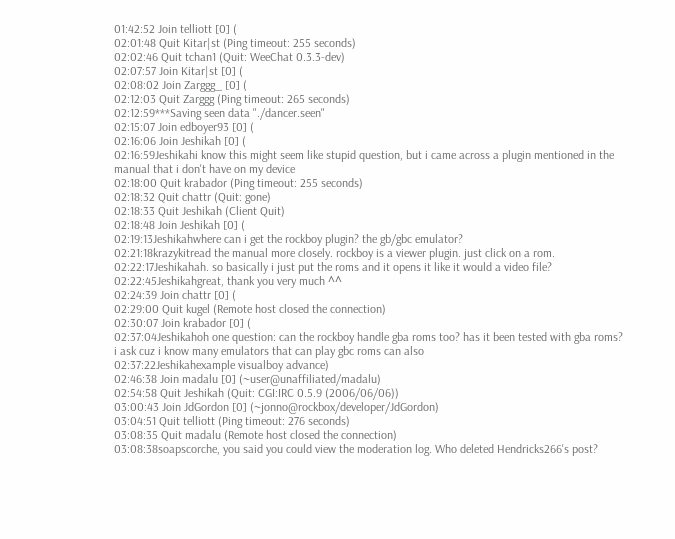01:42:52 Join telliott [0] (
02:01:48 Quit Kitar|st (Ping timeout: 255 seconds)
02:02:46 Quit tchan1 (Quit: WeeChat 0.3.3-dev)
02:07:57 Join Kitar|st [0] (
02:08:02 Join Zarggg_ [0] (
02:12:03 Quit Zarggg (Ping timeout: 265 seconds)
02:12:59***Saving seen data "./dancer.seen"
02:15:07 Join edboyer93 [0] (
02:16:06 Join Jeshikah [0] (
02:16:59Jeshikahi know this might seem like stupid question, but i came across a plugin mentioned in the manual that i don't have on my device
02:18:00 Quit krabador (Ping timeout: 255 seconds)
02:18:32 Quit chattr (Quit: gone)
02:18:33 Quit Jeshikah (Client Quit)
02:18:48 Join Jeshikah [0] (
02:19:13Jeshikahwhere can i get the rockboy plugin? the gb/gbc emulator?
02:21:18krazykitread the manual more closely. rockboy is a viewer plugin. just click on a rom.
02:22:17Jeshikahah. so basically i just put the roms and it opens it like it would a video file?
02:22:45Jeshikahgreat, thank you very much ^^
02:24:39 Join chattr [0] (
02:29:00 Quit kugel (Remote host closed the connection)
02:30:07 Join krabador [0] (
02:37:04Jeshikahoh one question: can the rockboy handle gba roms too? has it been tested with gba roms? i ask cuz i know many emulators that can play gbc roms can also
02:37:22Jeshikahexample visualboy advance)
02:46:38 Join madalu [0] (~user@unaffiliated/madalu)
02:54:58 Quit Jeshikah (Quit: CGI:IRC 0.5.9 (2006/06/06))
03:00:43 Join JdGordon [0] (~jonno@rockbox/developer/JdGordon)
03:04:51 Quit telliott (Ping timeout: 276 seconds)
03:08:35 Quit madalu (Remote host closed the connection)
03:08:38soapscorche, you said you could view the moderation log. Who deleted Hendricks266's post?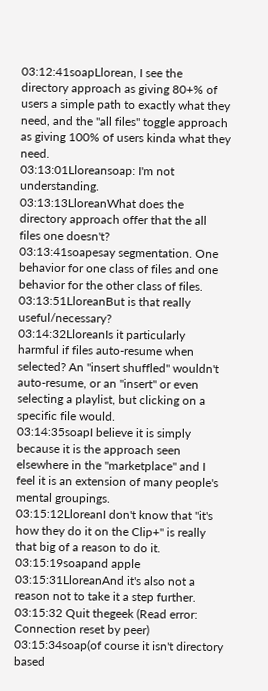03:12:41soapLlorean, I see the directory approach as giving 80+% of users a simple path to exactly what they need, and the "all files" toggle approach as giving 100% of users kinda what they need.
03:13:01Lloreansoap: I'm not understanding.
03:13:13LloreanWhat does the directory approach offer that the all files one doesn't?
03:13:41soapesay segmentation. One behavior for one class of files and one behavior for the other class of files.
03:13:51LloreanBut is that really useful/necessary?
03:14:32LloreanIs it particularly harmful if files auto-resume when selected? An "insert shuffled" wouldn't auto-resume, or an "insert" or even selecting a playlist, but clicking on a specific file would.
03:14:35soapI believe it is simply because it is the approach seen elsewhere in the "marketplace" and I feel it is an extension of many people's mental groupings.
03:15:12LloreanI don't know that "it's how they do it on the Clip+" is really that big of a reason to do it.
03:15:19soapand apple
03:15:31LloreanAnd it's also not a reason not to take it a step further.
03:15:32 Quit thegeek (Read error: Connection reset by peer)
03:15:34soap(of course it isn't directory based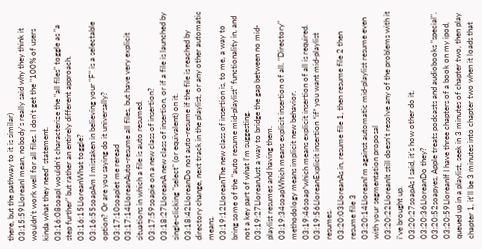there, but the pathway to it is similar)
03:15:59LloreanI mean, nobody's really said why they think it wouldn't work well for all files. I don't get the "100% of users kinda what they need" statement.
03:16:08soapI wouldn't characterize the "all files" toggle as "a step further" but rather an entirely different approach.
03:16:15LloreanWhat toggle?
03:16:55soapAm I mistaken in believing your "F" is a selectable option? Or are you saying do it universally?
03:17:10soaplet me reread
03:17:14LloreanAuto-resume all files, but have very explicit situations in which a file is auto resumed.
03:17:59soapie on a new class of insertion?
03:18:27LloreanA new class of insertion, or if a file is launched by single-clicking "select" (or equivalent) on it.
03:18:42LloreanDo not auto-resume if the file is reached by directory change, next track in the playlist, or any other automatic means.
03:19:12LloreanThe new class of insertion is, to me, a way to bring some of the "auto resume mid-playlist" functionality in, and not a key part of what I'm suggesting.
03:19:27LloreanJust a way to bridge the gap between no mid-playlist resumes and having them.
03:19:34soapWhich means explicit insertion of all. "Directory" methodology means implicit new behavior.
03:19:46soap*which means explicit insertion of all is required.
03:19:56LloreanExplicit insertion *if* you want mid-playlist resumes.
03:20:03LloreanAs in, resume file 1, then resume file 2 then resume file 3
03:20:14LloreanI'm against automatic mid-playlist resume even with your segmentation proposal
03:20:22LloreanIt still doesn't resolve any of the problems with it i've brought up.
03:20:27soapAs I said, it's how other do it.
03:20:36LloreanDo they?
03:20:52soapyes, Apple treats podcasts and audiobooks "special".
03:20:59LloreanIf I have three chapters of a book on my ipod, queued up in a playlist, seek in 3 minutes of chapter two, then play chapter 1, it'll be 3 minutes into chapter two when it loads that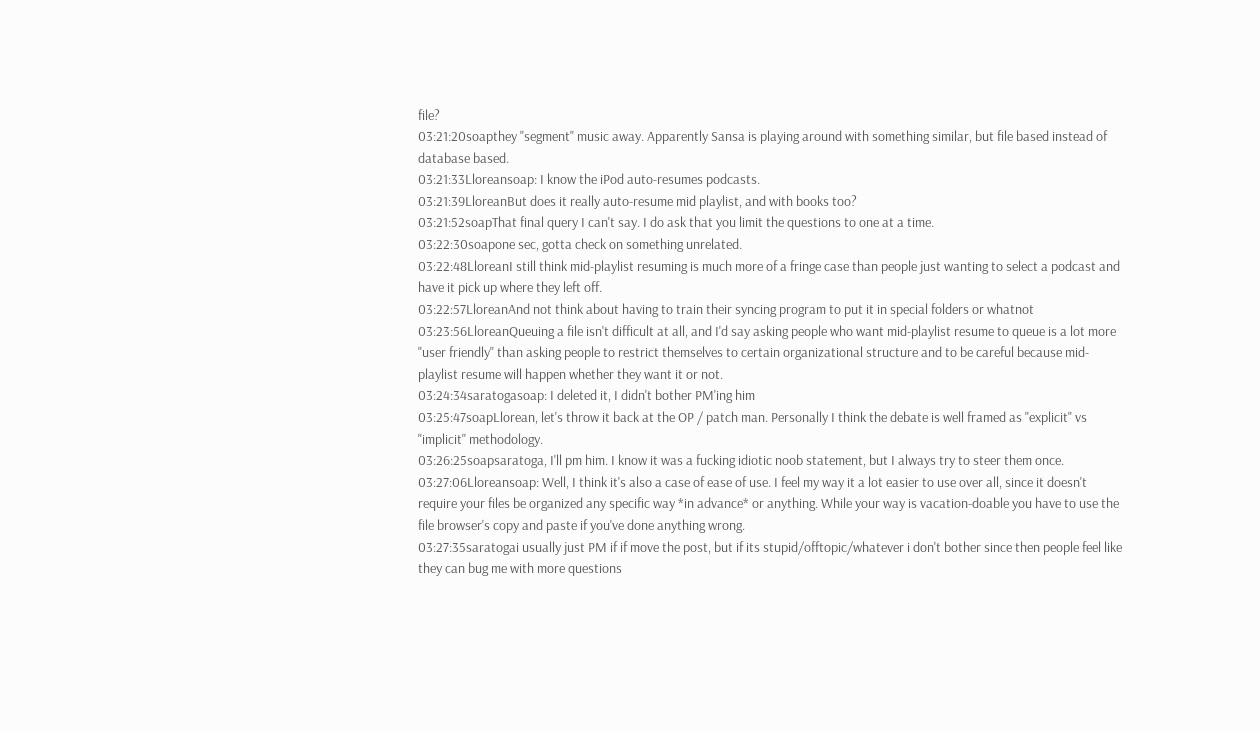file?
03:21:20soapthey "segment" music away. Apparently Sansa is playing around with something similar, but file based instead of database based.
03:21:33Lloreansoap: I know the iPod auto-resumes podcasts.
03:21:39LloreanBut does it really auto-resume mid playlist, and with books too?
03:21:52soapThat final query I can't say. I do ask that you limit the questions to one at a time.
03:22:30soapone sec, gotta check on something unrelated.
03:22:48LloreanI still think mid-playlist resuming is much more of a fringe case than people just wanting to select a podcast and have it pick up where they left off.
03:22:57LloreanAnd not think about having to train their syncing program to put it in special folders or whatnot
03:23:56LloreanQueuing a file isn't difficult at all, and I'd say asking people who want mid-playlist resume to queue is a lot more "user friendly" than asking people to restrict themselves to certain organizational structure and to be careful because mid-playlist resume will happen whether they want it or not.
03:24:34saratogasoap: I deleted it, I didn't bother PM'ing him
03:25:47soapLlorean, let's throw it back at the OP / patch man. Personally I think the debate is well framed as "explicit" vs "implicit" methodology.
03:26:25soapsaratoga, I'll pm him. I know it was a fucking idiotic noob statement, but I always try to steer them once.
03:27:06Lloreansoap: Well, I think it's also a case of ease of use. I feel my way it a lot easier to use over all, since it doesn't require your files be organized any specific way *in advance* or anything. While your way is vacation-doable you have to use the file browser's copy and paste if you've done anything wrong.
03:27:35saratogai usually just PM if if move the post, but if its stupid/offtopic/whatever i don't bother since then people feel like they can bug me with more questions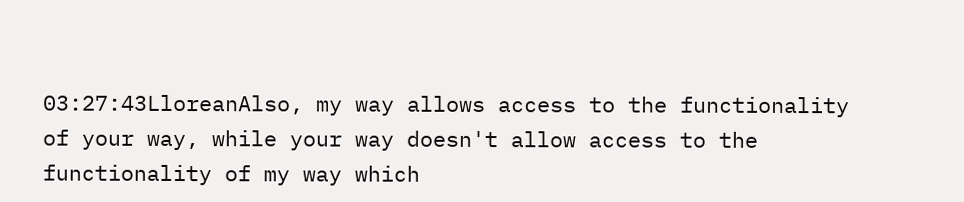03:27:43LloreanAlso, my way allows access to the functionality of your way, while your way doesn't allow access to the functionality of my way which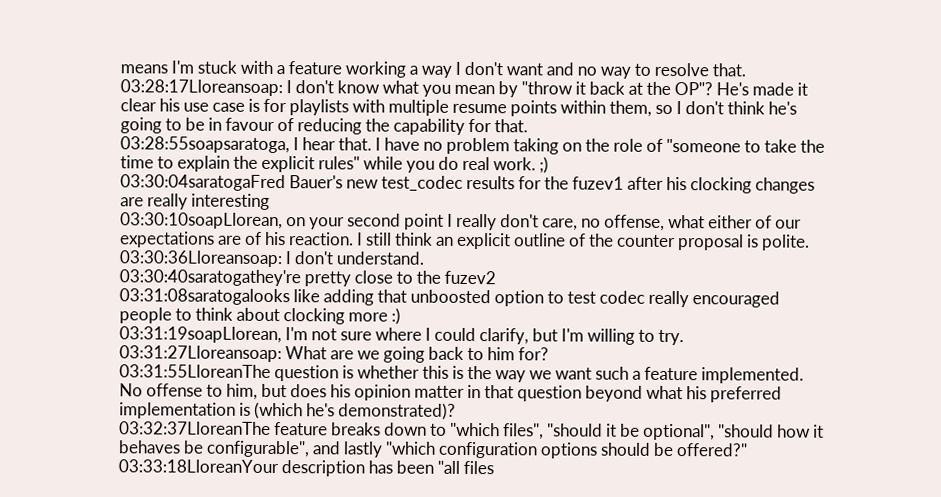means I'm stuck with a feature working a way I don't want and no way to resolve that.
03:28:17Lloreansoap: I don't know what you mean by "throw it back at the OP"? He's made it clear his use case is for playlists with multiple resume points within them, so I don't think he's going to be in favour of reducing the capability for that.
03:28:55soapsaratoga, I hear that. I have no problem taking on the role of "someone to take the time to explain the explicit rules" while you do real work. ;)
03:30:04saratogaFred Bauer's new test_codec results for the fuzev1 after his clocking changes are really interesting
03:30:10soapLlorean, on your second point I really don't care, no offense, what either of our expectations are of his reaction. I still think an explicit outline of the counter proposal is polite.
03:30:36Lloreansoap: I don't understand.
03:30:40saratogathey're pretty close to the fuzev2
03:31:08saratogalooks like adding that unboosted option to test codec really encouraged people to think about clocking more :)
03:31:19soapLlorean, I'm not sure where I could clarify, but I'm willing to try.
03:31:27Lloreansoap: What are we going back to him for?
03:31:55LloreanThe question is whether this is the way we want such a feature implemented. No offense to him, but does his opinion matter in that question beyond what his preferred implementation is (which he's demonstrated)?
03:32:37LloreanThe feature breaks down to "which files", "should it be optional", "should how it behaves be configurable", and lastly "which configuration options should be offered?"
03:33:18LloreanYour description has been "all files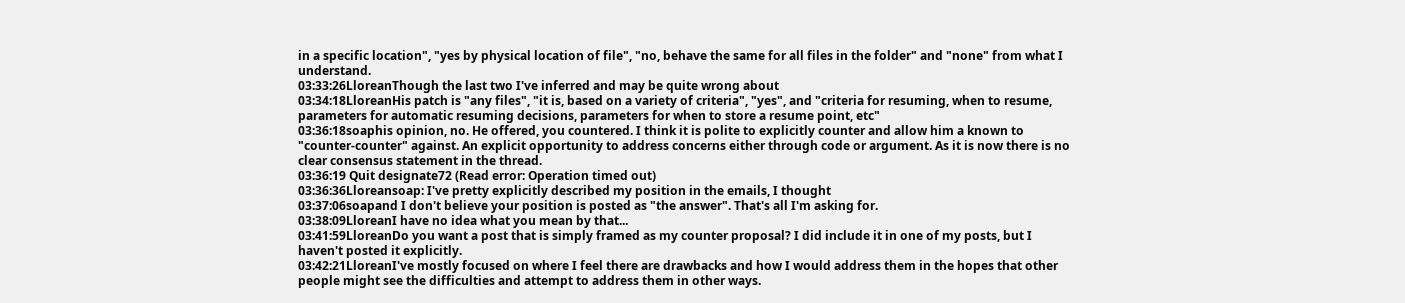in a specific location", "yes by physical location of file", "no, behave the same for all files in the folder" and "none" from what I understand.
03:33:26LloreanThough the last two I've inferred and may be quite wrong about
03:34:18LloreanHis patch is "any files", "it is, based on a variety of criteria", "yes", and "criteria for resuming, when to resume, parameters for automatic resuming decisions, parameters for when to store a resume point, etc"
03:36:18soaphis opinion, no. He offered, you countered. I think it is polite to explicitly counter and allow him a known to "counter-counter" against. An explicit opportunity to address concerns either through code or argument. As it is now there is no clear consensus statement in the thread.
03:36:19 Quit designate72 (Read error: Operation timed out)
03:36:36Lloreansoap: I've pretty explicitly described my position in the emails, I thought
03:37:06soapand I don't believe your position is posted as "the answer". That's all I'm asking for.
03:38:09LloreanI have no idea what you mean by that...
03:41:59LloreanDo you want a post that is simply framed as my counter proposal? I did include it in one of my posts, but I haven't posted it explicitly.
03:42:21LloreanI've mostly focused on where I feel there are drawbacks and how I would address them in the hopes that other people might see the difficulties and attempt to address them in other ways.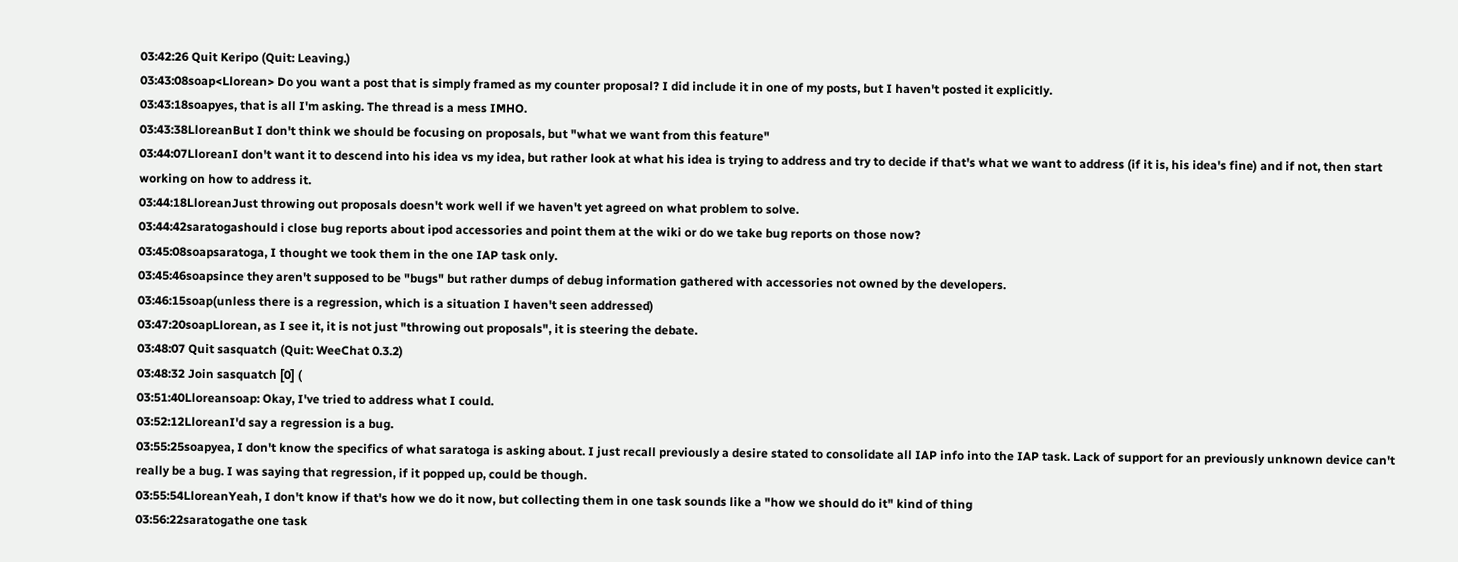03:42:26 Quit Keripo (Quit: Leaving.)
03:43:08soap<Llorean> Do you want a post that is simply framed as my counter proposal? I did include it in one of my posts, but I haven't posted it explicitly.
03:43:18soapyes, that is all I'm asking. The thread is a mess IMHO.
03:43:38LloreanBut I don't think we should be focusing on proposals, but "what we want from this feature"
03:44:07LloreanI don't want it to descend into his idea vs my idea, but rather look at what his idea is trying to address and try to decide if that's what we want to address (if it is, his idea's fine) and if not, then start working on how to address it.
03:44:18LloreanJust throwing out proposals doesn't work well if we haven't yet agreed on what problem to solve.
03:44:42saratogashould i close bug reports about ipod accessories and point them at the wiki or do we take bug reports on those now?
03:45:08soapsaratoga, I thought we took them in the one IAP task only.
03:45:46soapsince they aren't supposed to be "bugs" but rather dumps of debug information gathered with accessories not owned by the developers.
03:46:15soap(unless there is a regression, which is a situation I haven't seen addressed)
03:47:20soapLlorean, as I see it, it is not just "throwing out proposals", it is steering the debate.
03:48:07 Quit sasquatch (Quit: WeeChat 0.3.2)
03:48:32 Join sasquatch [0] (
03:51:40Lloreansoap: Okay, I've tried to address what I could.
03:52:12LloreanI'd say a regression is a bug.
03:55:25soapyea, I don't know the specifics of what saratoga is asking about. I just recall previously a desire stated to consolidate all IAP info into the IAP task. Lack of support for an previously unknown device can't really be a bug. I was saying that regression, if it popped up, could be though.
03:55:54LloreanYeah, I don't know if that's how we do it now, but collecting them in one task sounds like a "how we should do it" kind of thing
03:56:22saratogathe one task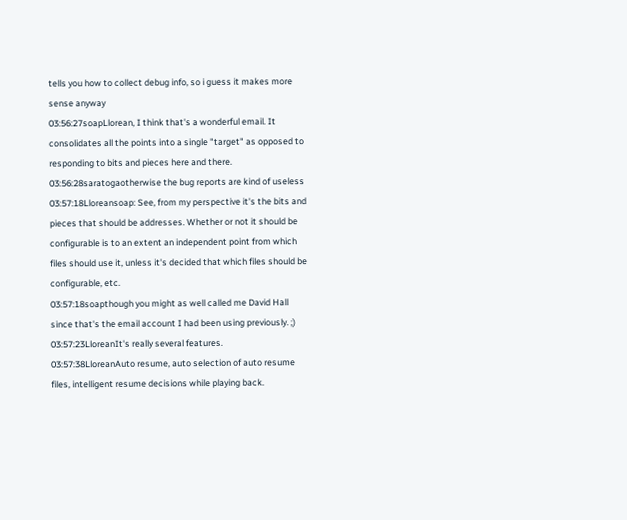tells you how to collect debug info, so i guess it makes more sense anyway
03:56:27soapLlorean, I think that's a wonderful email. It consolidates all the points into a single "target" as opposed to responding to bits and pieces here and there.
03:56:28saratogaotherwise the bug reports are kind of useless
03:57:18Lloreansoap: See, from my perspective it's the bits and pieces that should be addresses. Whether or not it should be configurable is to an extent an independent point from which files should use it, unless it's decided that which files should be configurable, etc.
03:57:18soapthough you might as well called me David Hall since that's the email account I had been using previously. ;)
03:57:23LloreanIt's really several features.
03:57:38LloreanAuto resume, auto selection of auto resume files, intelligent resume decisions while playing back.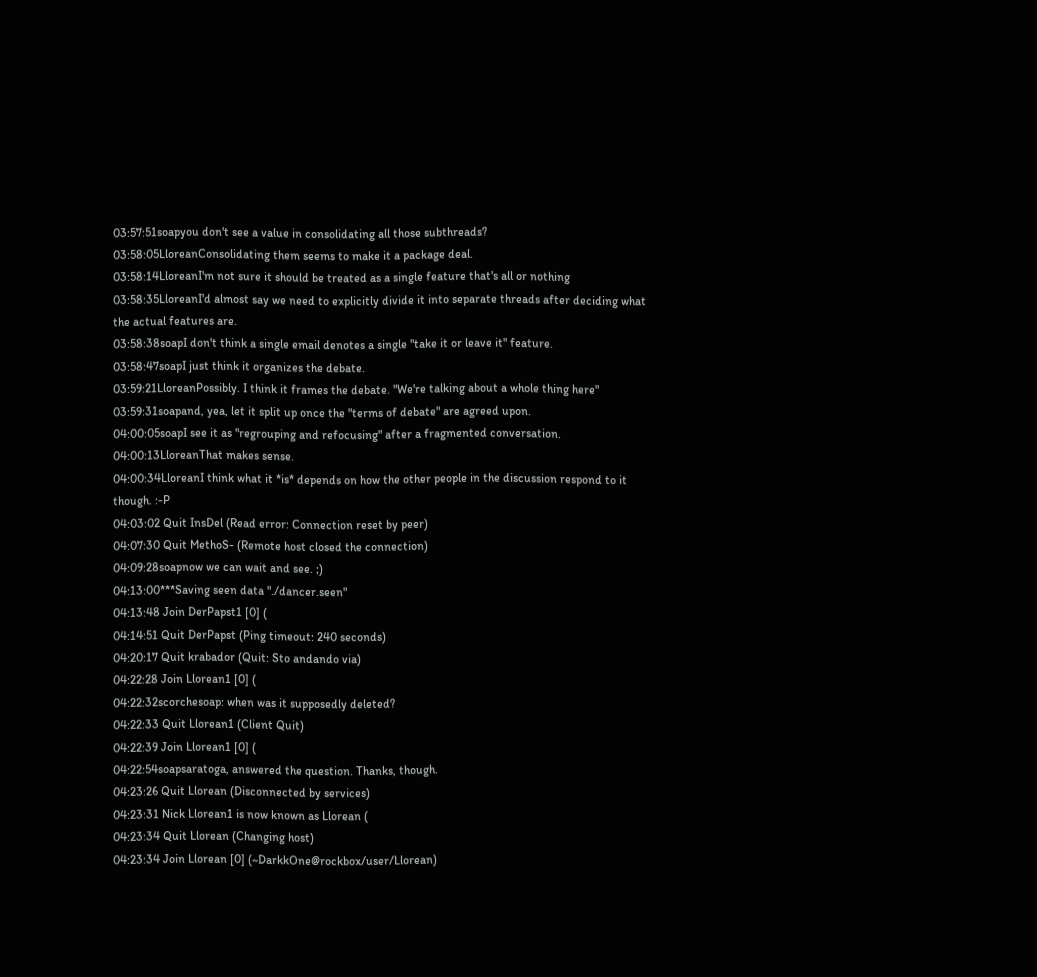03:57:51soapyou don't see a value in consolidating all those subthreads?
03:58:05LloreanConsolidating them seems to make it a package deal.
03:58:14LloreanI'm not sure it should be treated as a single feature that's all or nothing
03:58:35LloreanI'd almost say we need to explicitly divide it into separate threads after deciding what the actual features are.
03:58:38soapI don't think a single email denotes a single "take it or leave it" feature.
03:58:47soapI just think it organizes the debate.
03:59:21LloreanPossibly. I think it frames the debate. "We're talking about a whole thing here"
03:59:31soapand, yea, let it split up once the "terms of debate" are agreed upon.
04:00:05soapI see it as "regrouping and refocusing" after a fragmented conversation.
04:00:13LloreanThat makes sense.
04:00:34LloreanI think what it *is* depends on how the other people in the discussion respond to it though. :-P
04:03:02 Quit InsDel (Read error: Connection reset by peer)
04:07:30 Quit MethoS- (Remote host closed the connection)
04:09:28soapnow we can wait and see. ;)
04:13:00***Saving seen data "./dancer.seen"
04:13:48 Join DerPapst1 [0] (
04:14:51 Quit DerPapst (Ping timeout: 240 seconds)
04:20:17 Quit krabador (Quit: Sto andando via)
04:22:28 Join Llorean1 [0] (
04:22:32scorchesoap: when was it supposedly deleted?
04:22:33 Quit Llorean1 (Client Quit)
04:22:39 Join Llorean1 [0] (
04:22:54soapsaratoga, answered the question. Thanks, though.
04:23:26 Quit Llorean (Disconnected by services)
04:23:31 Nick Llorean1 is now known as Llorean (
04:23:34 Quit Llorean (Changing host)
04:23:34 Join Llorean [0] (~DarkkOne@rockbox/user/Llorean)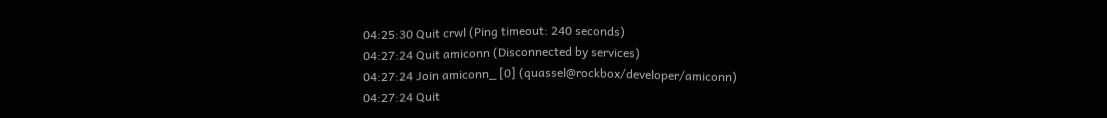04:25:30 Quit crwl (Ping timeout: 240 seconds)
04:27:24 Quit amiconn (Disconnected by services)
04:27:24 Join amiconn_ [0] (quassel@rockbox/developer/amiconn)
04:27:24 Quit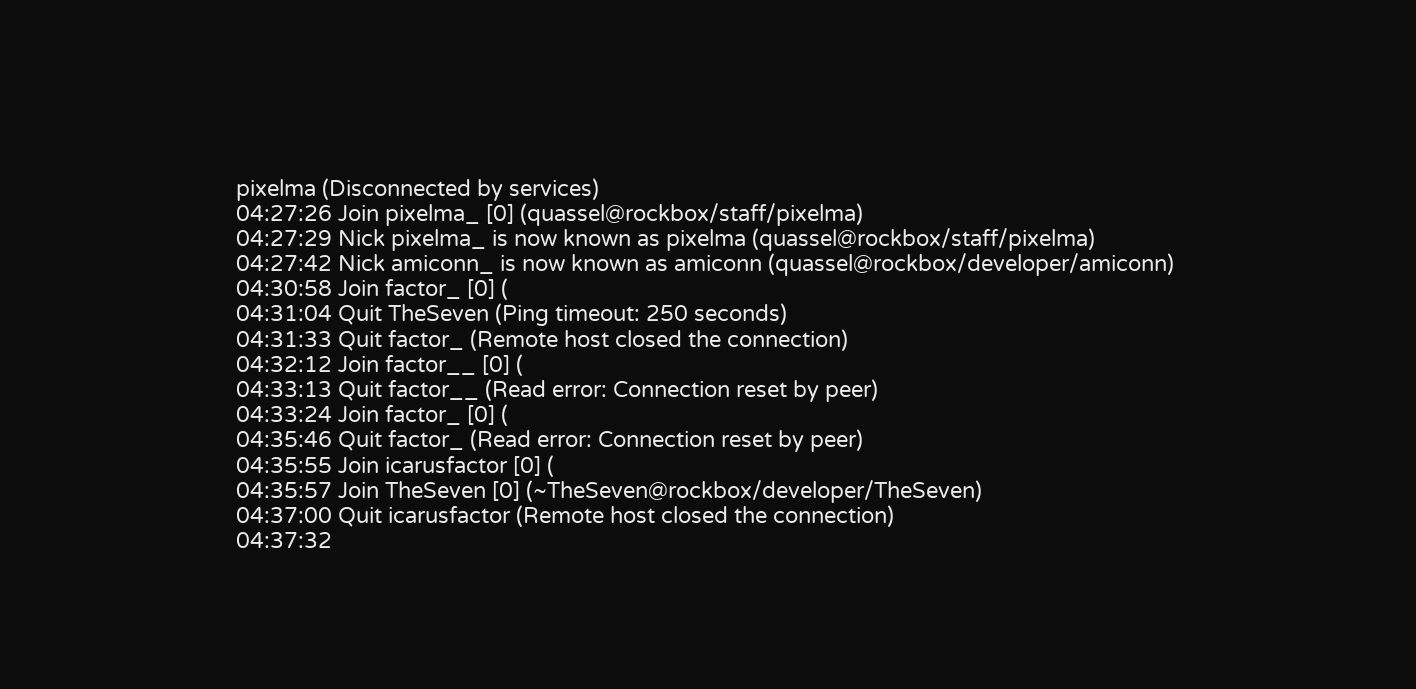pixelma (Disconnected by services)
04:27:26 Join pixelma_ [0] (quassel@rockbox/staff/pixelma)
04:27:29 Nick pixelma_ is now known as pixelma (quassel@rockbox/staff/pixelma)
04:27:42 Nick amiconn_ is now known as amiconn (quassel@rockbox/developer/amiconn)
04:30:58 Join factor_ [0] (
04:31:04 Quit TheSeven (Ping timeout: 250 seconds)
04:31:33 Quit factor_ (Remote host closed the connection)
04:32:12 Join factor__ [0] (
04:33:13 Quit factor__ (Read error: Connection reset by peer)
04:33:24 Join factor_ [0] (
04:35:46 Quit factor_ (Read error: Connection reset by peer)
04:35:55 Join icarusfactor [0] (
04:35:57 Join TheSeven [0] (~TheSeven@rockbox/developer/TheSeven)
04:37:00 Quit icarusfactor (Remote host closed the connection)
04:37:32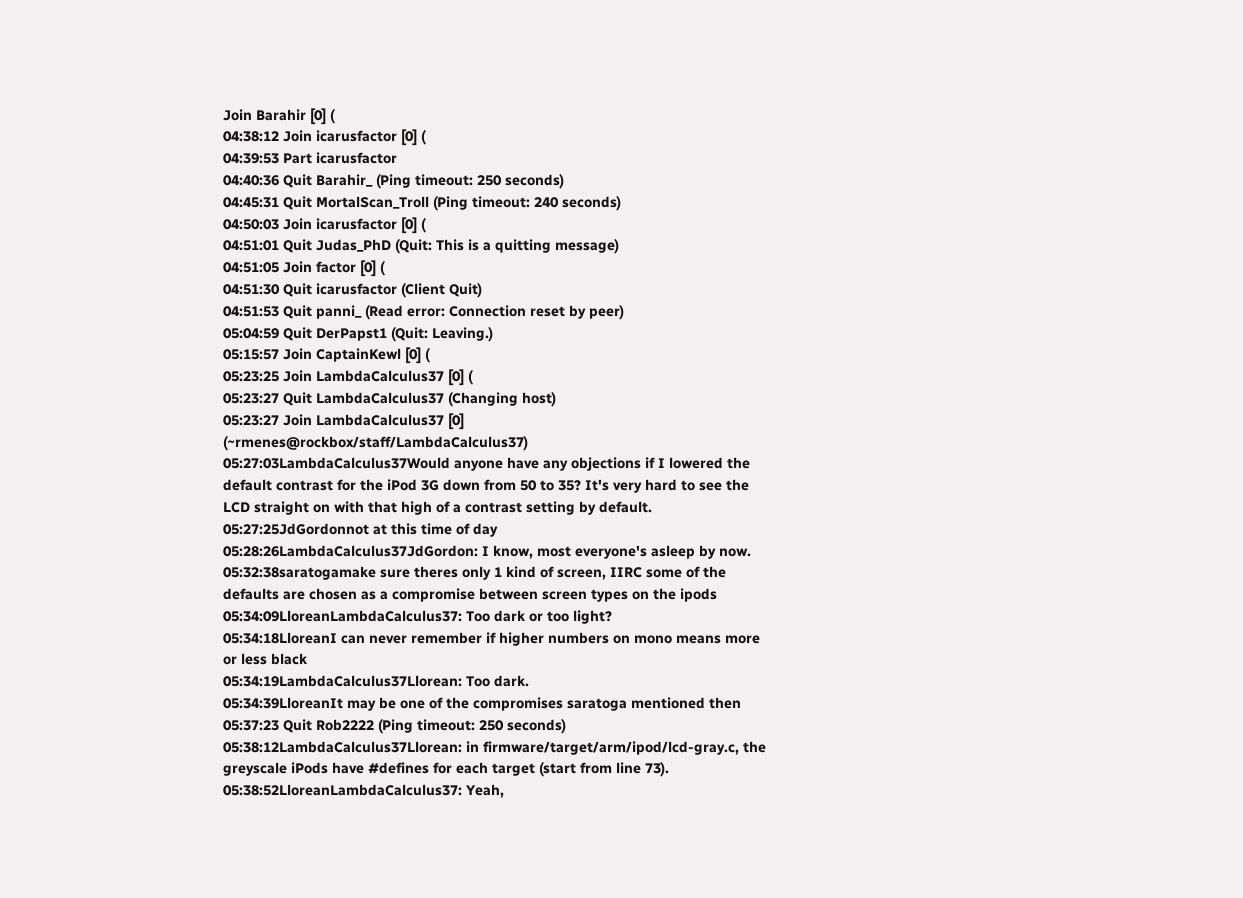Join Barahir [0] (
04:38:12 Join icarusfactor [0] (
04:39:53 Part icarusfactor
04:40:36 Quit Barahir_ (Ping timeout: 250 seconds)
04:45:31 Quit MortalScan_Troll (Ping timeout: 240 seconds)
04:50:03 Join icarusfactor [0] (
04:51:01 Quit Judas_PhD (Quit: This is a quitting message)
04:51:05 Join factor [0] (
04:51:30 Quit icarusfactor (Client Quit)
04:51:53 Quit panni_ (Read error: Connection reset by peer)
05:04:59 Quit DerPapst1 (Quit: Leaving.)
05:15:57 Join CaptainKewl [0] (
05:23:25 Join LambdaCalculus37 [0] (
05:23:27 Quit LambdaCalculus37 (Changing host)
05:23:27 Join LambdaCalculus37 [0] (~rmenes@rockbox/staff/LambdaCalculus37)
05:27:03LambdaCalculus37Would anyone have any objections if I lowered the default contrast for the iPod 3G down from 50 to 35? It's very hard to see the LCD straight on with that high of a contrast setting by default.
05:27:25JdGordonnot at this time of day
05:28:26LambdaCalculus37JdGordon: I know, most everyone's asleep by now.
05:32:38saratogamake sure theres only 1 kind of screen, IIRC some of the defaults are chosen as a compromise between screen types on the ipods
05:34:09LloreanLambdaCalculus37: Too dark or too light?
05:34:18LloreanI can never remember if higher numbers on mono means more or less black
05:34:19LambdaCalculus37Llorean: Too dark.
05:34:39LloreanIt may be one of the compromises saratoga mentioned then
05:37:23 Quit Rob2222 (Ping timeout: 250 seconds)
05:38:12LambdaCalculus37Llorean: in firmware/target/arm/ipod/lcd-gray.c, the greyscale iPods have #defines for each target (start from line 73).
05:38:52LloreanLambdaCalculus37: Yeah,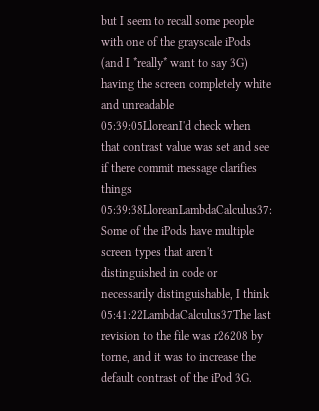but I seem to recall some people with one of the grayscale iPods (and I *really* want to say 3G) having the screen completely white and unreadable
05:39:05LloreanI'd check when that contrast value was set and see if there commit message clarifies things
05:39:38LloreanLambdaCalculus37: Some of the iPods have multiple screen types that aren't distinguished in code or necessarily distinguishable, I think
05:41:22LambdaCalculus37The last revision to the file was r26208 by torne, and it was to increase the default contrast of the iPod 3G.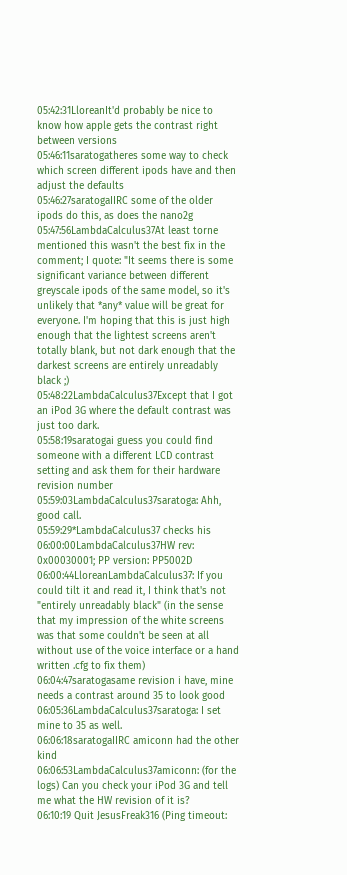05:42:31LloreanIt'd probably be nice to know how apple gets the contrast right between versions
05:46:11saratogatheres some way to check which screen different ipods have and then adjust the defaults
05:46:27saratogaIIRC some of the older ipods do this, as does the nano2g
05:47:56LambdaCalculus37At least torne mentioned this wasn't the best fix in the comment; I quote: "It seems there is some significant variance between different greyscale ipods of the same model, so it's unlikely that *any* value will be great for everyone. I'm hoping that this is just high enough that the lightest screens aren't totally blank, but not dark enough that the darkest screens are entirely unreadably black ;)
05:48:22LambdaCalculus37Except that I got an iPod 3G where the default contrast was just too dark.
05:58:19saratogai guess you could find someone with a different LCD contrast setting and ask them for their hardware revision number
05:59:03LambdaCalculus37saratoga: Ahh, good call.
05:59:29*LambdaCalculus37 checks his
06:00:00LambdaCalculus37HW rev: 0x00030001; PP version: PP5002D
06:00:44LloreanLambdaCalculus37: If you could tilt it and read it, I think that's not "entirely unreadably black" (in the sense that my impression of the white screens was that some couldn't be seen at all without use of the voice interface or a hand written .cfg to fix them)
06:04:47saratogasame revision i have, mine needs a contrast around 35 to look good
06:05:36LambdaCalculus37saratoga: I set mine to 35 as well.
06:06:18saratogaIIRC amiconn had the other kind
06:06:53LambdaCalculus37amiconn: (for the logs) Can you check your iPod 3G and tell me what the HW revision of it is?
06:10:19 Quit JesusFreak316 (Ping timeout: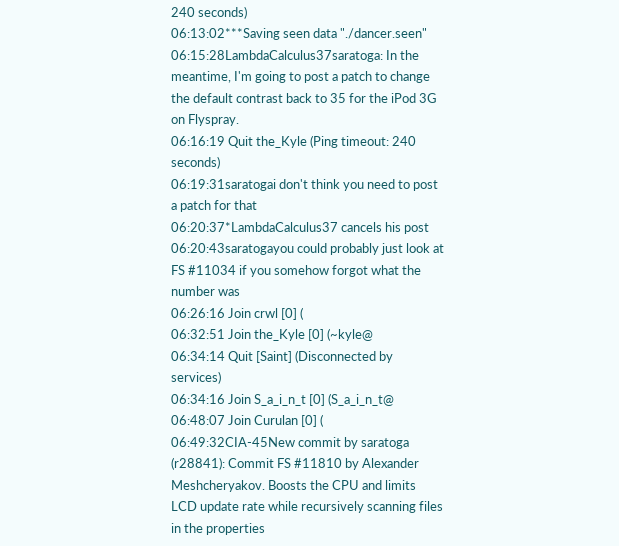240 seconds)
06:13:02***Saving seen data "./dancer.seen"
06:15:28LambdaCalculus37saratoga: In the meantime, I'm going to post a patch to change the default contrast back to 35 for the iPod 3G on Flyspray.
06:16:19 Quit the_Kyle (Ping timeout: 240 seconds)
06:19:31saratogai don't think you need to post a patch for that
06:20:37*LambdaCalculus37 cancels his post
06:20:43saratogayou could probably just look at FS #11034 if you somehow forgot what the number was
06:26:16 Join crwl [0] (
06:32:51 Join the_Kyle [0] (~kyle@
06:34:14 Quit [Saint] (Disconnected by services)
06:34:16 Join S_a_i_n_t [0] (S_a_i_n_t@
06:48:07 Join Curulan [0] (
06:49:32CIA-45New commit by saratoga (r28841): Commit FS #11810 by Alexander Meshcheryakov. Boosts the CPU and limits LCD update rate while recursively scanning files in the properties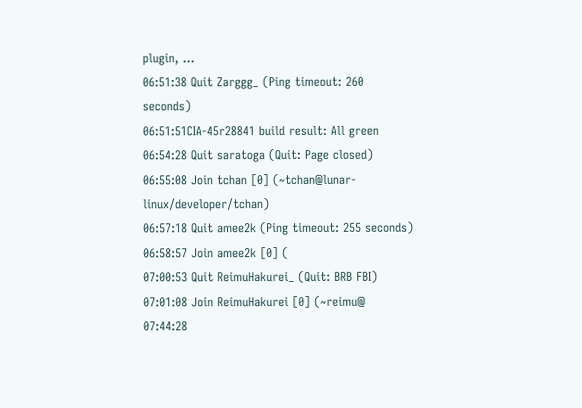plugin, ...
06:51:38 Quit Zarggg_ (Ping timeout: 260 seconds)
06:51:51CIA-45r28841 build result: All green
06:54:28 Quit saratoga (Quit: Page closed)
06:55:08 Join tchan [0] (~tchan@lunar-linux/developer/tchan)
06:57:18 Quit amee2k (Ping timeout: 255 seconds)
06:58:57 Join amee2k [0] (
07:00:53 Quit ReimuHakurei_ (Quit: BRB FBI)
07:01:08 Join ReimuHakurei [0] (~reimu@
07:44:28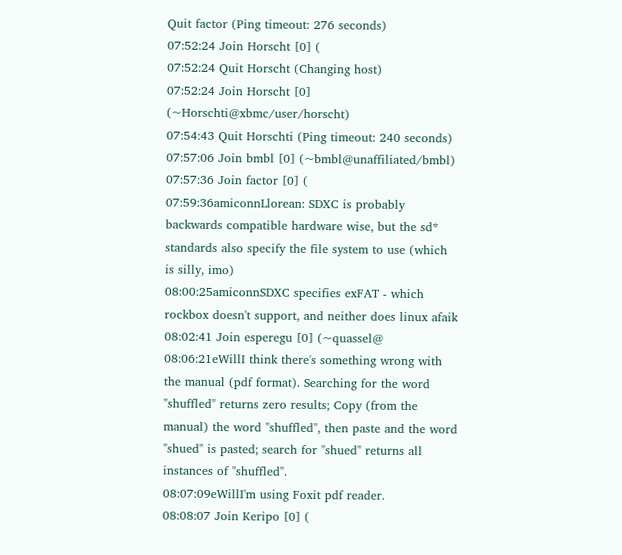Quit factor (Ping timeout: 276 seconds)
07:52:24 Join Horscht [0] (
07:52:24 Quit Horscht (Changing host)
07:52:24 Join Horscht [0] (~Horschti@xbmc/user/horscht)
07:54:43 Quit Horschti (Ping timeout: 240 seconds)
07:57:06 Join bmbl [0] (~bmbl@unaffiliated/bmbl)
07:57:36 Join factor [0] (
07:59:36amiconnLlorean: SDXC is probably backwards compatible hardware wise, but the sd* standards also specify the file system to use (which is silly, imo)
08:00:25amiconnSDXC specifies exFAT - which rockbox doesn't support, and neither does linux afaik
08:02:41 Join esperegu [0] (~quassel@
08:06:21eWillI think there's something wrong with the manual (pdf format). Searching for the word "shuffled" returns zero results; Copy (from the manual) the word "shuffled", then paste and the word "shued" is pasted; search for "shued" returns all instances of "shuffled".
08:07:09eWillI'm using Foxit pdf reader.
08:08:07 Join Keripo [0] (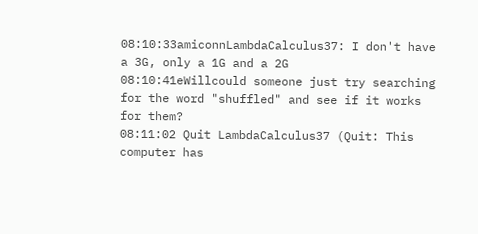08:10:33amiconnLambdaCalculus37: I don't have a 3G, only a 1G and a 2G
08:10:41eWillcould someone just try searching for the word "shuffled" and see if it works for them?
08:11:02 Quit LambdaCalculus37 (Quit: This computer has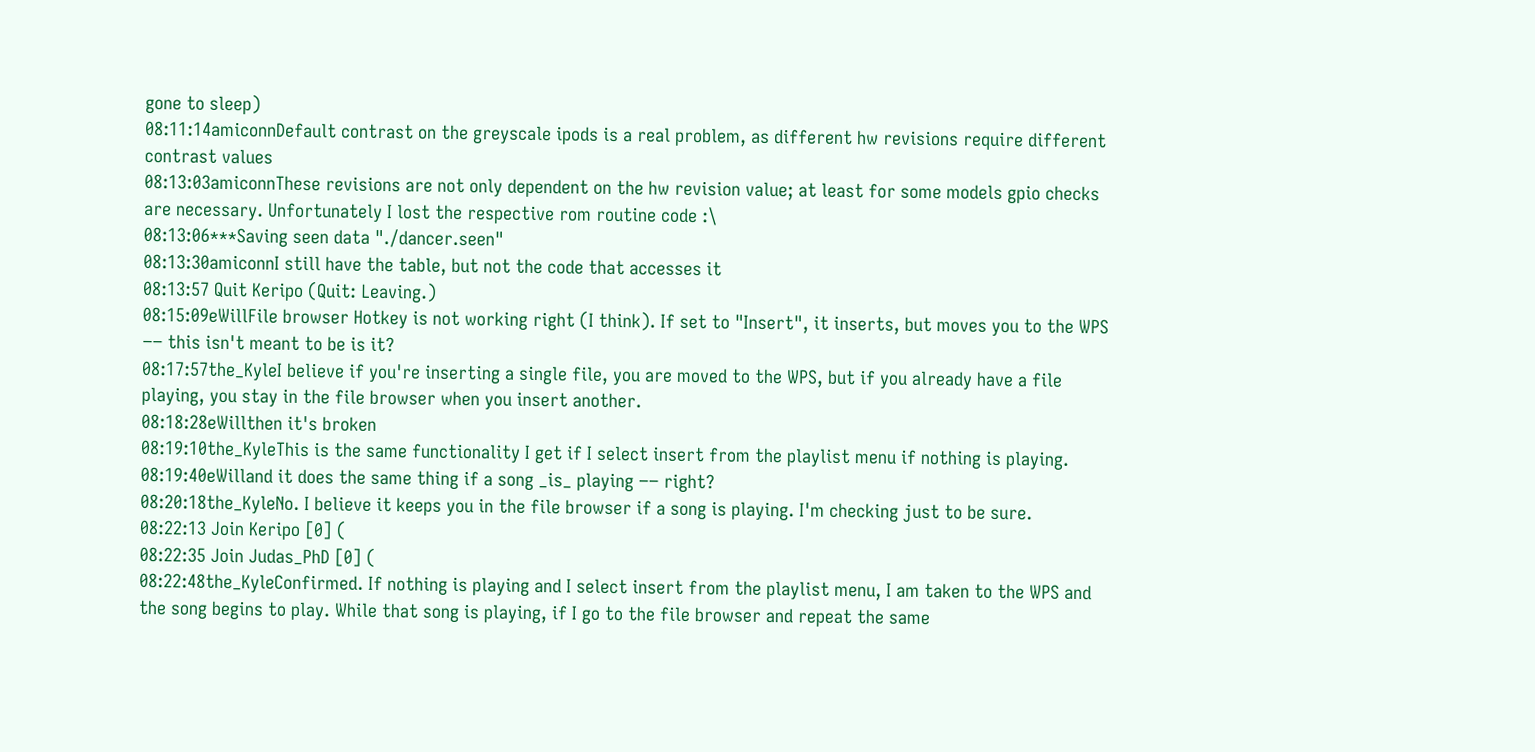gone to sleep)
08:11:14amiconnDefault contrast on the greyscale ipods is a real problem, as different hw revisions require different contrast values
08:13:03amiconnThese revisions are not only dependent on the hw revision value; at least for some models gpio checks are necessary. Unfortunately I lost the respective rom routine code :\
08:13:06***Saving seen data "./dancer.seen"
08:13:30amiconnI still have the table, but not the code that accesses it
08:13:57 Quit Keripo (Quit: Leaving.)
08:15:09eWillFile browser Hotkey is not working right (I think). If set to "Insert", it inserts, but moves you to the WPS −− this isn't meant to be is it?
08:17:57the_KyleI believe if you're inserting a single file, you are moved to the WPS, but if you already have a file playing, you stay in the file browser when you insert another.
08:18:28eWillthen it's broken
08:19:10the_KyleThis is the same functionality I get if I select insert from the playlist menu if nothing is playing.
08:19:40eWilland it does the same thing if a song _is_ playing −− right?
08:20:18the_KyleNo. I believe it keeps you in the file browser if a song is playing. I'm checking just to be sure.
08:22:13 Join Keripo [0] (
08:22:35 Join Judas_PhD [0] (
08:22:48the_KyleConfirmed. If nothing is playing and I select insert from the playlist menu, I am taken to the WPS and the song begins to play. While that song is playing, if I go to the file browser and repeat the same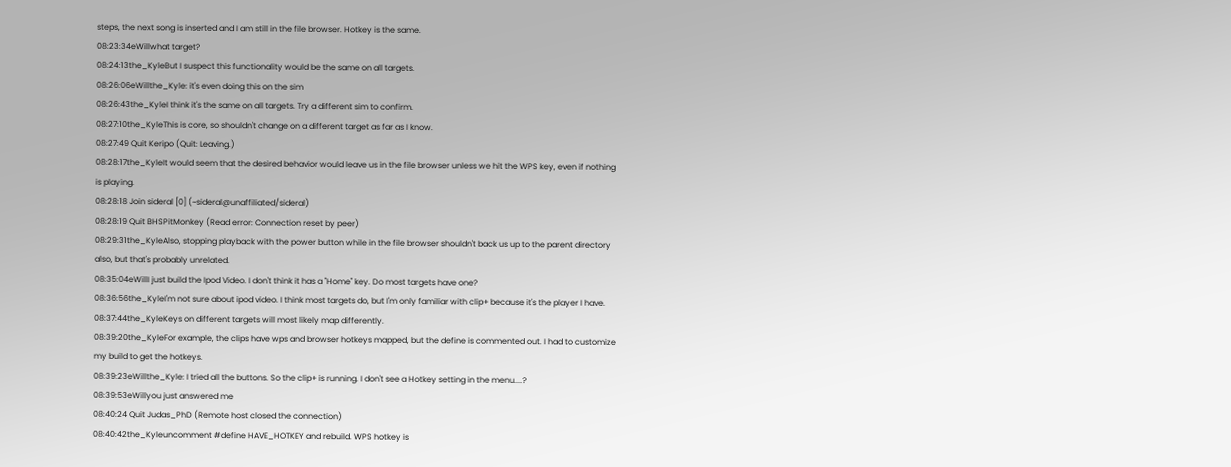steps, the next song is inserted and I am still in the file browser. Hotkey is the same.
08:23:34eWillwhat target?
08:24:13the_KyleBut I suspect this functionality would be the same on all targets.
08:26:06eWillthe_Kyle: it's even doing this on the sim
08:26:43the_KyleI think it's the same on all targets. Try a different sim to confirm.
08:27:10the_KyleThis is core, so shouldn't change on a different target as far as I know.
08:27:49 Quit Keripo (Quit: Leaving.)
08:28:17the_KyleIt would seem that the desired behavior would leave us in the file browser unless we hit the WPS key, even if nothing is playing.
08:28:18 Join sideral [0] (~sideral@unaffiliated/sideral)
08:28:19 Quit BHSPitMonkey (Read error: Connection reset by peer)
08:29:31the_KyleAlso, stopping playback with the power button while in the file browser shouldn't back us up to the parent directory also, but that's probably unrelated.
08:35:04eWillI just build the Ipod Video. I don't think it has a "Home" key. Do most targets have one?
08:36:56the_KyleI'm not sure about ipod video. I think most targets do, but I'm only familiar with clip+ because it's the player I have.
08:37:44the_KyleKeys on different targets will most likely map differently.
08:39:20the_KyleFor example, the clips have wps and browser hotkeys mapped, but the define is commented out. I had to customize my build to get the hotkeys.
08:39:23eWillthe_Kyle: I tried all the buttons. So the clip+ is running. I don't see a Hotkey setting in the menu....?
08:39:53eWillyou just answered me
08:40:24 Quit Judas_PhD (Remote host closed the connection)
08:40:42the_Kyleuncomment #define HAVE_HOTKEY and rebuild. WPS hotkey is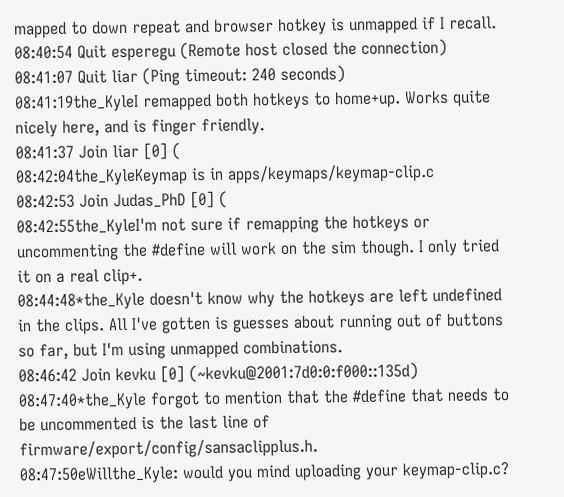mapped to down repeat and browser hotkey is unmapped if I recall.
08:40:54 Quit esperegu (Remote host closed the connection)
08:41:07 Quit liar (Ping timeout: 240 seconds)
08:41:19the_KyleI remapped both hotkeys to home+up. Works quite nicely here, and is finger friendly.
08:41:37 Join liar [0] (
08:42:04the_KyleKeymap is in apps/keymaps/keymap-clip.c
08:42:53 Join Judas_PhD [0] (
08:42:55the_KyleI'm not sure if remapping the hotkeys or uncommenting the #define will work on the sim though. I only tried it on a real clip+.
08:44:48*the_Kyle doesn't know why the hotkeys are left undefined in the clips. All I've gotten is guesses about running out of buttons so far, but I'm using unmapped combinations.
08:46:42 Join kevku [0] (~kevku@2001:7d0:0:f000::135d)
08:47:40*the_Kyle forgot to mention that the #define that needs to be uncommented is the last line of firmware/export/config/sansaclipplus.h.
08:47:50eWillthe_Kyle: would you mind uploading your keymap-clip.c?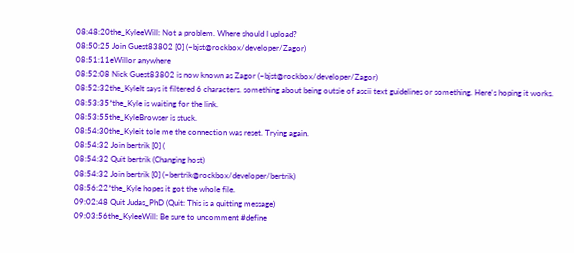08:48:20the_KyleeWill: Not a problem. Where should I upload?
08:50:25 Join Guest83802 [0] (~bjst@rockbox/developer/Zagor)
08:51:11eWillor anywhere
08:52:08 Nick Guest83802 is now known as Zagor (~bjst@rockbox/developer/Zagor)
08:52:32the_KyleIt says it filtered 6 characters. something about being outsie of ascii text guidelines or something. Here's hoping it works.
08:53:35*the_Kyle is waiting for the link.
08:53:55the_KyleBrowser is stuck.
08:54:30the_Kyleit tole me the connection was reset. Trying again.
08:54:32 Join bertrik [0] (
08:54:32 Quit bertrik (Changing host)
08:54:32 Join bertrik [0] (~bertrik@rockbox/developer/bertrik)
08:56:22*the_Kyle hopes it got the whole file.
09:02:48 Quit Judas_PhD (Quit: This is a quitting message)
09:03:56the_KyleeWill: Be sure to uncomment #define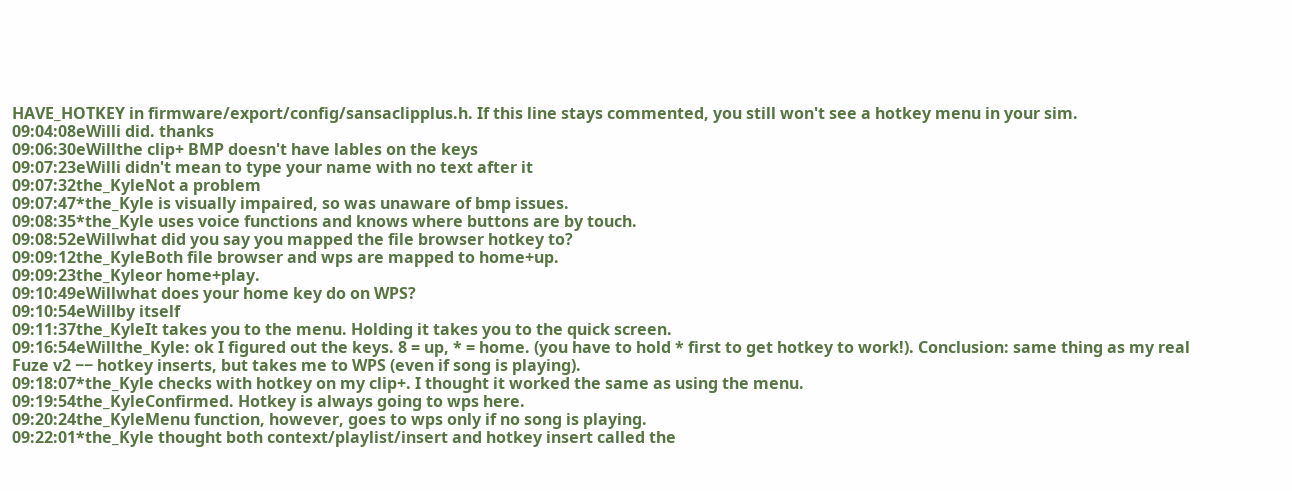HAVE_HOTKEY in firmware/export/config/sansaclipplus.h. If this line stays commented, you still won't see a hotkey menu in your sim.
09:04:08eWilli did. thanks
09:06:30eWillthe clip+ BMP doesn't have lables on the keys
09:07:23eWilli didn't mean to type your name with no text after it
09:07:32the_KyleNot a problem
09:07:47*the_Kyle is visually impaired, so was unaware of bmp issues.
09:08:35*the_Kyle uses voice functions and knows where buttons are by touch.
09:08:52eWillwhat did you say you mapped the file browser hotkey to?
09:09:12the_KyleBoth file browser and wps are mapped to home+up.
09:09:23the_Kyleor home+play.
09:10:49eWillwhat does your home key do on WPS?
09:10:54eWillby itself
09:11:37the_KyleIt takes you to the menu. Holding it takes you to the quick screen.
09:16:54eWillthe_Kyle: ok I figured out the keys. 8 = up, * = home. (you have to hold * first to get hotkey to work!). Conclusion: same thing as my real Fuze v2 −− hotkey inserts, but takes me to WPS (even if song is playing).
09:18:07*the_Kyle checks with hotkey on my clip+. I thought it worked the same as using the menu.
09:19:54the_KyleConfirmed. Hotkey is always going to wps here.
09:20:24the_KyleMenu function, however, goes to wps only if no song is playing.
09:22:01*the_Kyle thought both context/playlist/insert and hotkey insert called the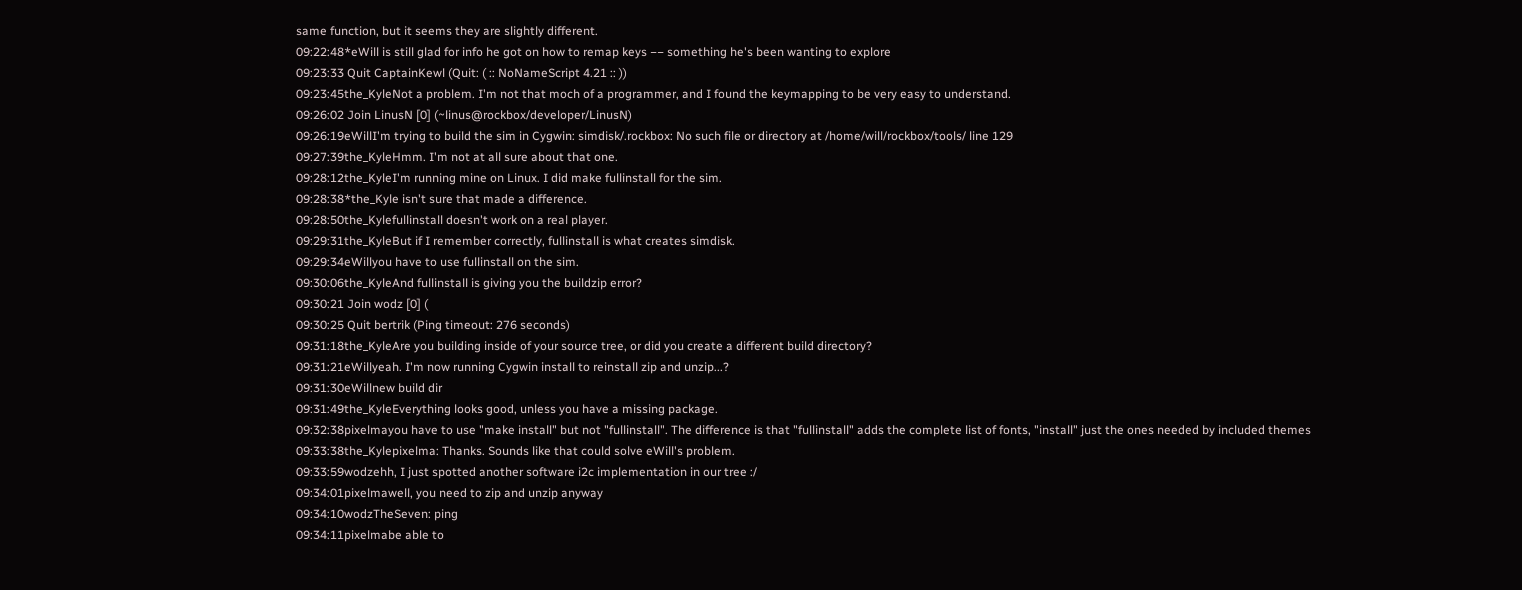same function, but it seems they are slightly different.
09:22:48*eWill is still glad for info he got on how to remap keys −− something he's been wanting to explore
09:23:33 Quit CaptainKewl (Quit: ( :: NoNameScript 4.21 :: ))
09:23:45the_KyleNot a problem. I'm not that moch of a programmer, and I found the keymapping to be very easy to understand.
09:26:02 Join LinusN [0] (~linus@rockbox/developer/LinusN)
09:26:19eWillI'm trying to build the sim in Cygwin: simdisk/.rockbox: No such file or directory at /home/will/rockbox/tools/ line 129
09:27:39the_KyleHmm. I'm not at all sure about that one.
09:28:12the_KyleI'm running mine on Linux. I did make fullinstall for the sim.
09:28:38*the_Kyle isn't sure that made a difference.
09:28:50the_Kylefullinstall doesn't work on a real player.
09:29:31the_KyleBut if I remember correctly, fullinstall is what creates simdisk.
09:29:34eWillyou have to use fullinstall on the sim.
09:30:06the_KyleAnd fullinstall is giving you the buildzip error?
09:30:21 Join wodz [0] (
09:30:25 Quit bertrik (Ping timeout: 276 seconds)
09:31:18the_KyleAre you building inside of your source tree, or did you create a different build directory?
09:31:21eWillyeah. I'm now running Cygwin install to reinstall zip and unzip...?
09:31:30eWillnew build dir
09:31:49the_KyleEverything looks good, unless you have a missing package.
09:32:38pixelmayou have to use "make install" but not "fullinstall". The difference is that "fullinstall" adds the complete list of fonts, "install" just the ones needed by included themes
09:33:38the_Kylepixelma: Thanks. Sounds like that could solve eWill's problem.
09:33:59wodzehh, I just spotted another software i2c implementation in our tree :/
09:34:01pixelmawell, you need to zip and unzip anyway
09:34:10wodzTheSeven: ping
09:34:11pixelmabe able to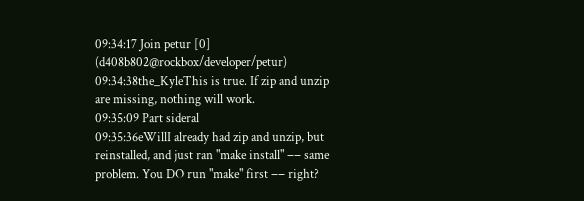09:34:17 Join petur [0] (d408b802@rockbox/developer/petur)
09:34:38the_KyleThis is true. If zip and unzip are missing, nothing will work.
09:35:09 Part sideral
09:35:36eWillI already had zip and unzip, but reinstalled, and just ran "make install" −− same problem. You DO run "make" first −− right?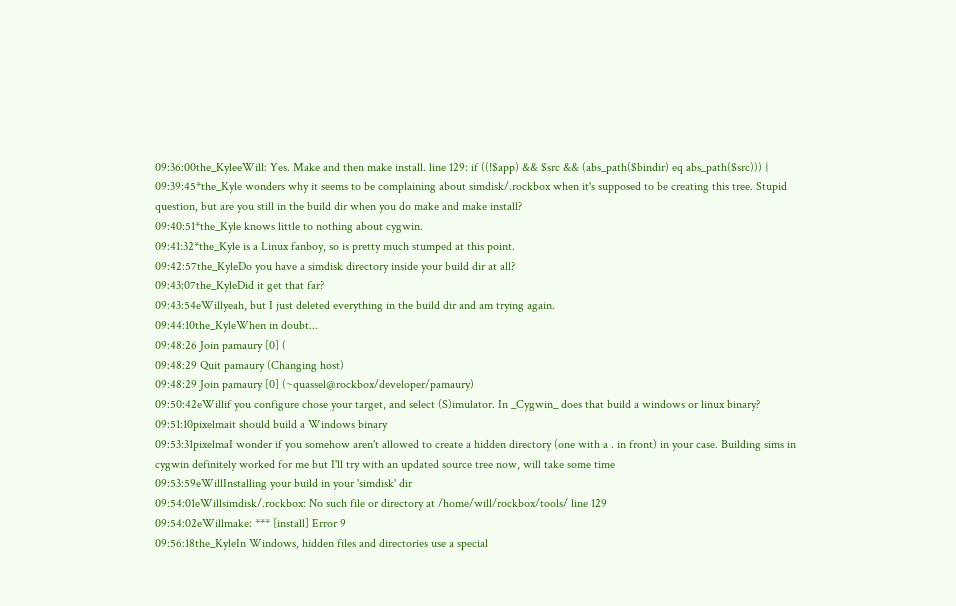09:36:00the_KyleeWill: Yes. Make and then make install. line 129: if ((!$app) && $src && (abs_path($bindir) eq abs_path($src))) {
09:39:45*the_Kyle wonders why it seems to be complaining about simdisk/.rockbox when it's supposed to be creating this tree. Stupid question, but are you still in the build dir when you do make and make install?
09:40:51*the_Kyle knows little to nothing about cygwin.
09:41:32*the_Kyle is a Linux fanboy, so is pretty much stumped at this point.
09:42:57the_KyleDo you have a simdisk directory inside your build dir at all?
09:43:07the_KyleDid it get that far?
09:43:54eWillyeah, but I just deleted everything in the build dir and am trying again.
09:44:10the_KyleWhen in doubt...
09:48:26 Join pamaury [0] (
09:48:29 Quit pamaury (Changing host)
09:48:29 Join pamaury [0] (~quassel@rockbox/developer/pamaury)
09:50:42eWillif you configure chose your target, and select (S)imulator. In _Cygwin_ does that build a windows or linux binary?
09:51:10pixelmait should build a Windows binary
09:53:31pixelmaI wonder if you somehow aren't allowed to create a hidden directory (one with a . in front) in your case. Building sims in cygwin definitely worked for me but I'll try with an updated source tree now, will take some time
09:53:59eWillInstalling your build in your 'simdisk' dir
09:54:01eWillsimdisk/.rockbox: No such file or directory at /home/will/rockbox/tools/ line 129
09:54:02eWillmake: *** [install] Error 9
09:56:18the_KyleIn Windows, hidden files and directories use a special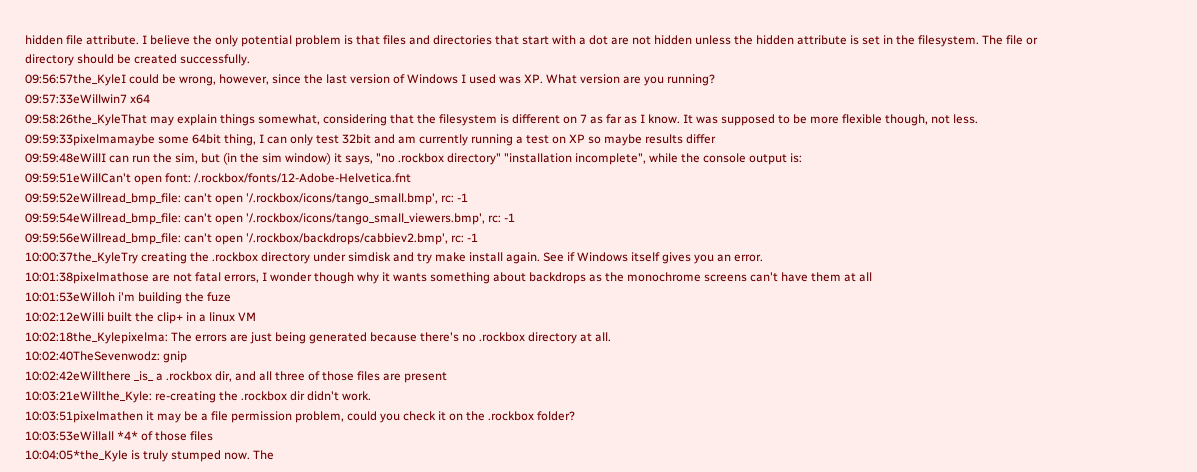hidden file attribute. I believe the only potential problem is that files and directories that start with a dot are not hidden unless the hidden attribute is set in the filesystem. The file or directory should be created successfully.
09:56:57the_KyleI could be wrong, however, since the last version of Windows I used was XP. What version are you running?
09:57:33eWillwin7 x64
09:58:26the_KyleThat may explain things somewhat, considering that the filesystem is different on 7 as far as I know. It was supposed to be more flexible though, not less.
09:59:33pixelmamaybe some 64bit thing, I can only test 32bit and am currently running a test on XP so maybe results differ
09:59:48eWillI can run the sim, but (in the sim window) it says, "no .rockbox directory" "installation incomplete", while the console output is:
09:59:51eWillCan't open font: /.rockbox/fonts/12-Adobe-Helvetica.fnt
09:59:52eWillread_bmp_file: can't open '/.rockbox/icons/tango_small.bmp', rc: -1
09:59:54eWillread_bmp_file: can't open '/.rockbox/icons/tango_small_viewers.bmp', rc: -1
09:59:56eWillread_bmp_file: can't open '/.rockbox/backdrops/cabbiev2.bmp', rc: -1
10:00:37the_KyleTry creating the .rockbox directory under simdisk and try make install again. See if Windows itself gives you an error.
10:01:38pixelmathose are not fatal errors, I wonder though why it wants something about backdrops as the monochrome screens can't have them at all
10:01:53eWilloh i'm building the fuze
10:02:12eWilli built the clip+ in a linux VM
10:02:18the_Kylepixelma: The errors are just being generated because there's no .rockbox directory at all.
10:02:40TheSevenwodz: gnip
10:02:42eWillthere _is_ a .rockbox dir, and all three of those files are present
10:03:21eWillthe_Kyle: re-creating the .rockbox dir didn't work.
10:03:51pixelmathen it may be a file permission problem, could you check it on the .rockbox folder?
10:03:53eWillall *4* of those files
10:04:05*the_Kyle is truly stumped now. The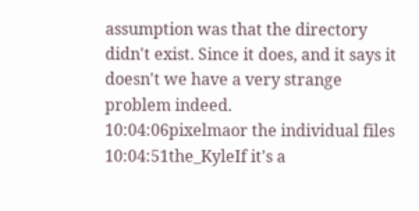assumption was that the directory didn't exist. Since it does, and it says it doesn't we have a very strange problem indeed.
10:04:06pixelmaor the individual files
10:04:51the_KyleIf it's a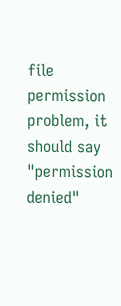file permission problem, it should say "permission denied"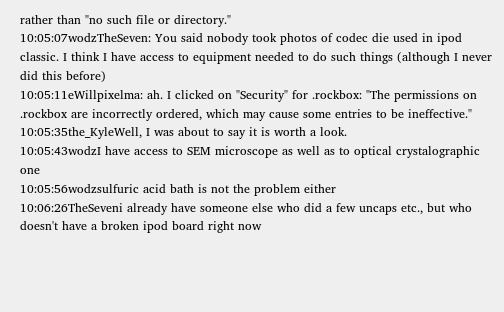rather than "no such file or directory."
10:05:07wodzTheSeven: You said nobody took photos of codec die used in ipod classic. I think I have access to equipment needed to do such things (although I never did this before)
10:05:11eWillpixelma: ah. I clicked on "Security" for .rockbox: "The permissions on .rockbox are incorrectly ordered, which may cause some entries to be ineffective."
10:05:35the_KyleWell, I was about to say it is worth a look.
10:05:43wodzI have access to SEM microscope as well as to optical crystalographic one
10:05:56wodzsulfuric acid bath is not the problem either
10:06:26TheSeveni already have someone else who did a few uncaps etc., but who doesn't have a broken ipod board right now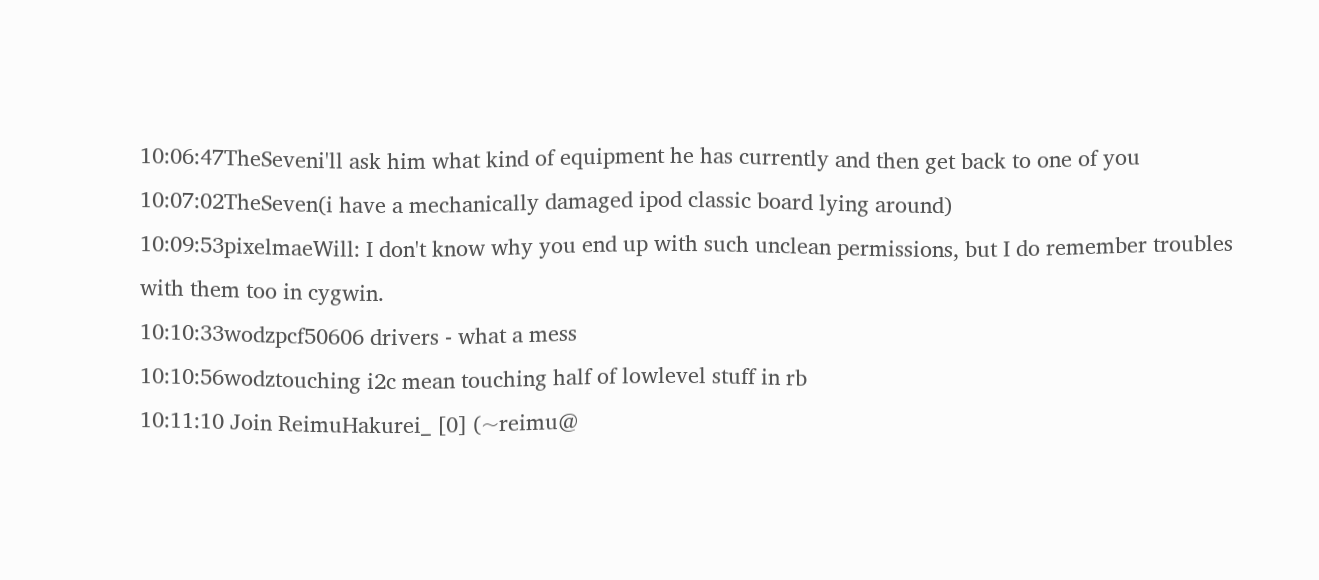10:06:47TheSeveni'll ask him what kind of equipment he has currently and then get back to one of you
10:07:02TheSeven(i have a mechanically damaged ipod classic board lying around)
10:09:53pixelmaeWill: I don't know why you end up with such unclean permissions, but I do remember troubles with them too in cygwin.
10:10:33wodzpcf50606 drivers - what a mess
10:10:56wodztouching i2c mean touching half of lowlevel stuff in rb
10:11:10 Join ReimuHakurei_ [0] (~reimu@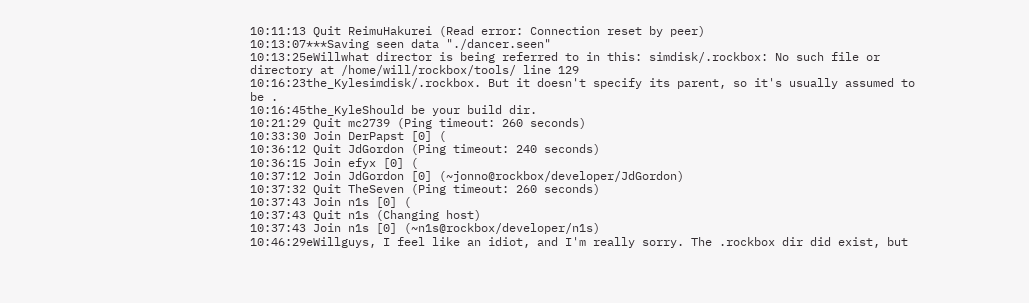10:11:13 Quit ReimuHakurei (Read error: Connection reset by peer)
10:13:07***Saving seen data "./dancer.seen"
10:13:25eWillwhat director is being referred to in this: simdisk/.rockbox: No such file or directory at /home/will/rockbox/tools/ line 129
10:16:23the_Kylesimdisk/.rockbox. But it doesn't specify its parent, so it's usually assumed to be .
10:16:45the_KyleShould be your build dir.
10:21:29 Quit mc2739 (Ping timeout: 260 seconds)
10:33:30 Join DerPapst [0] (
10:36:12 Quit JdGordon (Ping timeout: 240 seconds)
10:36:15 Join efyx [0] (
10:37:12 Join JdGordon [0] (~jonno@rockbox/developer/JdGordon)
10:37:32 Quit TheSeven (Ping timeout: 260 seconds)
10:37:43 Join n1s [0] (
10:37:43 Quit n1s (Changing host)
10:37:43 Join n1s [0] (~n1s@rockbox/developer/n1s)
10:46:29eWillguys, I feel like an idiot, and I'm really sorry. The .rockbox dir did exist, but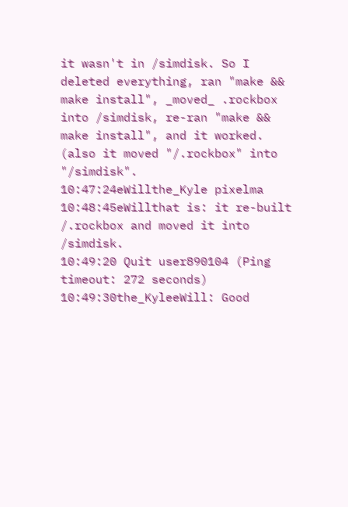it wasn't in /simdisk. So I deleted everything, ran "make && make install", _moved_ .rockbox into /simdisk, re-ran "make && make install", and it worked. (also it moved "/.rockbox" into "/simdisk".
10:47:24eWillthe_Kyle pixelma
10:48:45eWillthat is: it re-built /.rockbox and moved it into /simdisk.
10:49:20 Quit user890104 (Ping timeout: 272 seconds)
10:49:30the_KyleeWill: Good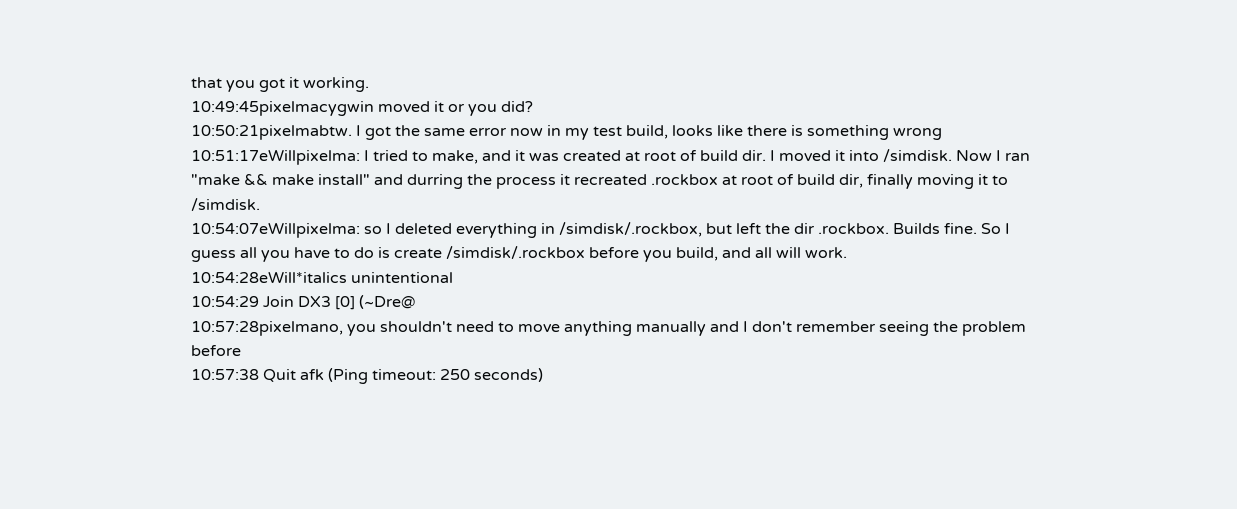that you got it working.
10:49:45pixelmacygwin moved it or you did?
10:50:21pixelmabtw. I got the same error now in my test build, looks like there is something wrong
10:51:17eWillpixelma: I tried to make, and it was created at root of build dir. I moved it into /simdisk. Now I ran "make && make install" and durring the process it recreated .rockbox at root of build dir, finally moving it to /simdisk.
10:54:07eWillpixelma: so I deleted everything in /simdisk/.rockbox, but left the dir .rockbox. Builds fine. So I guess all you have to do is create /simdisk/.rockbox before you build, and all will work.
10:54:28eWill*italics unintentional
10:54:29 Join DX3 [0] (~Dre@
10:57:28pixelmano, you shouldn't need to move anything manually and I don't remember seeing the problem before
10:57:38 Quit afk (Ping timeout: 250 seconds)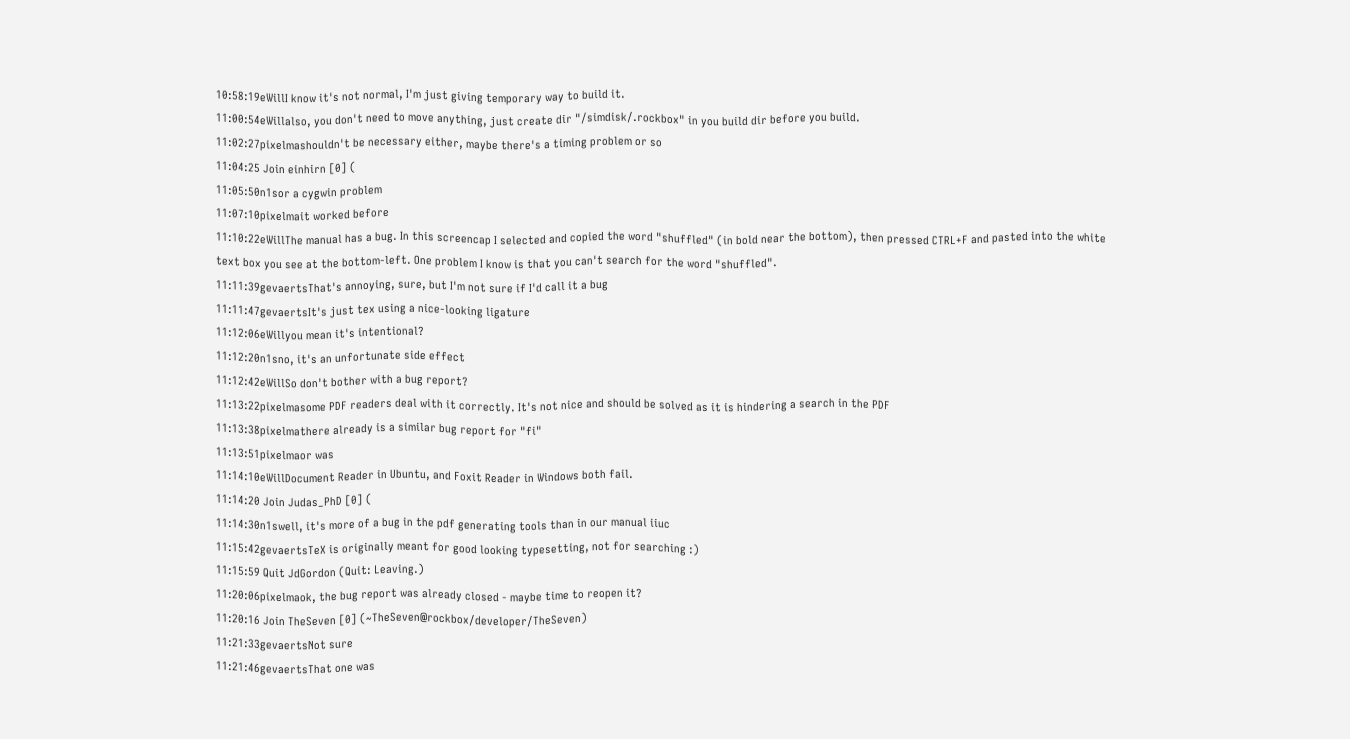10:58:19eWillI know it's not normal, I'm just giving temporary way to build it.
11:00:54eWillalso, you don't need to move anything, just create dir "/simdisk/.rockbox" in you build dir before you build.
11:02:27pixelmashouldn't be necessary either, maybe there's a timing problem or so
11:04:25 Join einhirn [0] (
11:05:50n1sor a cygwin problem
11:07:10pixelmait worked before
11:10:22eWillThe manual has a bug. In this screencap I selected and copied the word "shuffled" (in bold near the bottom), then pressed CTRL+F and pasted into the white text box you see at the bottom-left. One problem I know is that you can't search for the word "shuffled".
11:11:39gevaertsThat's annoying, sure, but I'm not sure if I'd call it a bug
11:11:47gevaertsIt's just tex using a nice-looking ligature
11:12:06eWillyou mean it's intentional?
11:12:20n1sno, it's an unfortunate side effect
11:12:42eWillSo don't bother with a bug report?
11:13:22pixelmasome PDF readers deal with it correctly. It's not nice and should be solved as it is hindering a search in the PDF
11:13:38pixelmathere already is a similar bug report for "fi"
11:13:51pixelmaor was
11:14:10eWillDocument Reader in Ubuntu, and Foxit Reader in Windows both fail.
11:14:20 Join Judas_PhD [0] (
11:14:30n1swell, it's more of a bug in the pdf generating tools than in our manual iiuc
11:15:42gevaertsTeX is originally meant for good looking typesetting, not for searching :)
11:15:59 Quit JdGordon (Quit: Leaving.)
11:20:06pixelmaok, the bug report was already closed - maybe time to reopen it?
11:20:16 Join TheSeven [0] (~TheSeven@rockbox/developer/TheSeven)
11:21:33gevaertsNot sure
11:21:46gevaertsThat one was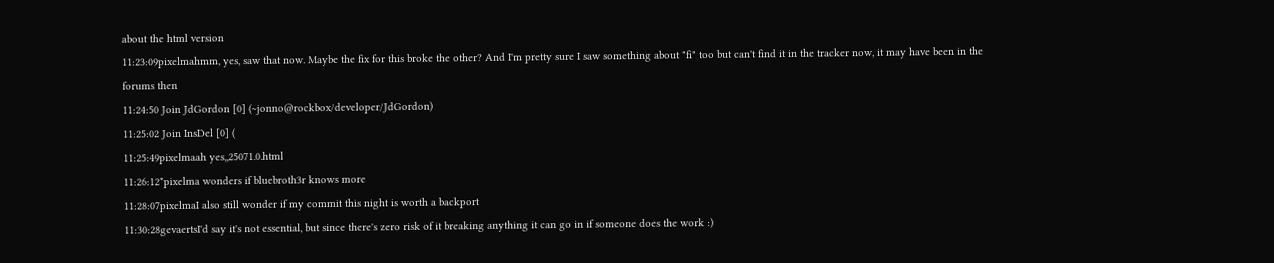about the html version
11:23:09pixelmahmm, yes, saw that now. Maybe the fix for this broke the other? And I'm pretty sure I saw something about "fi" too but can't find it in the tracker now, it may have been in the forums then
11:24:50 Join JdGordon [0] (~jonno@rockbox/developer/JdGordon)
11:25:02 Join InsDel [0] (
11:25:49pixelmaah yes,,25071.0.html
11:26:12*pixelma wonders if bluebroth3r knows more
11:28:07pixelmaI also still wonder if my commit this night is worth a backport
11:30:28gevaertsI'd say it's not essential, but since there's zero risk of it breaking anything it can go in if someone does the work :)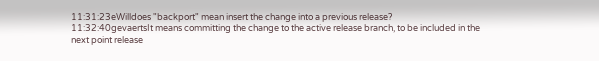11:31:23eWilldoes "backport" mean insert the change into a previous release?
11:32:40gevaertsIt means committing the change to the active release branch, to be included in the next point release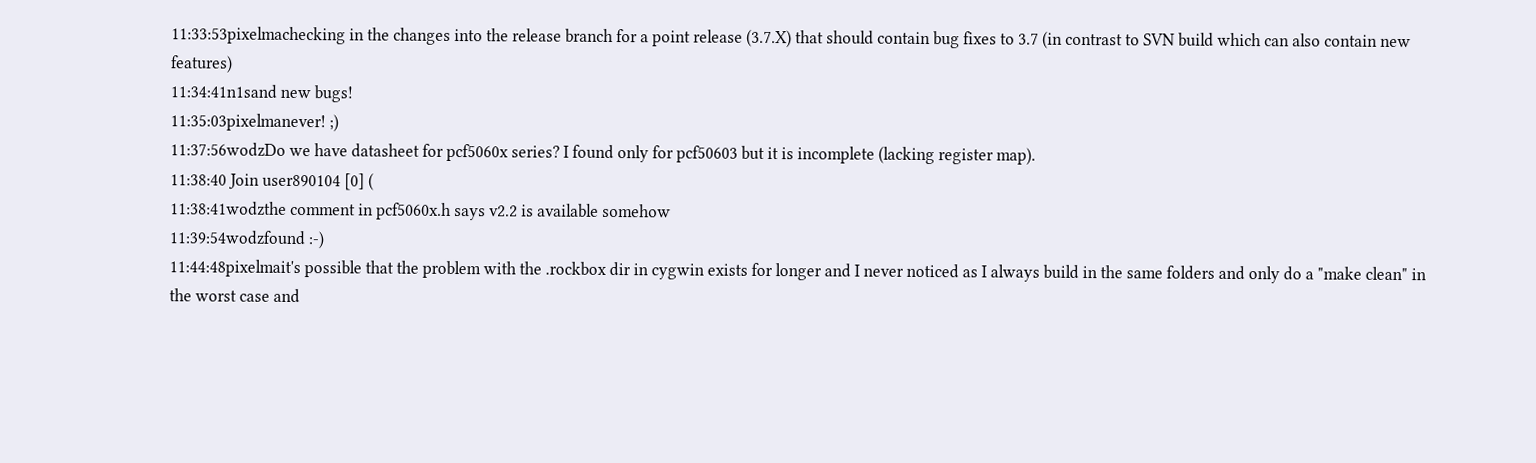11:33:53pixelmachecking in the changes into the release branch for a point release (3.7.X) that should contain bug fixes to 3.7 (in contrast to SVN build which can also contain new features)
11:34:41n1sand new bugs!
11:35:03pixelmanever! ;)
11:37:56wodzDo we have datasheet for pcf5060x series? I found only for pcf50603 but it is incomplete (lacking register map).
11:38:40 Join user890104 [0] (
11:38:41wodzthe comment in pcf5060x.h says v2.2 is available somehow
11:39:54wodzfound :-)
11:44:48pixelmait's possible that the problem with the .rockbox dir in cygwin exists for longer and I never noticed as I always build in the same folders and only do a "make clean" in the worst case and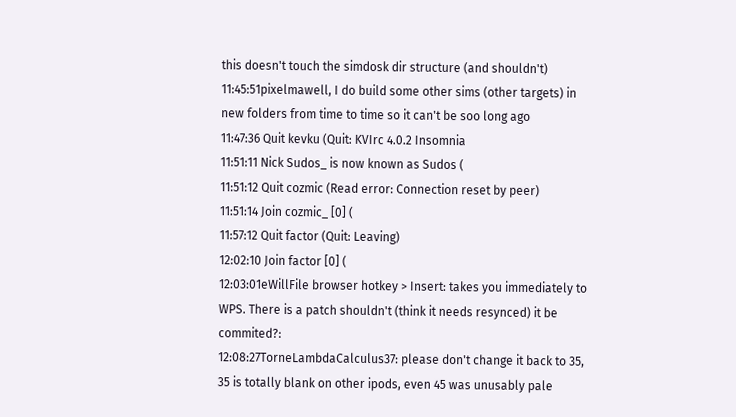this doesn't touch the simdosk dir structure (and shouldn't)
11:45:51pixelmawell, I do build some other sims (other targets) in new folders from time to time so it can't be soo long ago
11:47:36 Quit kevku (Quit: KVIrc 4.0.2 Insomnia
11:51:11 Nick Sudos_ is now known as Sudos (
11:51:12 Quit cozmic (Read error: Connection reset by peer)
11:51:14 Join cozmic_ [0] (
11:57:12 Quit factor (Quit: Leaving)
12:02:10 Join factor [0] (
12:03:01eWillFile browser hotkey > Insert: takes you immediately to WPS. There is a patch shouldn't (think it needs resynced) it be commited?:
12:08:27TorneLambdaCalculus37: please don't change it back to 35, 35 is totally blank on other ipods, even 45 was unusably pale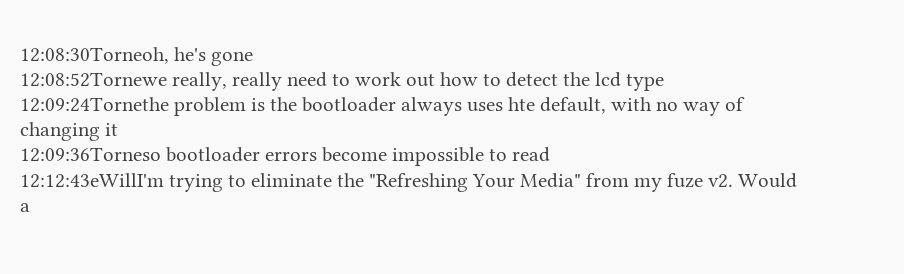12:08:30Torneoh, he's gone
12:08:52Tornewe really, really need to work out how to detect the lcd type
12:09:24Tornethe problem is the bootloader always uses hte default, with no way of changing it
12:09:36Torneso bootloader errors become impossible to read
12:12:43eWillI'm trying to eliminate the "Refreshing Your Media" from my fuze v2. Would a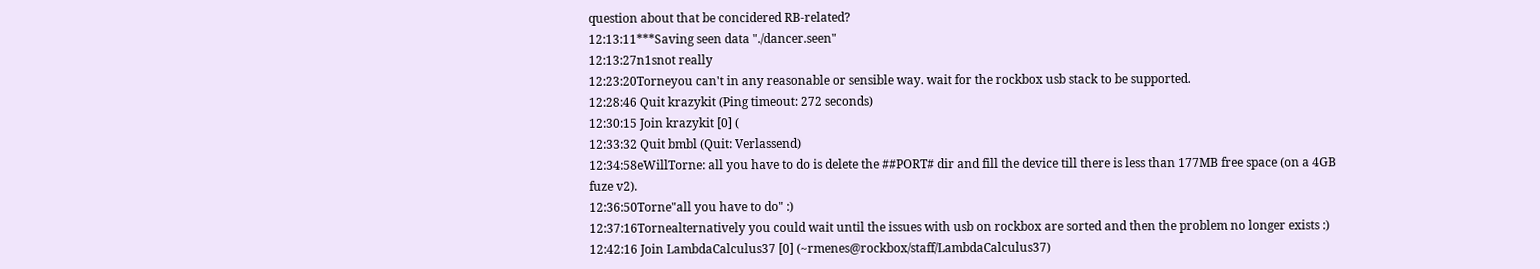question about that be concidered RB-related?
12:13:11***Saving seen data "./dancer.seen"
12:13:27n1snot really
12:23:20Torneyou can't in any reasonable or sensible way. wait for the rockbox usb stack to be supported.
12:28:46 Quit krazykit (Ping timeout: 272 seconds)
12:30:15 Join krazykit [0] (
12:33:32 Quit bmbl (Quit: Verlassend)
12:34:58eWillTorne: all you have to do is delete the ##PORT# dir and fill the device till there is less than 177MB free space (on a 4GB fuze v2).
12:36:50Torne"all you have to do" :)
12:37:16Tornealternatively you could wait until the issues with usb on rockbox are sorted and then the problem no longer exists :)
12:42:16 Join LambdaCalculus37 [0] (~rmenes@rockbox/staff/LambdaCalculus37)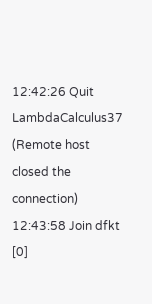12:42:26 Quit LambdaCalculus37 (Remote host closed the connection)
12:43:58 Join dfkt [0]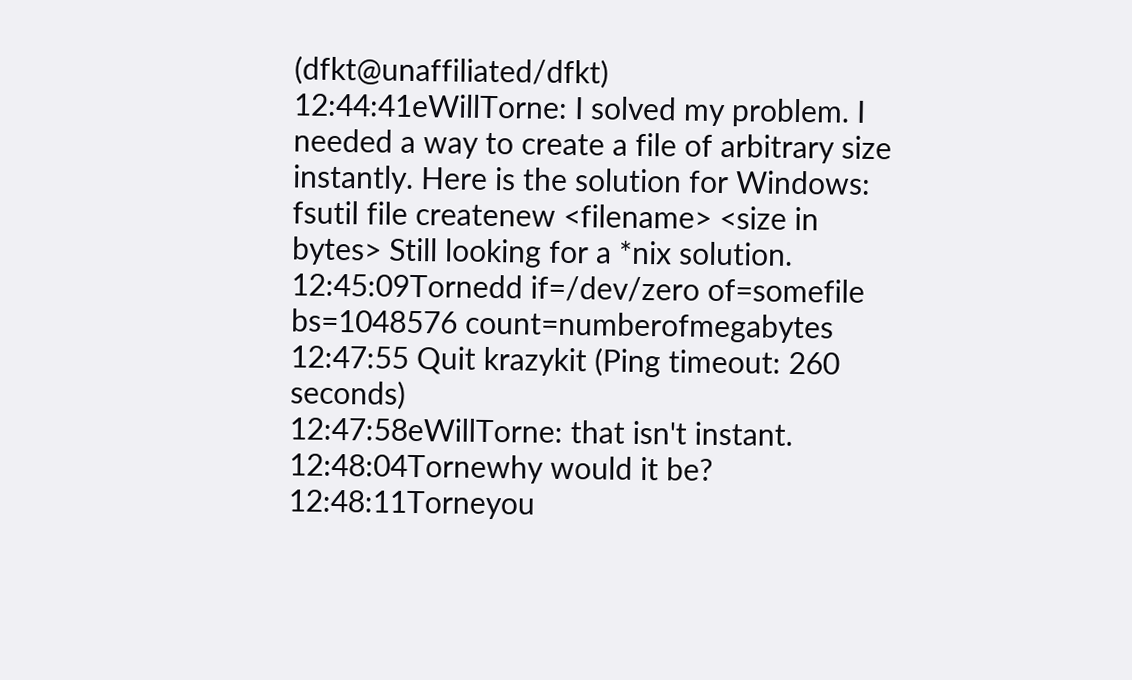(dfkt@unaffiliated/dfkt)
12:44:41eWillTorne: I solved my problem. I needed a way to create a file of arbitrary size instantly. Here is the solution for Windows: fsutil file createnew <filename> <size in bytes> Still looking for a *nix solution.
12:45:09Tornedd if=/dev/zero of=somefile bs=1048576 count=numberofmegabytes
12:47:55 Quit krazykit (Ping timeout: 260 seconds)
12:47:58eWillTorne: that isn't instant.
12:48:04Tornewhy would it be?
12:48:11Torneyou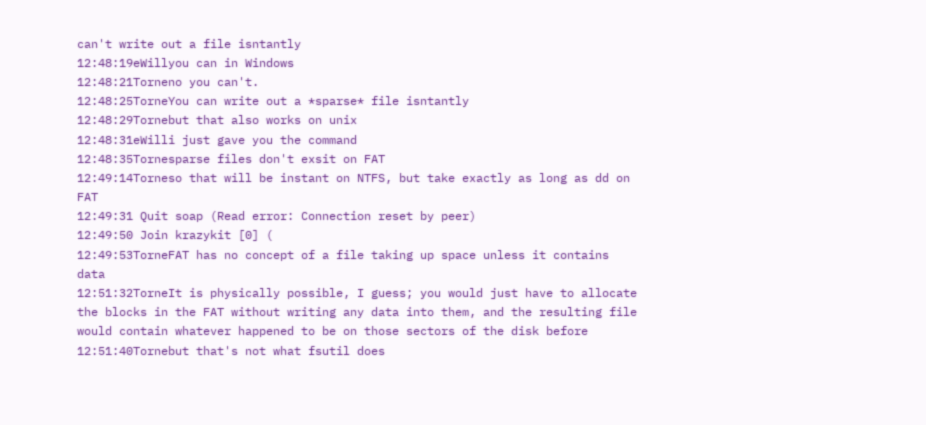can't write out a file isntantly
12:48:19eWillyou can in Windows
12:48:21Torneno you can't.
12:48:25TorneYou can write out a *sparse* file isntantly
12:48:29Tornebut that also works on unix
12:48:31eWilli just gave you the command
12:48:35Tornesparse files don't exsit on FAT
12:49:14Torneso that will be instant on NTFS, but take exactly as long as dd on FAT
12:49:31 Quit soap (Read error: Connection reset by peer)
12:49:50 Join krazykit [0] (
12:49:53TorneFAT has no concept of a file taking up space unless it contains data
12:51:32TorneIt is physically possible, I guess; you would just have to allocate the blocks in the FAT without writing any data into them, and the resulting file would contain whatever happened to be on those sectors of the disk before
12:51:40Tornebut that's not what fsutil does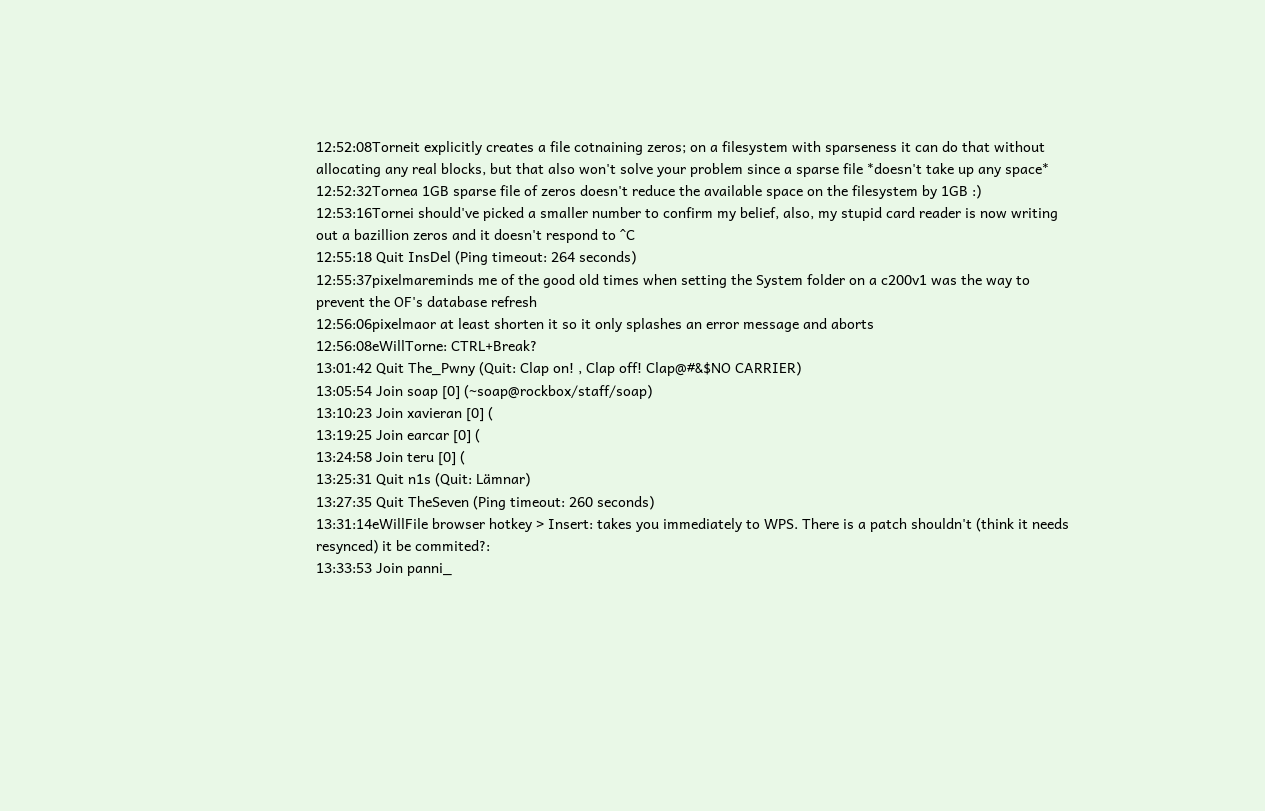12:52:08Torneit explicitly creates a file cotnaining zeros; on a filesystem with sparseness it can do that without allocating any real blocks, but that also won't solve your problem since a sparse file *doesn't take up any space*
12:52:32Tornea 1GB sparse file of zeros doesn't reduce the available space on the filesystem by 1GB :)
12:53:16Tornei should've picked a smaller number to confirm my belief, also, my stupid card reader is now writing out a bazillion zeros and it doesn't respond to ^C
12:55:18 Quit InsDel (Ping timeout: 264 seconds)
12:55:37pixelmareminds me of the good old times when setting the System folder on a c200v1 was the way to prevent the OF's database refresh
12:56:06pixelmaor at least shorten it so it only splashes an error message and aborts
12:56:08eWillTorne: CTRL+Break?
13:01:42 Quit The_Pwny (Quit: Clap on! , Clap off! Clap@#&$NO CARRIER)
13:05:54 Join soap [0] (~soap@rockbox/staff/soap)
13:10:23 Join xavieran [0] (
13:19:25 Join earcar [0] (
13:24:58 Join teru [0] (
13:25:31 Quit n1s (Quit: Lämnar)
13:27:35 Quit TheSeven (Ping timeout: 260 seconds)
13:31:14eWillFile browser hotkey > Insert: takes you immediately to WPS. There is a patch shouldn't (think it needs resynced) it be commited?:
13:33:53 Join panni_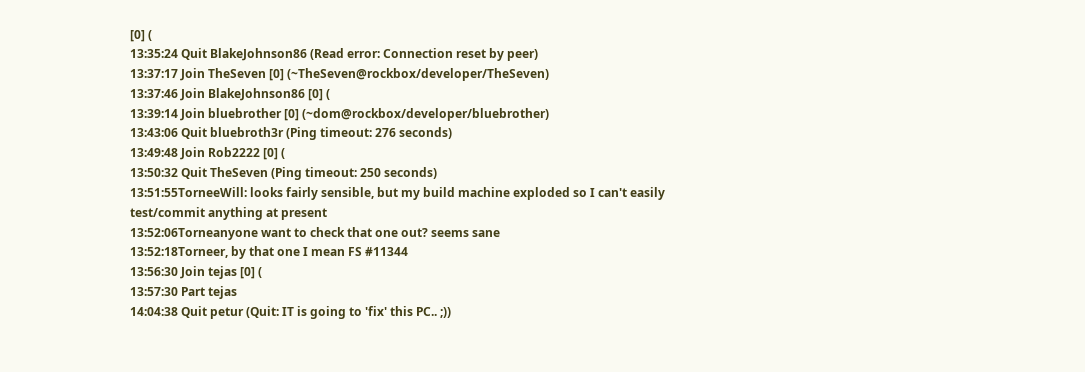[0] (
13:35:24 Quit BlakeJohnson86 (Read error: Connection reset by peer)
13:37:17 Join TheSeven [0] (~TheSeven@rockbox/developer/TheSeven)
13:37:46 Join BlakeJohnson86 [0] (
13:39:14 Join bluebrother [0] (~dom@rockbox/developer/bluebrother)
13:43:06 Quit bluebroth3r (Ping timeout: 276 seconds)
13:49:48 Join Rob2222 [0] (
13:50:32 Quit TheSeven (Ping timeout: 250 seconds)
13:51:55TorneeWill: looks fairly sensible, but my build machine exploded so I can't easily test/commit anything at present
13:52:06Torneanyone want to check that one out? seems sane
13:52:18Torneer, by that one I mean FS #11344
13:56:30 Join tejas [0] (
13:57:30 Part tejas
14:04:38 Quit petur (Quit: IT is going to 'fix' this PC.. ;))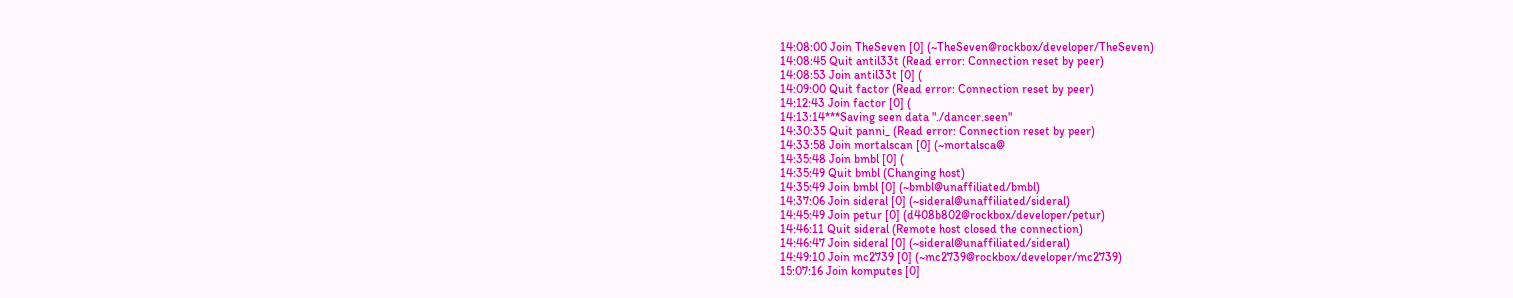14:08:00 Join TheSeven [0] (~TheSeven@rockbox/developer/TheSeven)
14:08:45 Quit antil33t (Read error: Connection reset by peer)
14:08:53 Join antil33t [0] (
14:09:00 Quit factor (Read error: Connection reset by peer)
14:12:43 Join factor [0] (
14:13:14***Saving seen data "./dancer.seen"
14:30:35 Quit panni_ (Read error: Connection reset by peer)
14:33:58 Join mortalscan [0] (~mortalsca@
14:35:48 Join bmbl [0] (
14:35:49 Quit bmbl (Changing host)
14:35:49 Join bmbl [0] (~bmbl@unaffiliated/bmbl)
14:37:06 Join sideral [0] (~sideral@unaffiliated/sideral)
14:45:49 Join petur [0] (d408b802@rockbox/developer/petur)
14:46:11 Quit sideral (Remote host closed the connection)
14:46:47 Join sideral [0] (~sideral@unaffiliated/sideral)
14:49:10 Join mc2739 [0] (~mc2739@rockbox/developer/mc2739)
15:07:16 Join komputes [0]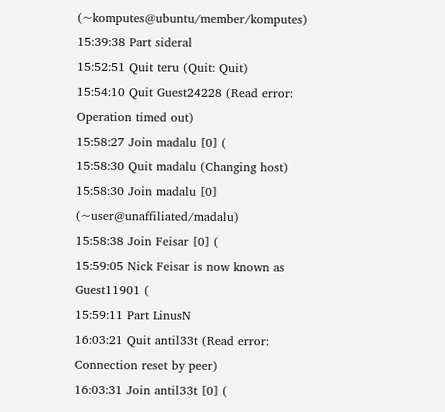(~komputes@ubuntu/member/komputes)
15:39:38 Part sideral
15:52:51 Quit teru (Quit: Quit)
15:54:10 Quit Guest24228 (Read error: Operation timed out)
15:58:27 Join madalu [0] (
15:58:30 Quit madalu (Changing host)
15:58:30 Join madalu [0] (~user@unaffiliated/madalu)
15:58:38 Join Feisar [0] (
15:59:05 Nick Feisar is now known as Guest11901 (
15:59:11 Part LinusN
16:03:21 Quit antil33t (Read error: Connection reset by peer)
16:03:31 Join antil33t [0] (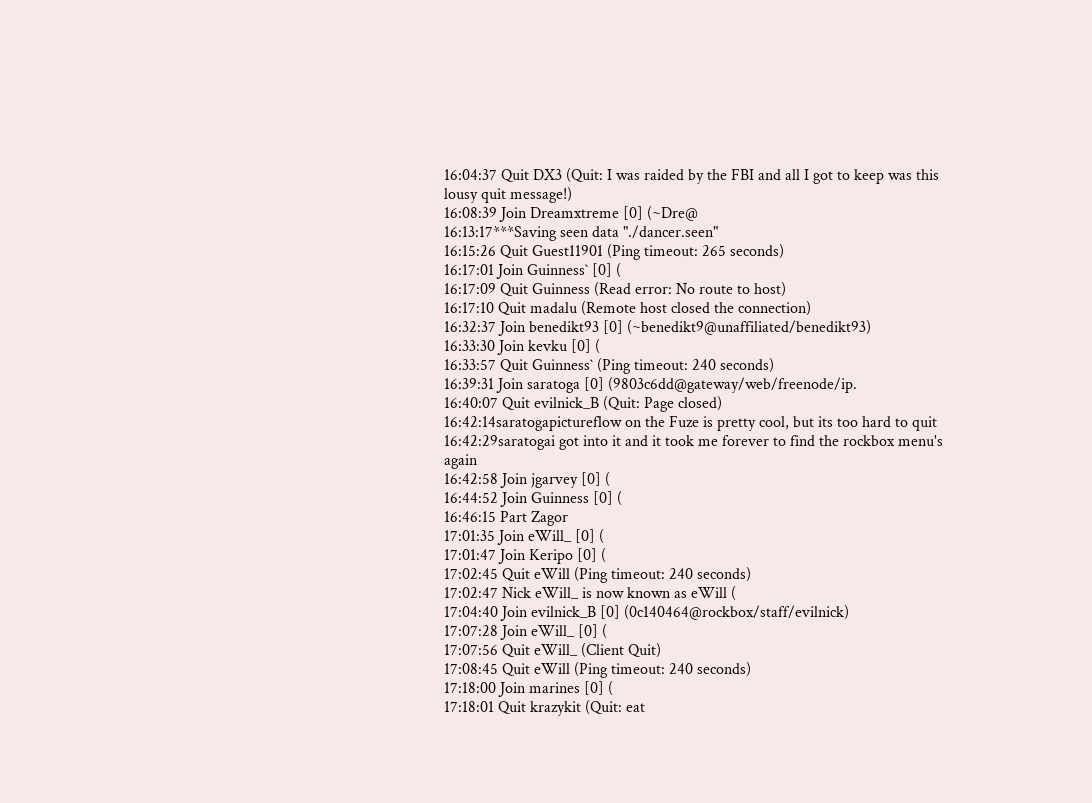16:04:37 Quit DX3 (Quit: I was raided by the FBI and all I got to keep was this lousy quit message!)
16:08:39 Join Dreamxtreme [0] (~Dre@
16:13:17***Saving seen data "./dancer.seen"
16:15:26 Quit Guest11901 (Ping timeout: 265 seconds)
16:17:01 Join Guinness` [0] (
16:17:09 Quit Guinness (Read error: No route to host)
16:17:10 Quit madalu (Remote host closed the connection)
16:32:37 Join benedikt93 [0] (~benedikt9@unaffiliated/benedikt93)
16:33:30 Join kevku [0] (
16:33:57 Quit Guinness` (Ping timeout: 240 seconds)
16:39:31 Join saratoga [0] (9803c6dd@gateway/web/freenode/ip.
16:40:07 Quit evilnick_B (Quit: Page closed)
16:42:14saratogapictureflow on the Fuze is pretty cool, but its too hard to quit
16:42:29saratogai got into it and it took me forever to find the rockbox menu's again
16:42:58 Join jgarvey [0] (
16:44:52 Join Guinness [0] (
16:46:15 Part Zagor
17:01:35 Join eWill_ [0] (
17:01:47 Join Keripo [0] (
17:02:45 Quit eWill (Ping timeout: 240 seconds)
17:02:47 Nick eWill_ is now known as eWill (
17:04:40 Join evilnick_B [0] (0c140464@rockbox/staff/evilnick)
17:07:28 Join eWill_ [0] (
17:07:56 Quit eWill_ (Client Quit)
17:08:45 Quit eWill (Ping timeout: 240 seconds)
17:18:00 Join marines [0] (
17:18:01 Quit krazykit (Quit: eat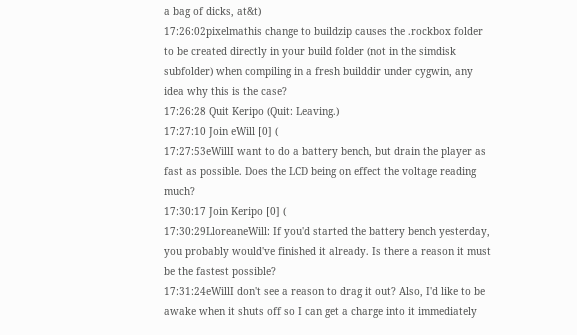a bag of dicks, at&t)
17:26:02pixelmathis change to buildzip causes the .rockbox folder to be created directly in your build folder (not in the simdisk subfolder) when compiling in a fresh builddir under cygwin, any idea why this is the case?
17:26:28 Quit Keripo (Quit: Leaving.)
17:27:10 Join eWill [0] (
17:27:53eWillI want to do a battery bench, but drain the player as fast as possible. Does the LCD being on effect the voltage reading much?
17:30:17 Join Keripo [0] (
17:30:29LloreaneWill: If you'd started the battery bench yesterday, you probably would've finished it already. Is there a reason it must be the fastest possible?
17:31:24eWillI don't see a reason to drag it out? Also, I'd like to be awake when it shuts off so I can get a charge into it immediately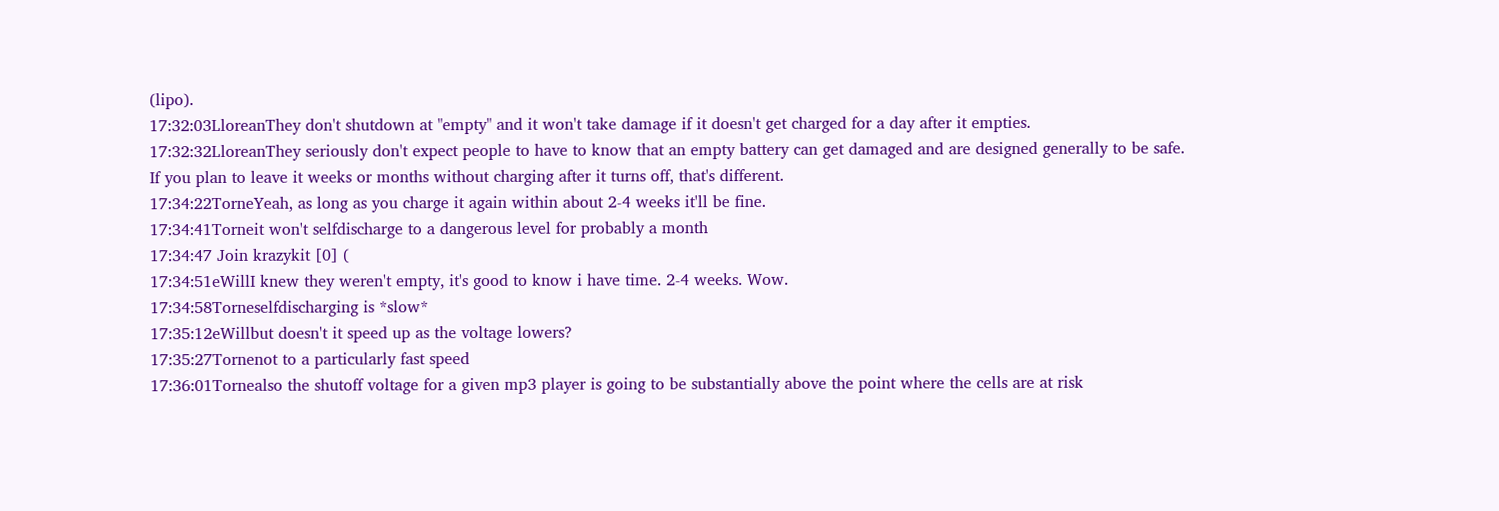(lipo).
17:32:03LloreanThey don't shutdown at "empty" and it won't take damage if it doesn't get charged for a day after it empties.
17:32:32LloreanThey seriously don't expect people to have to know that an empty battery can get damaged and are designed generally to be safe. If you plan to leave it weeks or months without charging after it turns off, that's different.
17:34:22TorneYeah, as long as you charge it again within about 2-4 weeks it'll be fine.
17:34:41Torneit won't selfdischarge to a dangerous level for probably a month
17:34:47 Join krazykit [0] (
17:34:51eWillI knew they weren't empty, it's good to know i have time. 2-4 weeks. Wow.
17:34:58Torneselfdischarging is *slow*
17:35:12eWillbut doesn't it speed up as the voltage lowers?
17:35:27Tornenot to a particularly fast speed
17:36:01Tornealso the shutoff voltage for a given mp3 player is going to be substantially above the point where the cells are at risk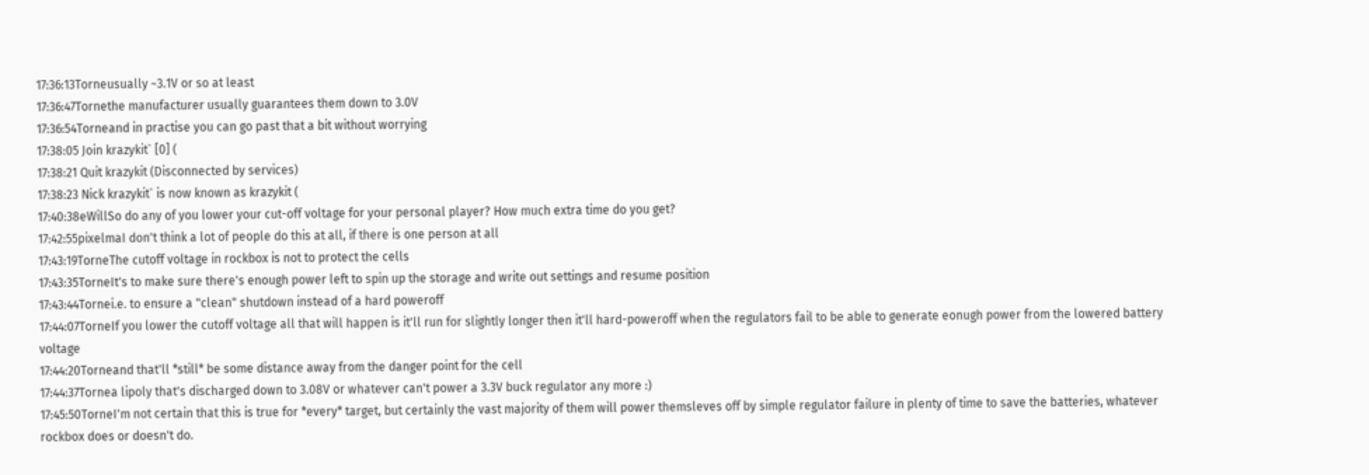17:36:13Torneusually ~3.1V or so at least
17:36:47Tornethe manufacturer usually guarantees them down to 3.0V
17:36:54Torneand in practise you can go past that a bit without worrying
17:38:05 Join krazykit` [0] (
17:38:21 Quit krazykit (Disconnected by services)
17:38:23 Nick krazykit` is now known as krazykit (
17:40:38eWillSo do any of you lower your cut-off voltage for your personal player? How much extra time do you get?
17:42:55pixelmaI don't think a lot of people do this at all, if there is one person at all
17:43:19TorneThe cutoff voltage in rockbox is not to protect the cells
17:43:35TorneIt's to make sure there's enough power left to spin up the storage and write out settings and resume position
17:43:44Tornei.e. to ensure a "clean" shutdown instead of a hard poweroff
17:44:07TorneIf you lower the cutoff voltage all that will happen is it'll run for slightly longer then it'll hard-poweroff when the regulators fail to be able to generate eonugh power from the lowered battery voltage
17:44:20Torneand that'll *still* be some distance away from the danger point for the cell
17:44:37Tornea lipoly that's discharged down to 3.08V or whatever can't power a 3.3V buck regulator any more :)
17:45:50TorneI'm not certain that this is true for *every* target, but certainly the vast majority of them will power themsleves off by simple regulator failure in plenty of time to save the batteries, whatever rockbox does or doesn't do.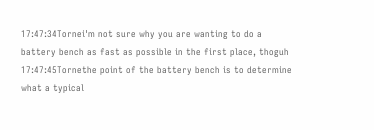17:47:34Tornei'm not sure why you are wanting to do a battery bench as fast as possible in the first place, thoguh
17:47:45Tornethe point of the battery bench is to determine what a typical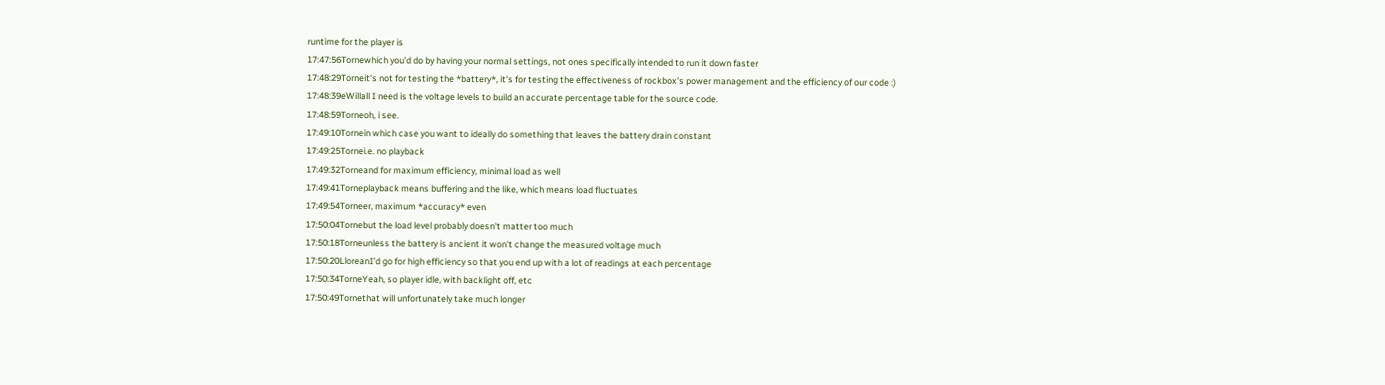runtime for the player is
17:47:56Tornewhich you'd do by having your normal settings, not ones specifically intended to run it down faster
17:48:29Torneit's not for testing the *battery*, it's for testing the effectiveness of rockbox's power management and the efficiency of our code :)
17:48:39eWillall I need is the voltage levels to build an accurate percentage table for the source code.
17:48:59Torneoh, i see.
17:49:10Tornein which case you want to ideally do something that leaves the battery drain constant
17:49:25Tornei.e. no playback
17:49:32Torneand for maximum efficiency, minimal load as well
17:49:41Torneplayback means buffering and the like, which means load fluctuates
17:49:54Torneer, maximum *accuracy* even
17:50:04Tornebut the load level probably doesn't matter too much
17:50:18Torneunless the battery is ancient it won't change the measured voltage much
17:50:20LloreanI'd go for high efficiency so that you end up with a lot of readings at each percentage
17:50:34TorneYeah, so player idle, with backlight off, etc
17:50:49Tornethat will unfortunately take much longer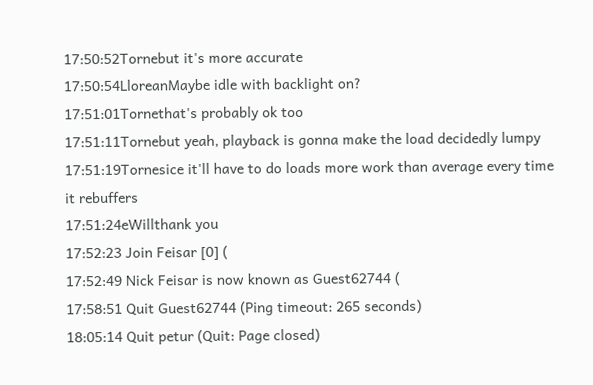17:50:52Tornebut it's more accurate
17:50:54LloreanMaybe idle with backlight on?
17:51:01Tornethat's probably ok too
17:51:11Tornebut yeah, playback is gonna make the load decidedly lumpy
17:51:19Tornesice it'll have to do loads more work than average every time it rebuffers
17:51:24eWillthank you
17:52:23 Join Feisar [0] (
17:52:49 Nick Feisar is now known as Guest62744 (
17:58:51 Quit Guest62744 (Ping timeout: 265 seconds)
18:05:14 Quit petur (Quit: Page closed)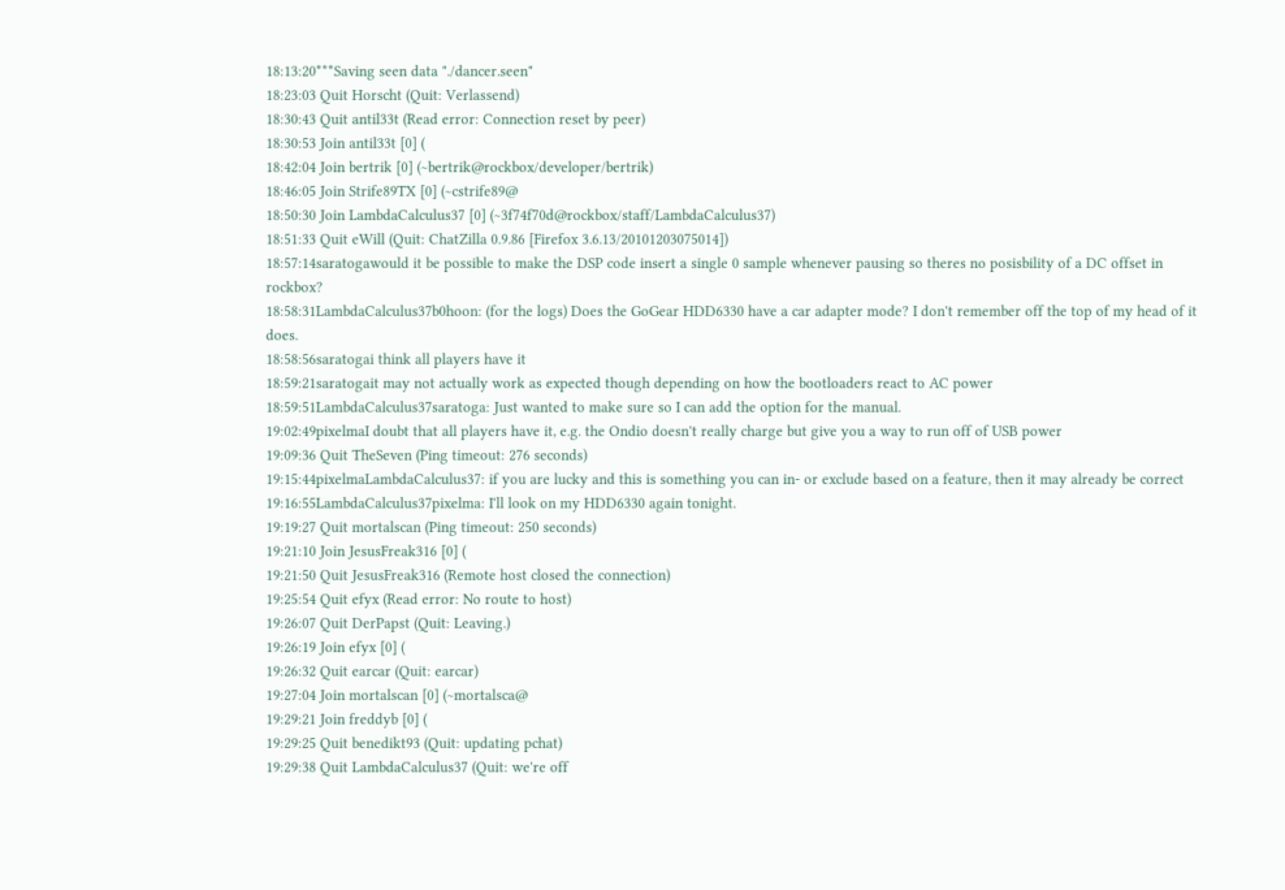18:13:20***Saving seen data "./dancer.seen"
18:23:03 Quit Horscht (Quit: Verlassend)
18:30:43 Quit antil33t (Read error: Connection reset by peer)
18:30:53 Join antil33t [0] (
18:42:04 Join bertrik [0] (~bertrik@rockbox/developer/bertrik)
18:46:05 Join Strife89TX [0] (~cstrife89@
18:50:30 Join LambdaCalculus37 [0] (~3f74f70d@rockbox/staff/LambdaCalculus37)
18:51:33 Quit eWill (Quit: ChatZilla 0.9.86 [Firefox 3.6.13/20101203075014])
18:57:14saratogawould it be possible to make the DSP code insert a single 0 sample whenever pausing so theres no posisbility of a DC offset in rockbox?
18:58:31LambdaCalculus37b0hoon: (for the logs) Does the GoGear HDD6330 have a car adapter mode? I don't remember off the top of my head of it does.
18:58:56saratogai think all players have it
18:59:21saratogait may not actually work as expected though depending on how the bootloaders react to AC power
18:59:51LambdaCalculus37saratoga: Just wanted to make sure so I can add the option for the manual.
19:02:49pixelmaI doubt that all players have it, e.g. the Ondio doesn't really charge but give you a way to run off of USB power
19:09:36 Quit TheSeven (Ping timeout: 276 seconds)
19:15:44pixelmaLambdaCalculus37: if you are lucky and this is something you can in- or exclude based on a feature, then it may already be correct
19:16:55LambdaCalculus37pixelma: I'll look on my HDD6330 again tonight.
19:19:27 Quit mortalscan (Ping timeout: 250 seconds)
19:21:10 Join JesusFreak316 [0] (
19:21:50 Quit JesusFreak316 (Remote host closed the connection)
19:25:54 Quit efyx (Read error: No route to host)
19:26:07 Quit DerPapst (Quit: Leaving.)
19:26:19 Join efyx [0] (
19:26:32 Quit earcar (Quit: earcar)
19:27:04 Join mortalscan [0] (~mortalsca@
19:29:21 Join freddyb [0] (
19:29:25 Quit benedikt93 (Quit: updating pchat)
19:29:38 Quit LambdaCalculus37 (Quit: we're off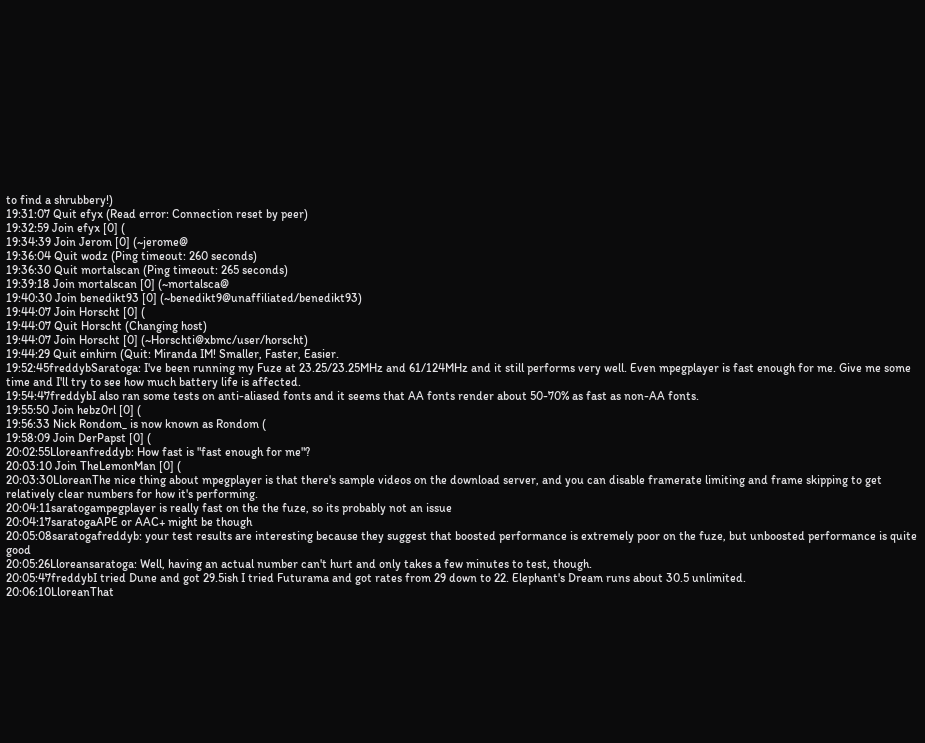to find a shrubbery!)
19:31:07 Quit efyx (Read error: Connection reset by peer)
19:32:59 Join efyx [0] (
19:34:39 Join Jerom [0] (~jerome@
19:36:04 Quit wodz (Ping timeout: 260 seconds)
19:36:30 Quit mortalscan (Ping timeout: 265 seconds)
19:39:18 Join mortalscan [0] (~mortalsca@
19:40:30 Join benedikt93 [0] (~benedikt9@unaffiliated/benedikt93)
19:44:07 Join Horscht [0] (
19:44:07 Quit Horscht (Changing host)
19:44:07 Join Horscht [0] (~Horschti@xbmc/user/horscht)
19:44:29 Quit einhirn (Quit: Miranda IM! Smaller, Faster, Easier.
19:52:45freddybSaratoga: I've been running my Fuze at 23.25/23.25MHz and 61/124MHz and it still performs very well. Even mpegplayer is fast enough for me. Give me some time and I'll try to see how much battery life is affected.
19:54:47freddybI also ran some tests on anti-aliased fonts and it seems that AA fonts render about 50-70% as fast as non-AA fonts.
19:55:50 Join hebz0rl [0] (
19:56:33 Nick Rondom_ is now known as Rondom (
19:58:09 Join DerPapst [0] (
20:02:55Lloreanfreddyb: How fast is "fast enough for me"?
20:03:10 Join TheLemonMan [0] (
20:03:30LloreanThe nice thing about mpegplayer is that there's sample videos on the download server, and you can disable framerate limiting and frame skipping to get relatively clear numbers for how it's performing.
20:04:11saratogampegplayer is really fast on the the fuze, so its probably not an issue
20:04:17saratogaAPE or AAC+ might be though
20:05:08saratogafreddyb: your test results are interesting because they suggest that boosted performance is extremely poor on the fuze, but unboosted performance is quite good
20:05:26Lloreansaratoga: Well, having an actual number can't hurt and only takes a few minutes to test, though.
20:05:47freddybI tried Dune and got 29.5ish I tried Futurama and got rates from 29 down to 22. Elephant's Dream runs about 30.5 unlimited.
20:06:10LloreanThat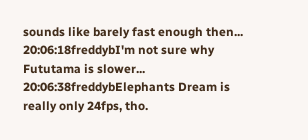sounds like barely fast enough then...
20:06:18freddybI'm not sure why Fututama is slower...
20:06:38freddybElephants Dream is really only 24fps, tho.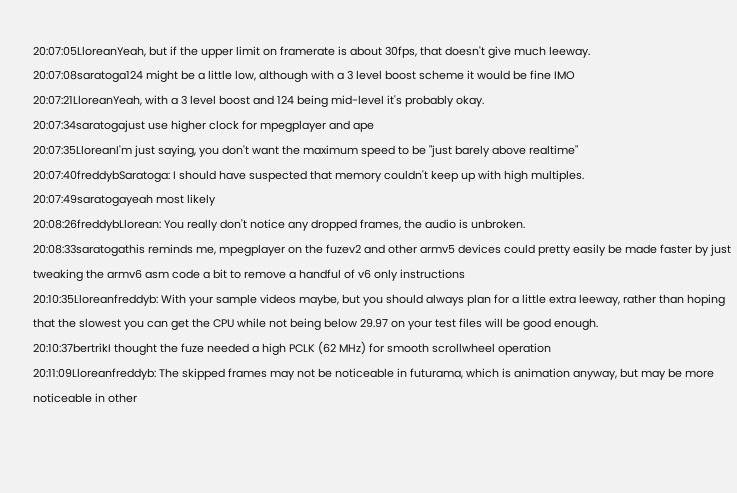20:07:05LloreanYeah, but if the upper limit on framerate is about 30fps, that doesn't give much leeway.
20:07:08saratoga124 might be a little low, although with a 3 level boost scheme it would be fine IMO
20:07:21LloreanYeah, with a 3 level boost and 124 being mid-level it's probably okay.
20:07:34saratogajust use higher clock for mpegplayer and ape
20:07:35LloreanI'm just saying, you don't want the maximum speed to be "just barely above realtime"
20:07:40freddybSaratoga: I should have suspected that memory couldn't keep up with high multiples.
20:07:49saratogayeah most likely
20:08:26freddybLlorean: You really don't notice any dropped frames, the audio is unbroken.
20:08:33saratogathis reminds me, mpegplayer on the fuzev2 and other armv5 devices could pretty easily be made faster by just tweaking the armv6 asm code a bit to remove a handful of v6 only instructions
20:10:35Lloreanfreddyb: With your sample videos maybe, but you should always plan for a little extra leeway, rather than hoping that the slowest you can get the CPU while not being below 29.97 on your test files will be good enough.
20:10:37bertrikI thought the fuze needed a high PCLK (62 MHz) for smooth scrollwheel operation
20:11:09Lloreanfreddyb: The skipped frames may not be noticeable in futurama, which is animation anyway, but may be more noticeable in other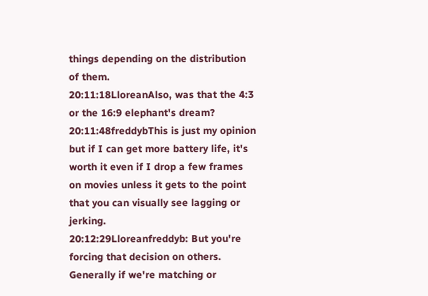things depending on the distribution of them.
20:11:18LloreanAlso, was that the 4:3 or the 16:9 elephant's dream?
20:11:48freddybThis is just my opinion but if I can get more battery life, it's worth it even if I drop a few frames on movies unless it gets to the point that you can visually see lagging or jerking.
20:12:29Lloreanfreddyb: But you're forcing that decision on others. Generally if we're matching or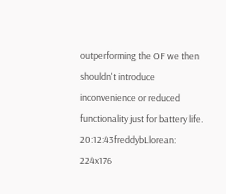outperforming the OF we then shouldn't introduce inconvenience or reduced functionality just for battery life.
20:12:43freddybLlorean: 224x176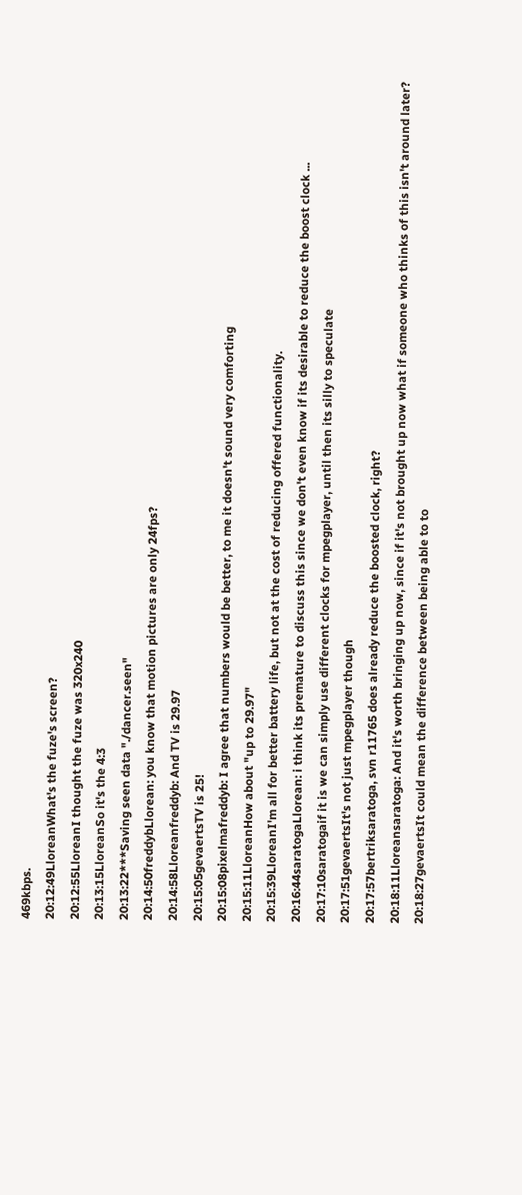469kbps.
20:12:49LloreanWhat's the fuze's screen?
20:12:55LloreanI thought the fuze was 320x240
20:13:15LloreanSo it's the 4:3
20:13:22***Saving seen data "./dancer.seen"
20:14:50freddybLlorean: you know that motion pictures are only 24fps?
20:14:58Lloreanfreddyb: And TV is 29.97
20:15:05gevaertsTV is 25!
20:15:08pixelmafreddyb: I agree that numbers would be better, to me it doesn't sound very comforting
20:15:11LloreanHow about "up to 29.97"
20:15:39LloreanI'm all for better battery life, but not at the cost of reducing offered functionality.
20:16:44saratogaLlorean: i think its premature to discuss this since we don't even know if its desirable to reduce the boost clock ...
20:17:10saratogaif it is we can simply use different clocks for mpegplayer, until then its silly to speculate
20:17:51gevaertsIt's not just mpegplayer though
20:17:57bertriksaratoga, svn r11765 does already reduce the boosted clock, right?
20:18:11Lloreansaratoga: And it's worth bringing up now, since if it's not brought up now what if someone who thinks of this isn't around later?
20:18:27gevaertsIt could mean the difference between being able to to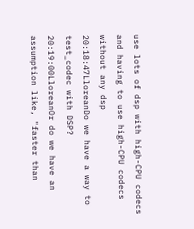use lots of dsp with high-CPU codecs and having to use high-CPU codecs without any dsp
20:18:47LloreanDo we have a way to test_codec with DSP?
20:19:00LloreanOr do we have an assumption like, "faster than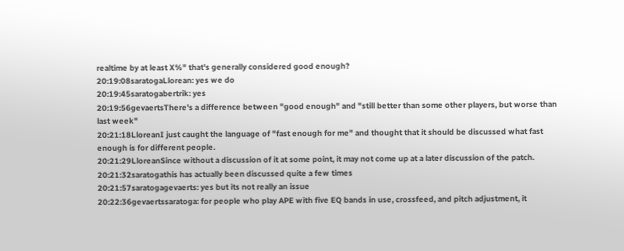realtime by at least X%" that's generally considered good enough?
20:19:08saratogaLlorean: yes we do
20:19:45saratogabertrik: yes
20:19:56gevaertsThere's a difference between "good enough" and "still better than some other players, but worse than last week"
20:21:18LloreanI just caught the language of "fast enough for me" and thought that it should be discussed what fast enough is for different people.
20:21:29LloreanSince without a discussion of it at some point, it may not come up at a later discussion of the patch.
20:21:32saratogathis has actually been discussed quite a few times
20:21:57saratogagevaerts: yes but its not really an issue
20:22:36gevaertssaratoga: for people who play APE with five EQ bands in use, crossfeed, and pitch adjustment, it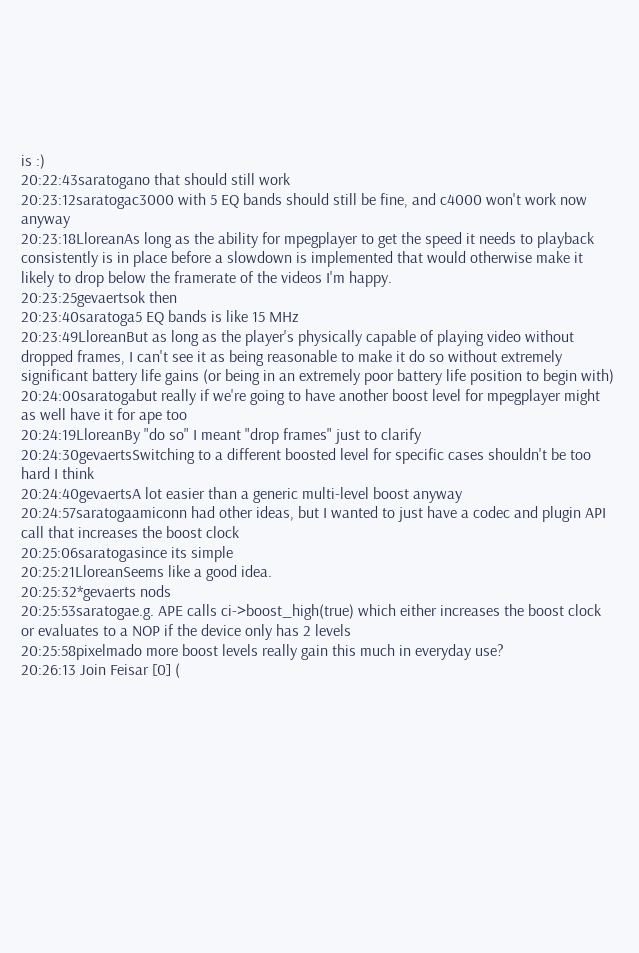is :)
20:22:43saratogano that should still work
20:23:12saratogac3000 with 5 EQ bands should still be fine, and c4000 won't work now anyway
20:23:18LloreanAs long as the ability for mpegplayer to get the speed it needs to playback consistently is in place before a slowdown is implemented that would otherwise make it likely to drop below the framerate of the videos I'm happy.
20:23:25gevaertsok then
20:23:40saratoga5 EQ bands is like 15 MHz
20:23:49LloreanBut as long as the player's physically capable of playing video without dropped frames, I can't see it as being reasonable to make it do so without extremely significant battery life gains (or being in an extremely poor battery life position to begin with)
20:24:00saratogabut really if we're going to have another boost level for mpegplayer might as well have it for ape too
20:24:19LloreanBy "do so" I meant "drop frames" just to clarify
20:24:30gevaertsSwitching to a different boosted level for specific cases shouldn't be too hard I think
20:24:40gevaertsA lot easier than a generic multi-level boost anyway
20:24:57saratogaamiconn had other ideas, but I wanted to just have a codec and plugin API call that increases the boost clock
20:25:06saratogasince its simple
20:25:21LloreanSeems like a good idea.
20:25:32*gevaerts nods
20:25:53saratogae.g. APE calls ci->boost_high(true) which either increases the boost clock or evaluates to a NOP if the device only has 2 levels
20:25:58pixelmado more boost levels really gain this much in everyday use?
20:26:13 Join Feisar [0] (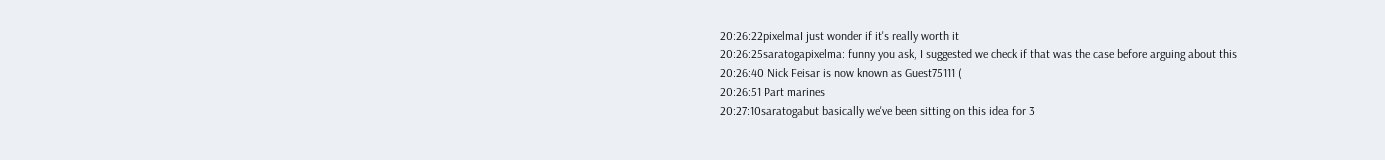20:26:22pixelmaI just wonder if it's really worth it
20:26:25saratogapixelma: funny you ask, I suggested we check if that was the case before arguing about this
20:26:40 Nick Feisar is now known as Guest75111 (
20:26:51 Part marines
20:27:10saratogabut basically we've been sitting on this idea for 3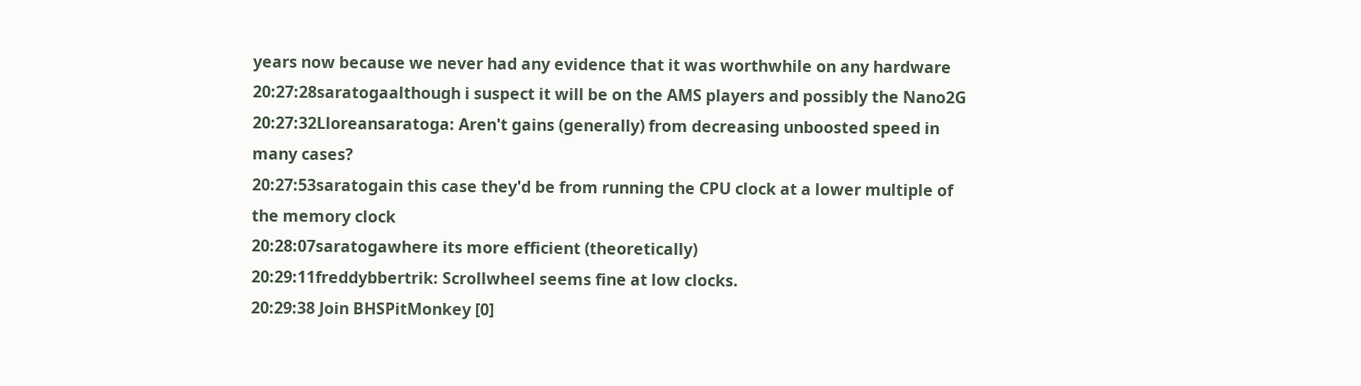years now because we never had any evidence that it was worthwhile on any hardware
20:27:28saratogaalthough i suspect it will be on the AMS players and possibly the Nano2G
20:27:32Lloreansaratoga: Aren't gains (generally) from decreasing unboosted speed in many cases?
20:27:53saratogain this case they'd be from running the CPU clock at a lower multiple of the memory clock
20:28:07saratogawhere its more efficient (theoretically)
20:29:11freddybbertrik: Scrollwheel seems fine at low clocks.
20:29:38 Join BHSPitMonkey [0]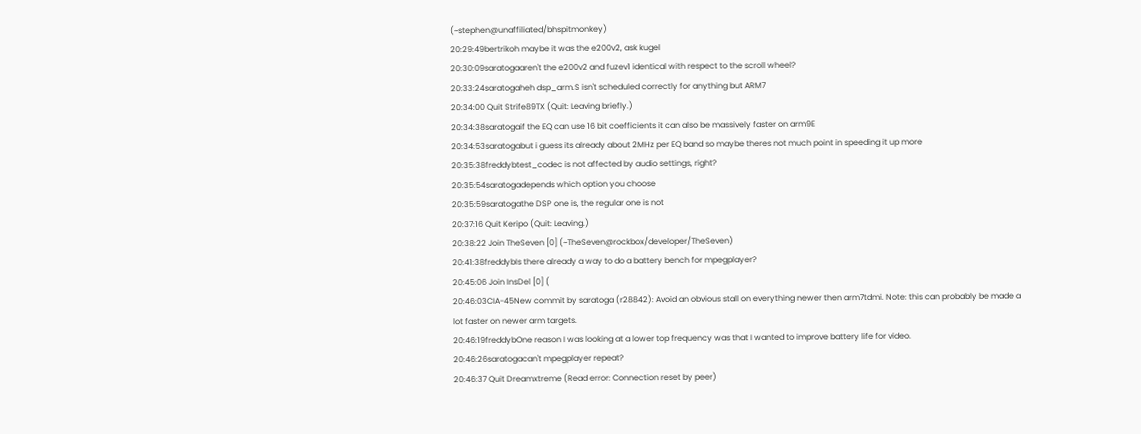(~stephen@unaffiliated/bhspitmonkey)
20:29:49bertrikoh maybe it was the e200v2, ask kugel
20:30:09saratogaaren't the e200v2 and fuzev1 identical with respect to the scroll wheel?
20:33:24saratogaheh dsp_arm.S isn't scheduled correctly for anything but ARM7
20:34:00 Quit Strife89TX (Quit: Leaving briefly.)
20:34:38saratogaif the EQ can use 16 bit coefficients it can also be massively faster on arm9E
20:34:53saratogabut i guess its already about 2MHz per EQ band so maybe theres not much point in speeding it up more
20:35:38freddybtest_codec is not affected by audio settings, right?
20:35:54saratogadepends which option you choose
20:35:59saratogathe DSP one is, the regular one is not
20:37:16 Quit Keripo (Quit: Leaving.)
20:38:22 Join TheSeven [0] (~TheSeven@rockbox/developer/TheSeven)
20:41:38freddybIs there already a way to do a battery bench for mpegplayer?
20:45:06 Join InsDel [0] (
20:46:03CIA-45New commit by saratoga (r28842): Avoid an obvious stall on everything newer then arm7tdmi. Note: this can probably be made a lot faster on newer arm targets.
20:46:19freddybOne reason I was looking at a lower top frequency was that I wanted to improve battery life for video.
20:46:26saratogacan't mpegplayer repeat?
20:46:37 Quit Dreamxtreme (Read error: Connection reset by peer)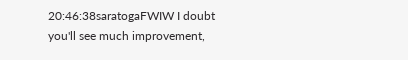20:46:38saratogaFWIW I doubt you'll see much improvement,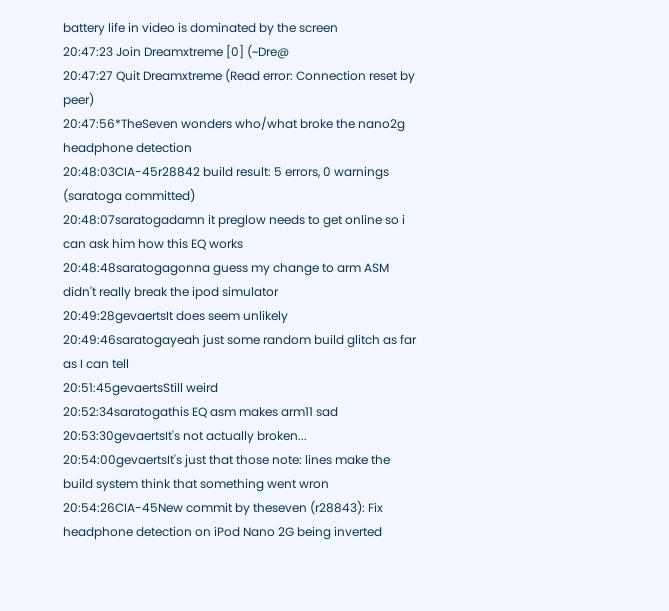battery life in video is dominated by the screen
20:47:23 Join Dreamxtreme [0] (~Dre@
20:47:27 Quit Dreamxtreme (Read error: Connection reset by peer)
20:47:56*TheSeven wonders who/what broke the nano2g headphone detection
20:48:03CIA-45r28842 build result: 5 errors, 0 warnings (saratoga committed)
20:48:07saratogadamn it preglow needs to get online so i can ask him how this EQ works
20:48:48saratogagonna guess my change to arm ASM didn't really break the ipod simulator
20:49:28gevaertsIt does seem unlikely
20:49:46saratogayeah just some random build glitch as far as I can tell
20:51:45gevaertsStill weird
20:52:34saratogathis EQ asm makes arm11 sad
20:53:30gevaertsIt's not actually broken...
20:54:00gevaertsIt's just that those note: lines make the build system think that something went wron
20:54:26CIA-45New commit by theseven (r28843): Fix headphone detection on iPod Nano 2G being inverted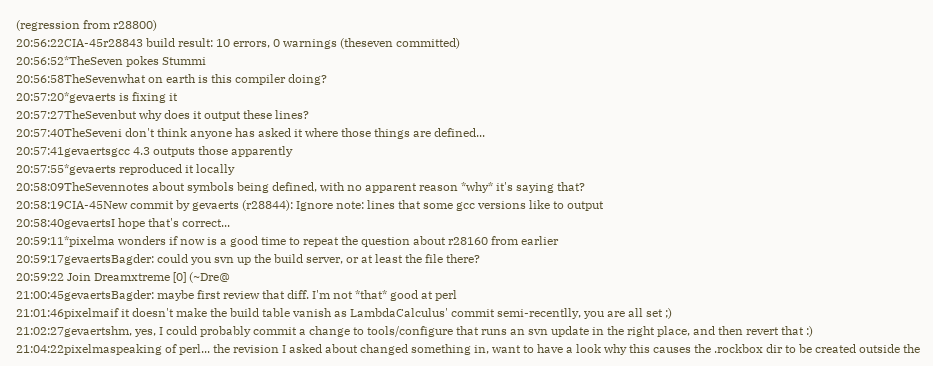(regression from r28800)
20:56:22CIA-45r28843 build result: 10 errors, 0 warnings (theseven committed)
20:56:52*TheSeven pokes Stummi
20:56:58TheSevenwhat on earth is this compiler doing?
20:57:20*gevaerts is fixing it
20:57:27TheSevenbut why does it output these lines?
20:57:40TheSeveni don't think anyone has asked it where those things are defined...
20:57:41gevaertsgcc 4.3 outputs those apparently
20:57:55*gevaerts reproduced it locally
20:58:09TheSevennotes about symbols being defined, with no apparent reason *why* it's saying that?
20:58:19CIA-45New commit by gevaerts (r28844): Ignore note: lines that some gcc versions like to output
20:58:40gevaertsI hope that's correct...
20:59:11*pixelma wonders if now is a good time to repeat the question about r28160 from earlier
20:59:17gevaertsBagder: could you svn up the build server, or at least the file there?
20:59:22 Join Dreamxtreme [0] (~Dre@
21:00:45gevaertsBagder: maybe first review that diff. I'm not *that* good at perl
21:01:46pixelmaif it doesn't make the build table vanish as LambdaCalculus' commit semi-recentlly, you are all set ;)
21:02:27gevaertshm, yes, I could probably commit a change to tools/configure that runs an svn update in the right place, and then revert that :)
21:04:22pixelmaspeaking of perl... the revision I asked about changed something in, want to have a look why this causes the .rockbox dir to be created outside the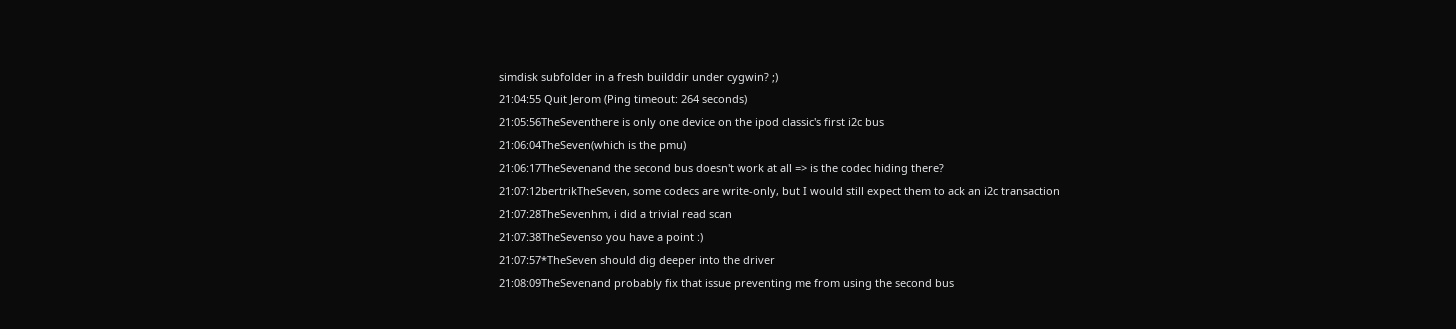simdisk subfolder in a fresh builddir under cygwin? ;)
21:04:55 Quit Jerom (Ping timeout: 264 seconds)
21:05:56TheSeventhere is only one device on the ipod classic's first i2c bus
21:06:04TheSeven(which is the pmu)
21:06:17TheSevenand the second bus doesn't work at all => is the codec hiding there?
21:07:12bertrikTheSeven, some codecs are write-only, but I would still expect them to ack an i2c transaction
21:07:28TheSevenhm, i did a trivial read scan
21:07:38TheSevenso you have a point :)
21:07:57*TheSeven should dig deeper into the driver
21:08:09TheSevenand probably fix that issue preventing me from using the second bus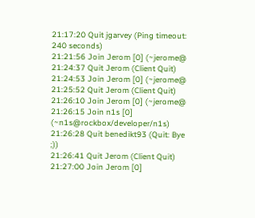21:17:20 Quit jgarvey (Ping timeout: 240 seconds)
21:21:56 Join Jerom [0] (~jerome@
21:24:37 Quit Jerom (Client Quit)
21:24:53 Join Jerom [0] (~jerome@
21:25:52 Quit Jerom (Client Quit)
21:26:10 Join Jerom [0] (~jerome@
21:26:15 Join n1s [0] (~n1s@rockbox/developer/n1s)
21:26:28 Quit benedikt93 (Quit: Bye ;))
21:26:41 Quit Jerom (Client Quit)
21:27:00 Join Jerom [0]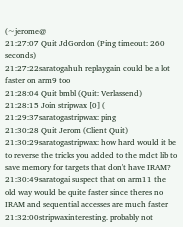(~jerome@
21:27:07 Quit JdGordon (Ping timeout: 260 seconds)
21:27:22saratogahuh replaygain could be a lot faster on arm9 too
21:28:04 Quit bmbl (Quit: Verlassend)
21:28:15 Join stripwax [0] (
21:29:37saratogastripwax: ping
21:30:28 Quit Jerom (Client Quit)
21:30:29saratogastripwax: how hard would it be to reverse the tricks you added to the mdct lib to save memory for targets that don't have IRAM?
21:30:49saratogai suspect that on arm11 the old way would be quite faster since theres no IRAM and sequential accesses are much faster
21:32:00stripwaxinteresting. probably not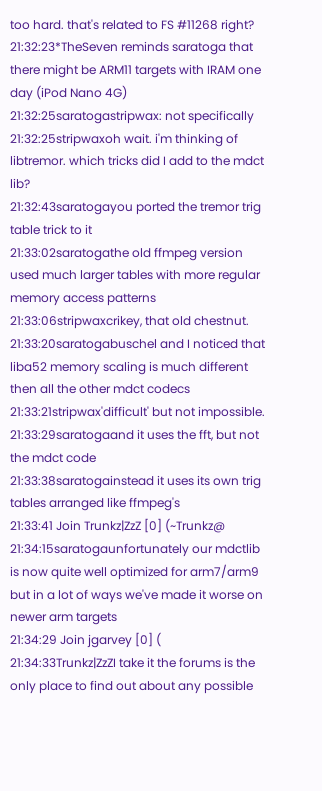too hard. that's related to FS #11268 right?
21:32:23*TheSeven reminds saratoga that there might be ARM11 targets with IRAM one day (iPod Nano 4G)
21:32:25saratogastripwax: not specifically
21:32:25stripwaxoh wait. i'm thinking of libtremor. which tricks did I add to the mdct lib?
21:32:43saratogayou ported the tremor trig table trick to it
21:33:02saratogathe old ffmpeg version used much larger tables with more regular memory access patterns
21:33:06stripwaxcrikey, that old chestnut.
21:33:20saratogabuschel and I noticed that liba52 memory scaling is much different then all the other mdct codecs
21:33:21stripwax'difficult' but not impossible.
21:33:29saratogaand it uses the fft, but not the mdct code
21:33:38saratogainstead it uses its own trig tables arranged like ffmpeg's
21:33:41 Join Trunkz|ZzZ [0] (~Trunkz@
21:34:15saratogaunfortunately our mdctlib is now quite well optimized for arm7/arm9 but in a lot of ways we've made it worse on newer arm targets
21:34:29 Join jgarvey [0] (
21:34:33Trunkz|ZzZI take it the forums is the only place to find out about any possible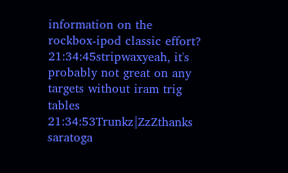information on the rockbox-ipod classic effort?
21:34:45stripwaxyeah, it's probably not great on any targets without iram trig tables
21:34:53Trunkz|ZzZthanks saratoga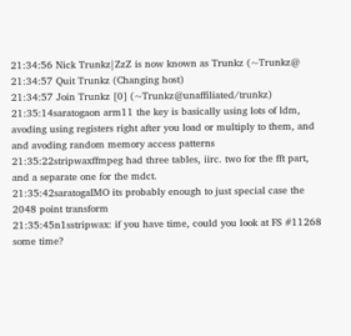21:34:56 Nick Trunkz|ZzZ is now known as Trunkz (~Trunkz@
21:34:57 Quit Trunkz (Changing host)
21:34:57 Join Trunkz [0] (~Trunkz@unaffiliated/trunkz)
21:35:14saratogaon arm11 the key is basically using lots of ldm, avoding using registers right after you load or multiply to them, and and avoding random memory access patterns
21:35:22stripwaxffmpeg had three tables, iirc. two for the fft part, and a separate one for the mdct.
21:35:42saratogaIMO its probably enough to just special case the 2048 point transform
21:35:45n1sstripwax: if you have time, could you look at FS #11268 some time?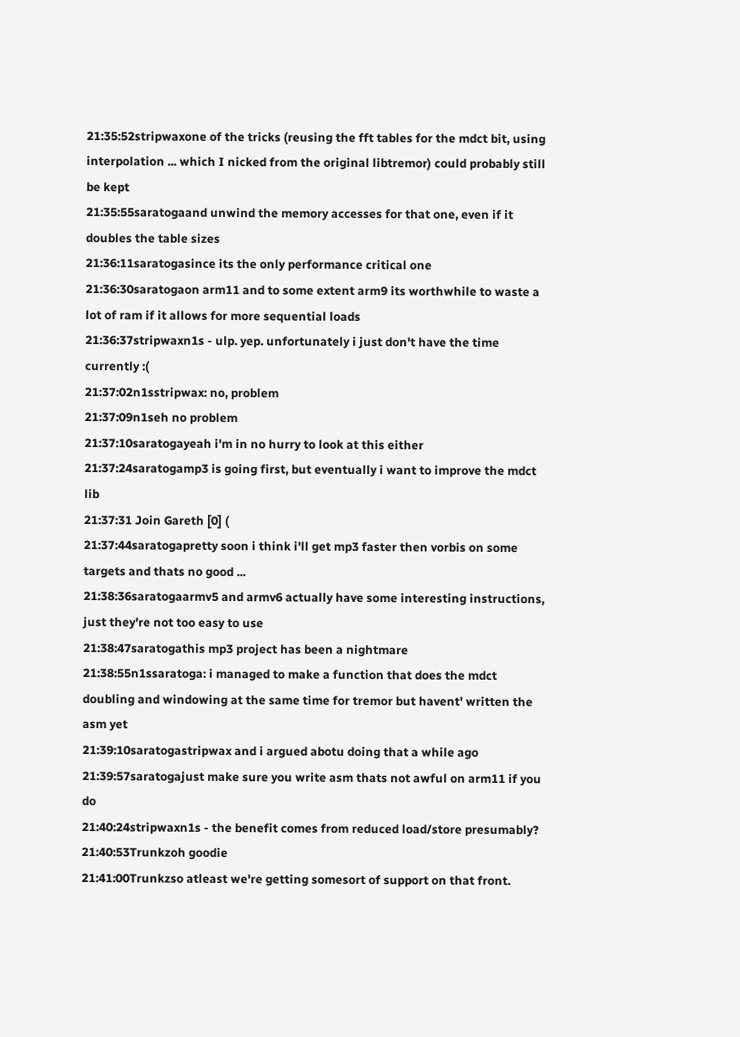21:35:52stripwaxone of the tricks (reusing the fft tables for the mdct bit, using interpolation ... which I nicked from the original libtremor) could probably still be kept
21:35:55saratogaand unwind the memory accesses for that one, even if it doubles the table sizes
21:36:11saratogasince its the only performance critical one
21:36:30saratogaon arm11 and to some extent arm9 its worthwhile to waste a lot of ram if it allows for more sequential loads
21:36:37stripwaxn1s - ulp. yep. unfortunately i just don't have the time currently :(
21:37:02n1sstripwax: no, problem
21:37:09n1seh no problem
21:37:10saratogayeah i'm in no hurry to look at this either
21:37:24saratogamp3 is going first, but eventually i want to improve the mdct lib
21:37:31 Join Gareth [0] (
21:37:44saratogapretty soon i think i'll get mp3 faster then vorbis on some targets and thats no good ...
21:38:36saratogaarmv5 and armv6 actually have some interesting instructions, just they're not too easy to use
21:38:47saratogathis mp3 project has been a nightmare
21:38:55n1ssaratoga: i managed to make a function that does the mdct doubling and windowing at the same time for tremor but havent' written the asm yet
21:39:10saratogastripwax and i argued abotu doing that a while ago
21:39:57saratogajust make sure you write asm thats not awful on arm11 if you do
21:40:24stripwaxn1s - the benefit comes from reduced load/store presumably?
21:40:53Trunkzoh goodie
21:41:00Trunkzso atleast we're getting somesort of support on that front.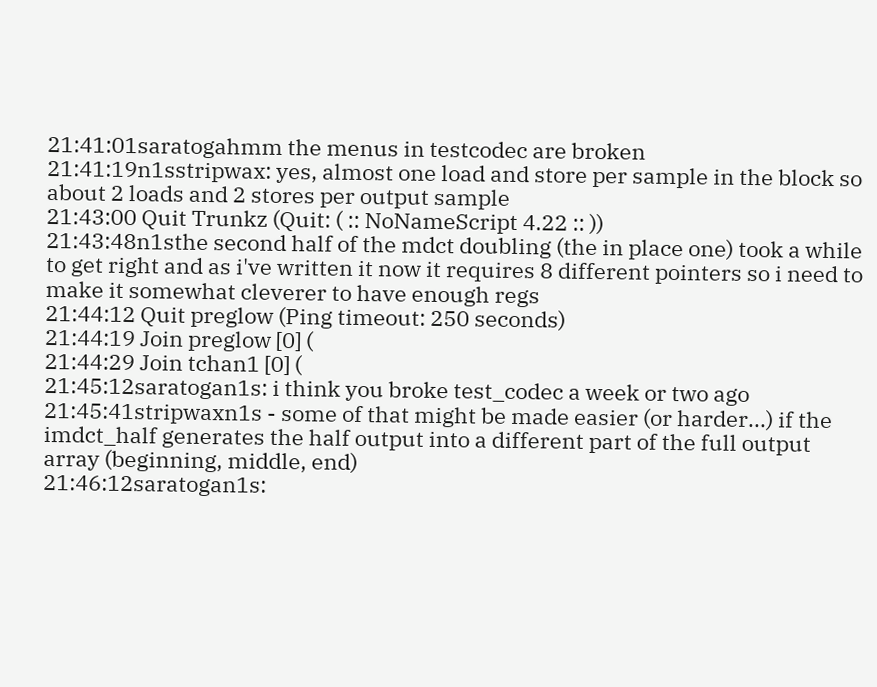21:41:01saratogahmm the menus in testcodec are broken
21:41:19n1sstripwax: yes, almost one load and store per sample in the block so about 2 loads and 2 stores per output sample
21:43:00 Quit Trunkz (Quit: ( :: NoNameScript 4.22 :: ))
21:43:48n1sthe second half of the mdct doubling (the in place one) took a while to get right and as i've written it now it requires 8 different pointers so i need to make it somewhat cleverer to have enough regs
21:44:12 Quit preglow (Ping timeout: 250 seconds)
21:44:19 Join preglow [0] (
21:44:29 Join tchan1 [0] (
21:45:12saratogan1s: i think you broke test_codec a week or two ago
21:45:41stripwaxn1s - some of that might be made easier (or harder...) if the imdct_half generates the half output into a different part of the full output array (beginning, middle, end)
21:46:12saratogan1s: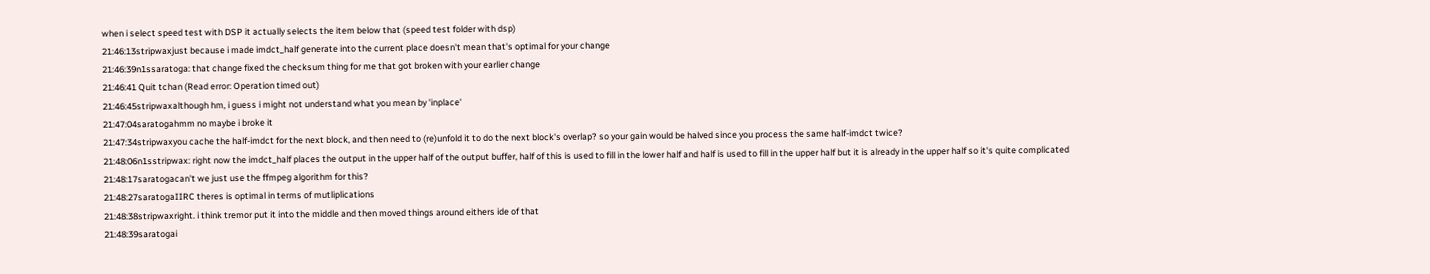when i select speed test with DSP it actually selects the item below that (speed test folder with dsp)
21:46:13stripwaxjust because i made imdct_half generate into the current place doesn't mean that's optimal for your change
21:46:39n1ssaratoga: that change fixed the checksum thing for me that got broken with your earlier change
21:46:41 Quit tchan (Read error: Operation timed out)
21:46:45stripwaxalthough hm, i guess i might not understand what you mean by 'inplace'
21:47:04saratogahmm no maybe i broke it
21:47:34stripwaxyou cache the half-imdct for the next block, and then need to (re)unfold it to do the next block's overlap? so your gain would be halved since you process the same half-imdct twice?
21:48:06n1sstripwax: right now the imdct_half places the output in the upper half of the output buffer, half of this is used to fill in the lower half and half is used to fill in the upper half but it is already in the upper half so it's quite complicated
21:48:17saratogacan't we just use the ffmpeg algorithm for this?
21:48:27saratogaIIRC theres is optimal in terms of mutliplications
21:48:38stripwaxright. i think tremor put it into the middle and then moved things around eithers ide of that
21:48:39saratogai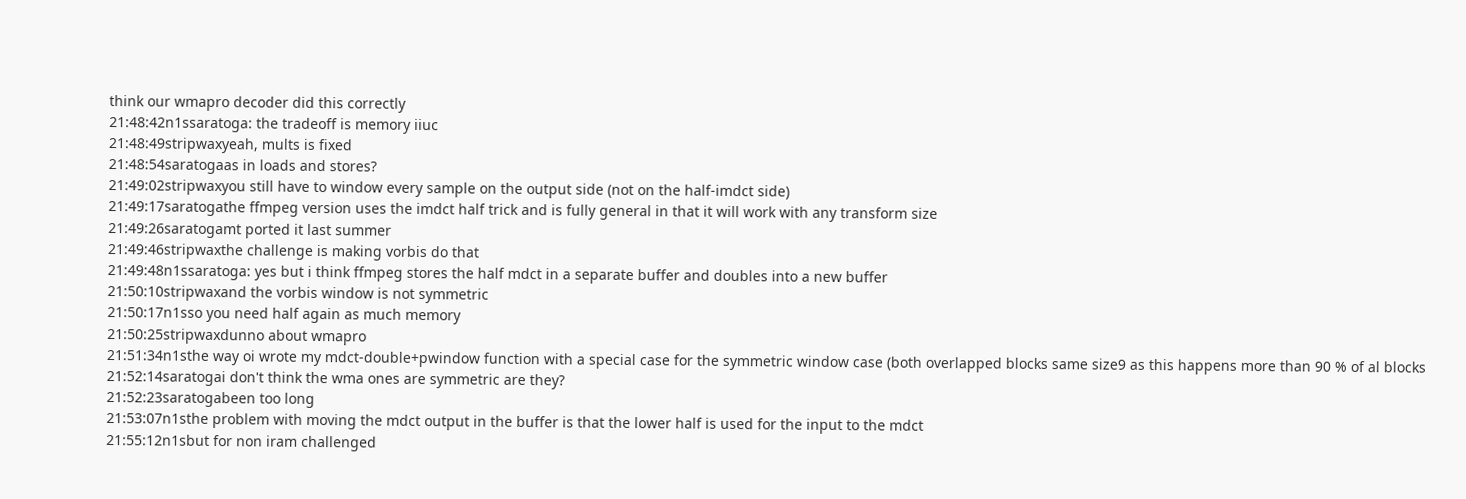think our wmapro decoder did this correctly
21:48:42n1ssaratoga: the tradeoff is memory iiuc
21:48:49stripwaxyeah, mults is fixed
21:48:54saratogaas in loads and stores?
21:49:02stripwaxyou still have to window every sample on the output side (not on the half-imdct side)
21:49:17saratogathe ffmpeg version uses the imdct half trick and is fully general in that it will work with any transform size
21:49:26saratogamt ported it last summer
21:49:46stripwaxthe challenge is making vorbis do that
21:49:48n1ssaratoga: yes but i think ffmpeg stores the half mdct in a separate buffer and doubles into a new buffer
21:50:10stripwaxand the vorbis window is not symmetric
21:50:17n1sso you need half again as much memory
21:50:25stripwaxdunno about wmapro
21:51:34n1sthe way oi wrote my mdct-double+pwindow function with a special case for the symmetric window case (both overlapped blocks same size9 as this happens more than 90 % of al blocks
21:52:14saratogai don't think the wma ones are symmetric are they?
21:52:23saratogabeen too long
21:53:07n1sthe problem with moving the mdct output in the buffer is that the lower half is used for the input to the mdct
21:55:12n1sbut for non iram challenged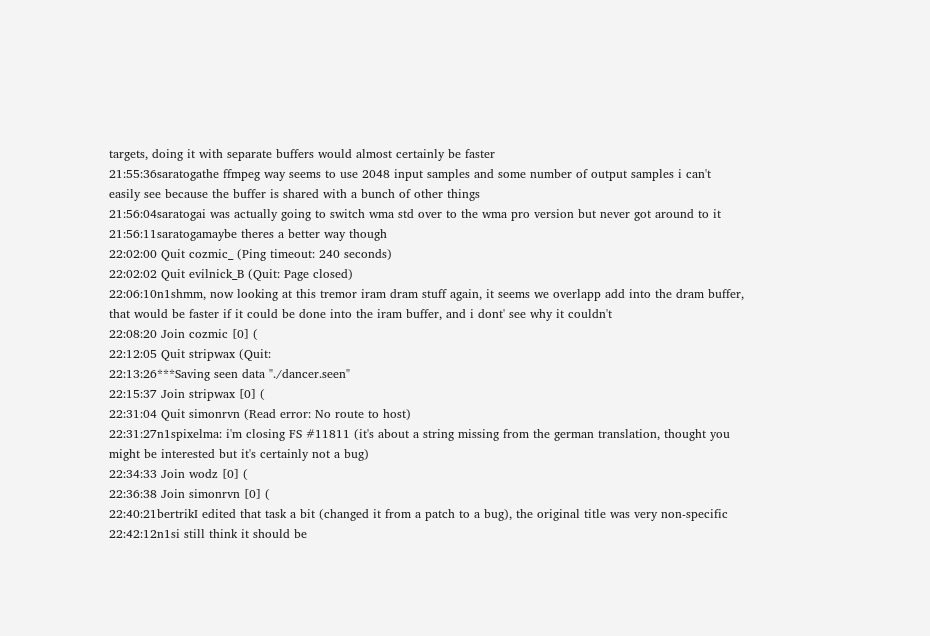targets, doing it with separate buffers would almost certainly be faster
21:55:36saratogathe ffmpeg way seems to use 2048 input samples and some number of output samples i can't easily see because the buffer is shared with a bunch of other things
21:56:04saratogai was actually going to switch wma std over to the wma pro version but never got around to it
21:56:11saratogamaybe theres a better way though
22:02:00 Quit cozmic_ (Ping timeout: 240 seconds)
22:02:02 Quit evilnick_B (Quit: Page closed)
22:06:10n1shmm, now looking at this tremor iram dram stuff again, it seems we overlapp add into the dram buffer, that would be faster if it could be done into the iram buffer, and i dont' see why it couldn't
22:08:20 Join cozmic [0] (
22:12:05 Quit stripwax (Quit:
22:13:26***Saving seen data "./dancer.seen"
22:15:37 Join stripwax [0] (
22:31:04 Quit simonrvn (Read error: No route to host)
22:31:27n1spixelma: i'm closing FS #11811 (it's about a string missing from the german translation, thought you might be interested but it's certainly not a bug)
22:34:33 Join wodz [0] (
22:36:38 Join simonrvn [0] (
22:40:21bertrikI edited that task a bit (changed it from a patch to a bug), the original title was very non-specific
22:42:12n1si still think it should be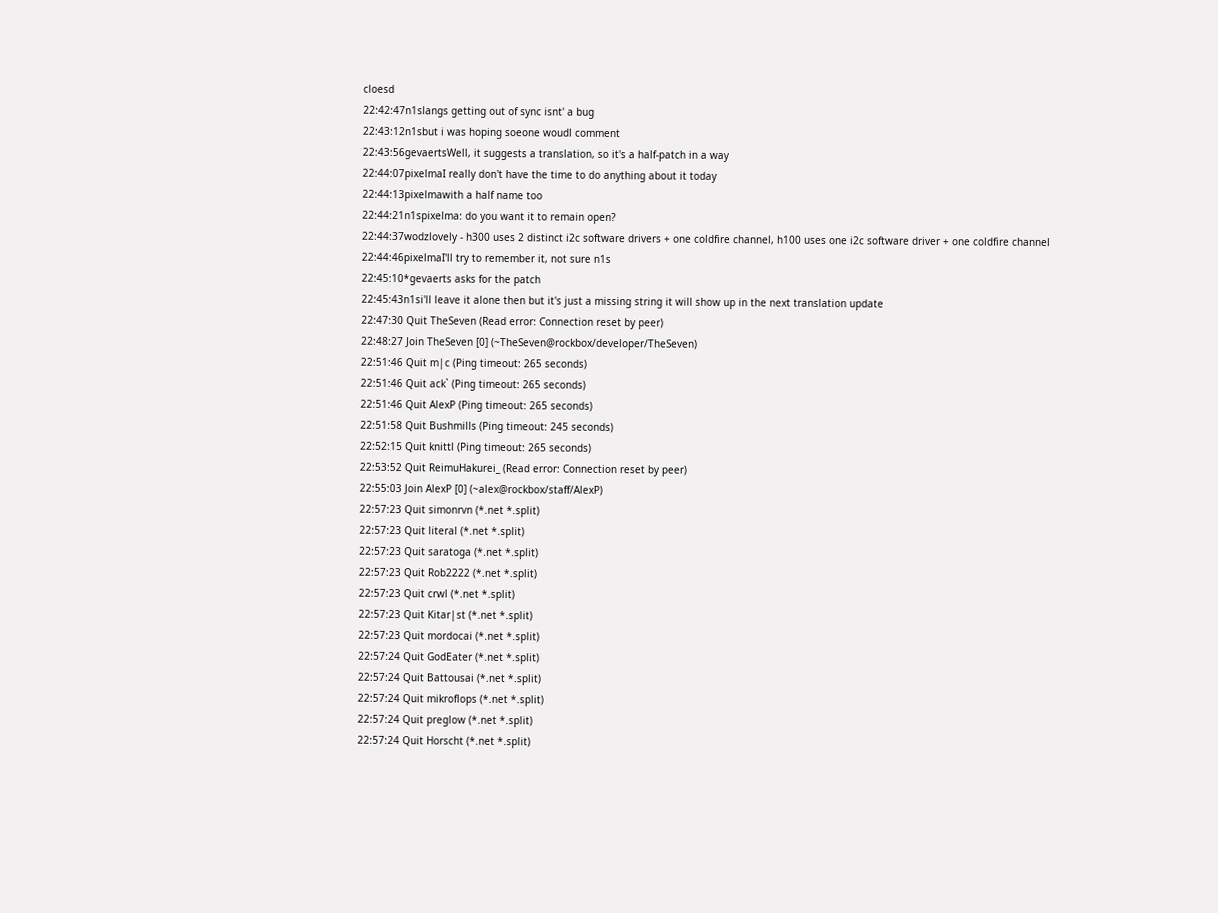cloesd
22:42:47n1slangs getting out of sync isnt' a bug
22:43:12n1sbut i was hoping soeone woudl comment
22:43:56gevaertsWell, it suggests a translation, so it's a half-patch in a way
22:44:07pixelmaI really don't have the time to do anything about it today
22:44:13pixelmawith a half name too
22:44:21n1spixelma: do you want it to remain open?
22:44:37wodzlovely - h300 uses 2 distinct i2c software drivers + one coldfire channel, h100 uses one i2c software driver + one coldfire channel
22:44:46pixelmaI'll try to remember it, not sure n1s
22:45:10*gevaerts asks for the patch
22:45:43n1si'll leave it alone then but it's just a missing string it will show up in the next translation update
22:47:30 Quit TheSeven (Read error: Connection reset by peer)
22:48:27 Join TheSeven [0] (~TheSeven@rockbox/developer/TheSeven)
22:51:46 Quit m|c (Ping timeout: 265 seconds)
22:51:46 Quit ack` (Ping timeout: 265 seconds)
22:51:46 Quit AlexP (Ping timeout: 265 seconds)
22:51:58 Quit Bushmills (Ping timeout: 245 seconds)
22:52:15 Quit knittl (Ping timeout: 265 seconds)
22:53:52 Quit ReimuHakurei_ (Read error: Connection reset by peer)
22:55:03 Join AlexP [0] (~alex@rockbox/staff/AlexP)
22:57:23 Quit simonrvn (*.net *.split)
22:57:23 Quit literal (*.net *.split)
22:57:23 Quit saratoga (*.net *.split)
22:57:23 Quit Rob2222 (*.net *.split)
22:57:23 Quit crwl (*.net *.split)
22:57:23 Quit Kitar|st (*.net *.split)
22:57:23 Quit mordocai (*.net *.split)
22:57:24 Quit GodEater (*.net *.split)
22:57:24 Quit Battousai (*.net *.split)
22:57:24 Quit mikroflops (*.net *.split)
22:57:24 Quit preglow (*.net *.split)
22:57:24 Quit Horscht (*.net *.split)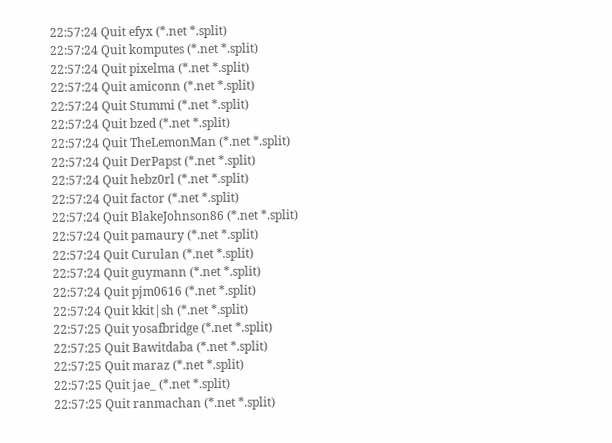22:57:24 Quit efyx (*.net *.split)
22:57:24 Quit komputes (*.net *.split)
22:57:24 Quit pixelma (*.net *.split)
22:57:24 Quit amiconn (*.net *.split)
22:57:24 Quit Stummi (*.net *.split)
22:57:24 Quit bzed (*.net *.split)
22:57:24 Quit TheLemonMan (*.net *.split)
22:57:24 Quit DerPapst (*.net *.split)
22:57:24 Quit hebz0rl (*.net *.split)
22:57:24 Quit factor (*.net *.split)
22:57:24 Quit BlakeJohnson86 (*.net *.split)
22:57:24 Quit pamaury (*.net *.split)
22:57:24 Quit Curulan (*.net *.split)
22:57:24 Quit guymann (*.net *.split)
22:57:24 Quit pjm0616 (*.net *.split)
22:57:24 Quit kkit|sh (*.net *.split)
22:57:25 Quit yosafbridge (*.net *.split)
22:57:25 Quit Bawitdaba (*.net *.split)
22:57:25 Quit maraz (*.net *.split)
22:57:25 Quit jae_ (*.net *.split)
22:57:25 Quit ranmachan (*.net *.split)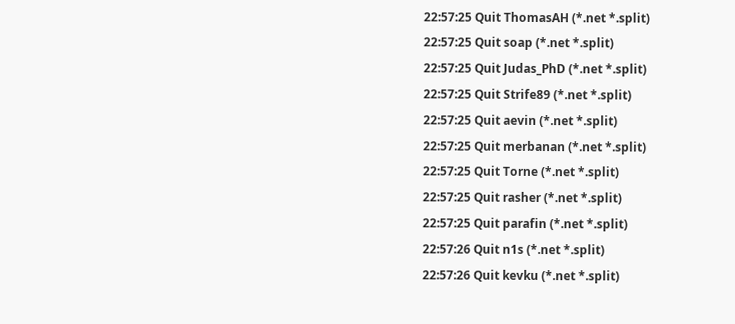22:57:25 Quit ThomasAH (*.net *.split)
22:57:25 Quit soap (*.net *.split)
22:57:25 Quit Judas_PhD (*.net *.split)
22:57:25 Quit Strife89 (*.net *.split)
22:57:25 Quit aevin (*.net *.split)
22:57:25 Quit merbanan (*.net *.split)
22:57:25 Quit Torne (*.net *.split)
22:57:25 Quit rasher (*.net *.split)
22:57:25 Quit parafin (*.net *.split)
22:57:26 Quit n1s (*.net *.split)
22:57:26 Quit kevku (*.net *.split)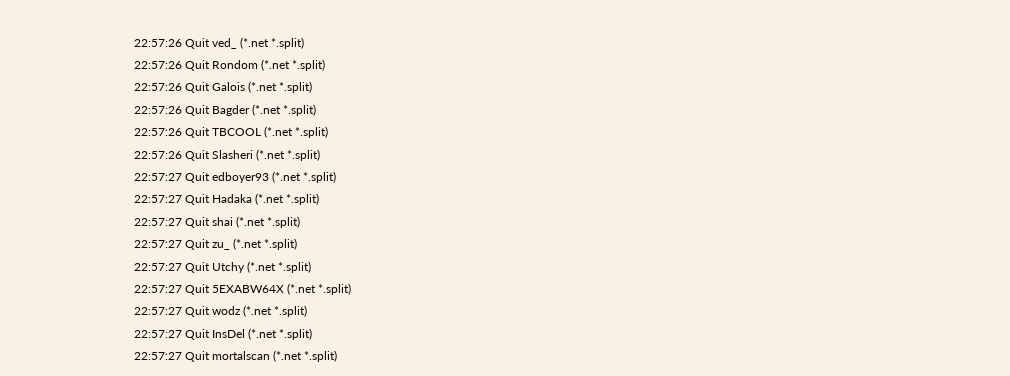22:57:26 Quit ved_ (*.net *.split)
22:57:26 Quit Rondom (*.net *.split)
22:57:26 Quit Galois (*.net *.split)
22:57:26 Quit Bagder (*.net *.split)
22:57:26 Quit TBCOOL (*.net *.split)
22:57:26 Quit Slasheri (*.net *.split)
22:57:27 Quit edboyer93 (*.net *.split)
22:57:27 Quit Hadaka (*.net *.split)
22:57:27 Quit shai (*.net *.split)
22:57:27 Quit zu_ (*.net *.split)
22:57:27 Quit Utchy (*.net *.split)
22:57:27 Quit 5EXABW64X (*.net *.split)
22:57:27 Quit wodz (*.net *.split)
22:57:27 Quit InsDel (*.net *.split)
22:57:27 Quit mortalscan (*.net *.split)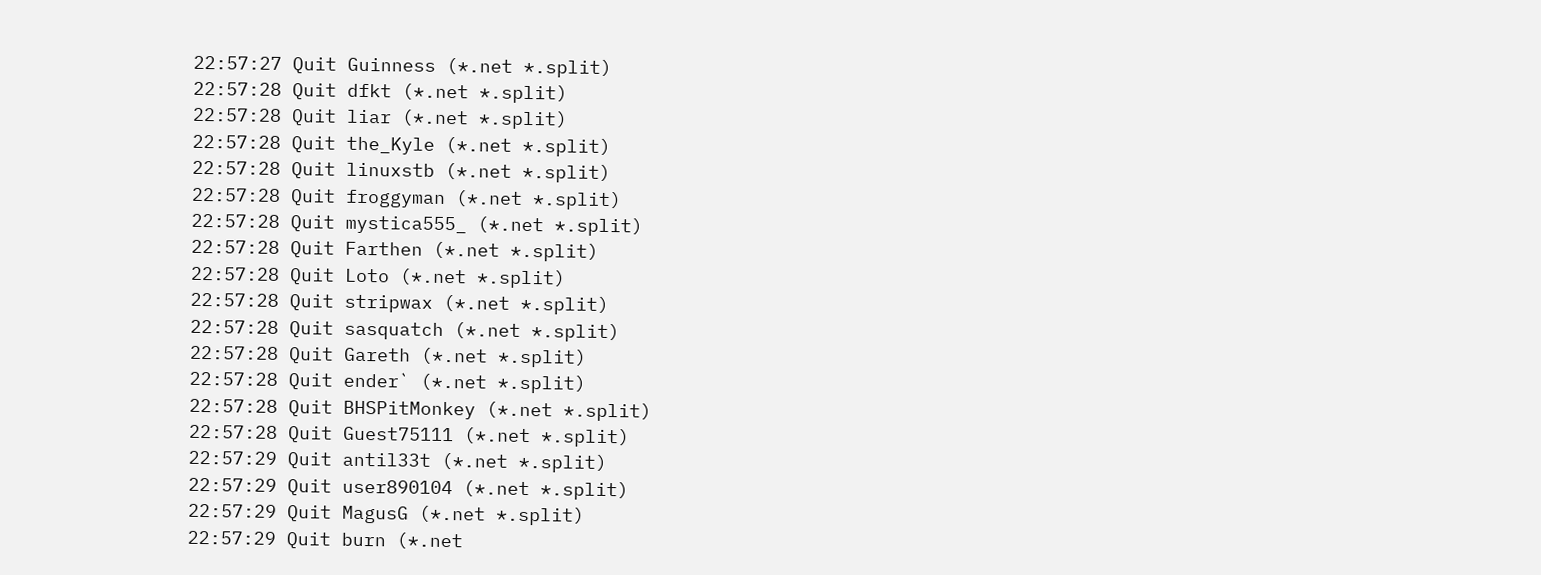22:57:27 Quit Guinness (*.net *.split)
22:57:28 Quit dfkt (*.net *.split)
22:57:28 Quit liar (*.net *.split)
22:57:28 Quit the_Kyle (*.net *.split)
22:57:28 Quit linuxstb (*.net *.split)
22:57:28 Quit froggyman (*.net *.split)
22:57:28 Quit mystica555_ (*.net *.split)
22:57:28 Quit Farthen (*.net *.split)
22:57:28 Quit Loto (*.net *.split)
22:57:28 Quit stripwax (*.net *.split)
22:57:28 Quit sasquatch (*.net *.split)
22:57:28 Quit Gareth (*.net *.split)
22:57:28 Quit ender` (*.net *.split)
22:57:28 Quit BHSPitMonkey (*.net *.split)
22:57:28 Quit Guest75111 (*.net *.split)
22:57:29 Quit antil33t (*.net *.split)
22:57:29 Quit user890104 (*.net *.split)
22:57:29 Quit MagusG (*.net *.split)
22:57:29 Quit burn (*.net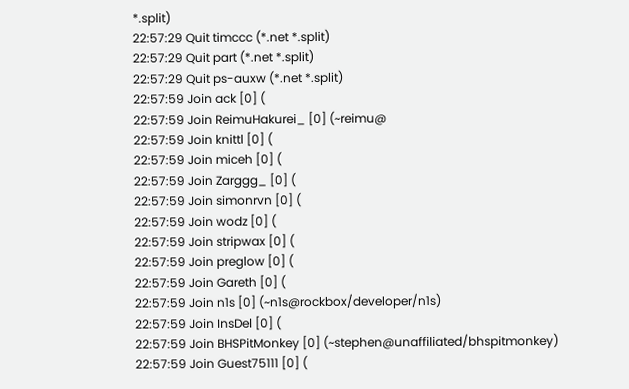*.split)
22:57:29 Quit timccc (*.net *.split)
22:57:29 Quit part (*.net *.split)
22:57:29 Quit ps-auxw (*.net *.split)
22:57:59 Join ack [0] (
22:57:59 Join ReimuHakurei_ [0] (~reimu@
22:57:59 Join knittl [0] (
22:57:59 Join miceh [0] (
22:57:59 Join Zarggg_ [0] (
22:57:59 Join simonrvn [0] (
22:57:59 Join wodz [0] (
22:57:59 Join stripwax [0] (
22:57:59 Join preglow [0] (
22:57:59 Join Gareth [0] (
22:57:59 Join n1s [0] (~n1s@rockbox/developer/n1s)
22:57:59 Join InsDel [0] (
22:57:59 Join BHSPitMonkey [0] (~stephen@unaffiliated/bhspitmonkey)
22:57:59 Join Guest75111 [0] (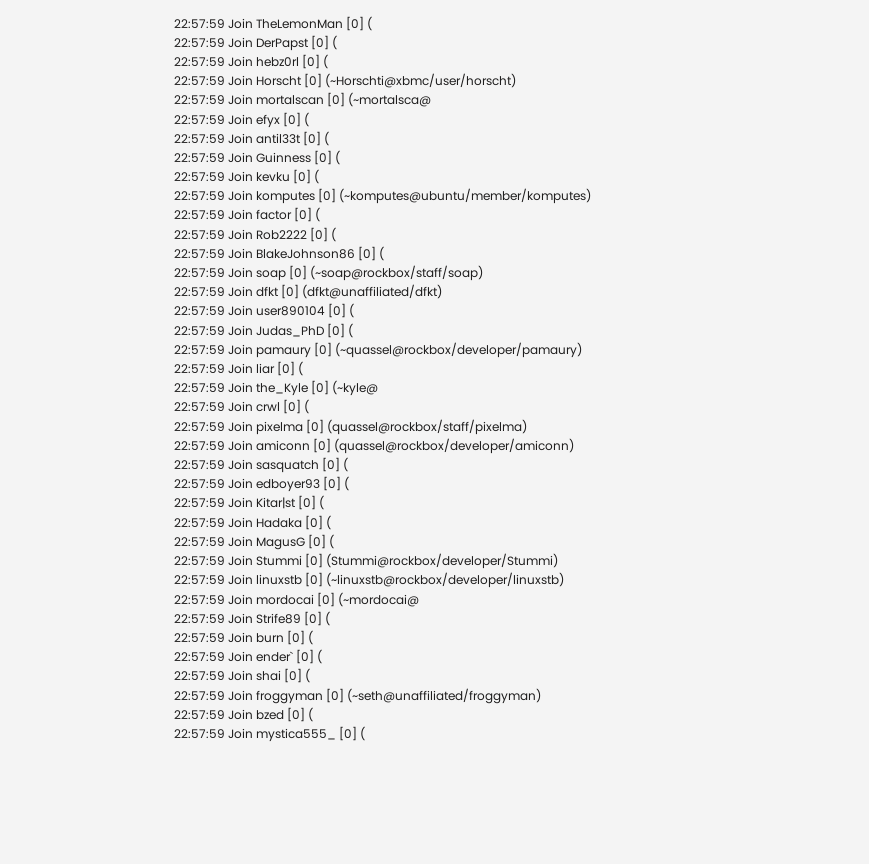22:57:59 Join TheLemonMan [0] (
22:57:59 Join DerPapst [0] (
22:57:59 Join hebz0rl [0] (
22:57:59 Join Horscht [0] (~Horschti@xbmc/user/horscht)
22:57:59 Join mortalscan [0] (~mortalsca@
22:57:59 Join efyx [0] (
22:57:59 Join antil33t [0] (
22:57:59 Join Guinness [0] (
22:57:59 Join kevku [0] (
22:57:59 Join komputes [0] (~komputes@ubuntu/member/komputes)
22:57:59 Join factor [0] (
22:57:59 Join Rob2222 [0] (
22:57:59 Join BlakeJohnson86 [0] (
22:57:59 Join soap [0] (~soap@rockbox/staff/soap)
22:57:59 Join dfkt [0] (dfkt@unaffiliated/dfkt)
22:57:59 Join user890104 [0] (
22:57:59 Join Judas_PhD [0] (
22:57:59 Join pamaury [0] (~quassel@rockbox/developer/pamaury)
22:57:59 Join liar [0] (
22:57:59 Join the_Kyle [0] (~kyle@
22:57:59 Join crwl [0] (
22:57:59 Join pixelma [0] (quassel@rockbox/staff/pixelma)
22:57:59 Join amiconn [0] (quassel@rockbox/developer/amiconn)
22:57:59 Join sasquatch [0] (
22:57:59 Join edboyer93 [0] (
22:57:59 Join Kitar|st [0] (
22:57:59 Join Hadaka [0] (
22:57:59 Join MagusG [0] (
22:57:59 Join Stummi [0] (Stummi@rockbox/developer/Stummi)
22:57:59 Join linuxstb [0] (~linuxstb@rockbox/developer/linuxstb)
22:57:59 Join mordocai [0] (~mordocai@
22:57:59 Join Strife89 [0] (
22:57:59 Join burn [0] (
22:57:59 Join ender` [0] (
22:57:59 Join shai [0] (
22:57:59 Join froggyman [0] (~seth@unaffiliated/froggyman)
22:57:59 Join bzed [0] (
22:57:59 Join mystica555_ [0] (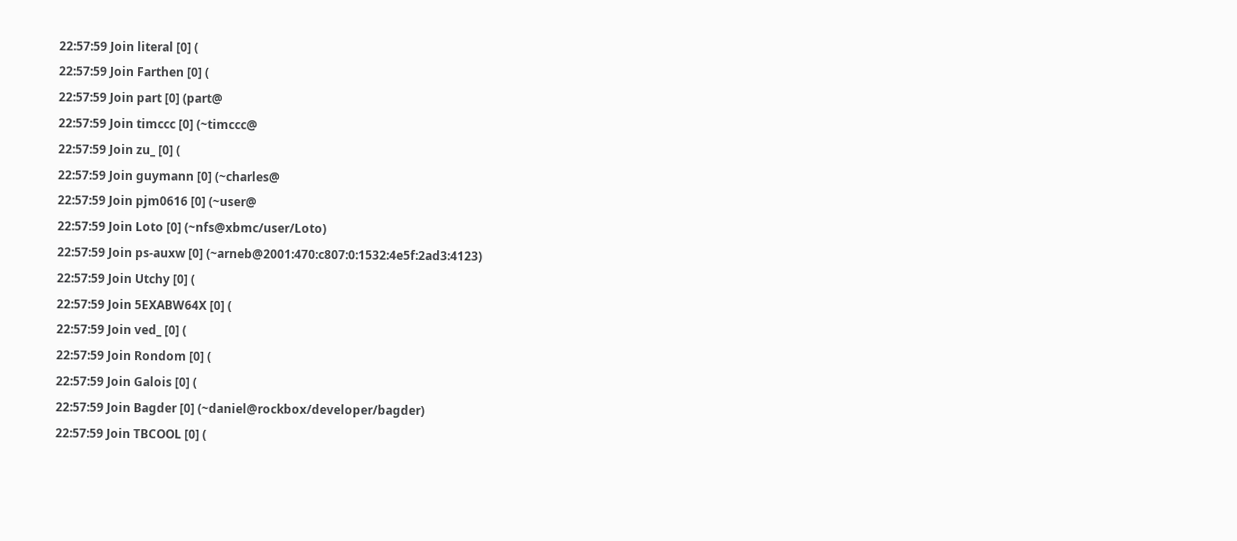22:57:59 Join literal [0] (
22:57:59 Join Farthen [0] (
22:57:59 Join part [0] (part@
22:57:59 Join timccc [0] (~timccc@
22:57:59 Join zu_ [0] (
22:57:59 Join guymann [0] (~charles@
22:57:59 Join pjm0616 [0] (~user@
22:57:59 Join Loto [0] (~nfs@xbmc/user/Loto)
22:57:59 Join ps-auxw [0] (~arneb@2001:470:c807:0:1532:4e5f:2ad3:4123)
22:57:59 Join Utchy [0] (
22:57:59 Join 5EXABW64X [0] (
22:57:59 Join ved_ [0] (
22:57:59 Join Rondom [0] (
22:57:59 Join Galois [0] (
22:57:59 Join Bagder [0] (~daniel@rockbox/developer/bagder)
22:57:59 Join TBCOOL [0] (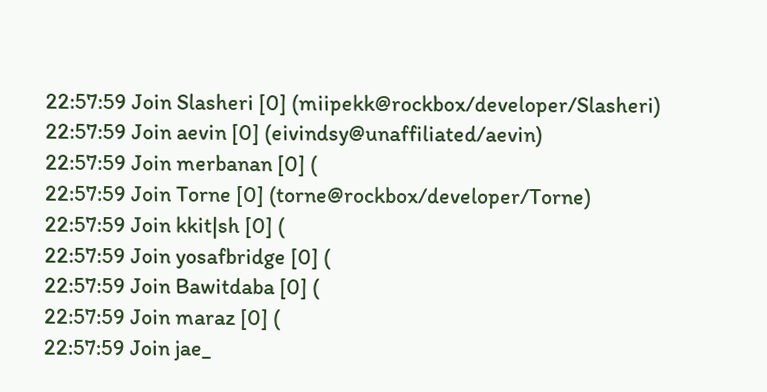22:57:59 Join Slasheri [0] (miipekk@rockbox/developer/Slasheri)
22:57:59 Join aevin [0] (eivindsy@unaffiliated/aevin)
22:57:59 Join merbanan [0] (
22:57:59 Join Torne [0] (torne@rockbox/developer/Torne)
22:57:59 Join kkit|sh [0] (
22:57:59 Join yosafbridge [0] (
22:57:59 Join Bawitdaba [0] (
22:57:59 Join maraz [0] (
22:57:59 Join jae_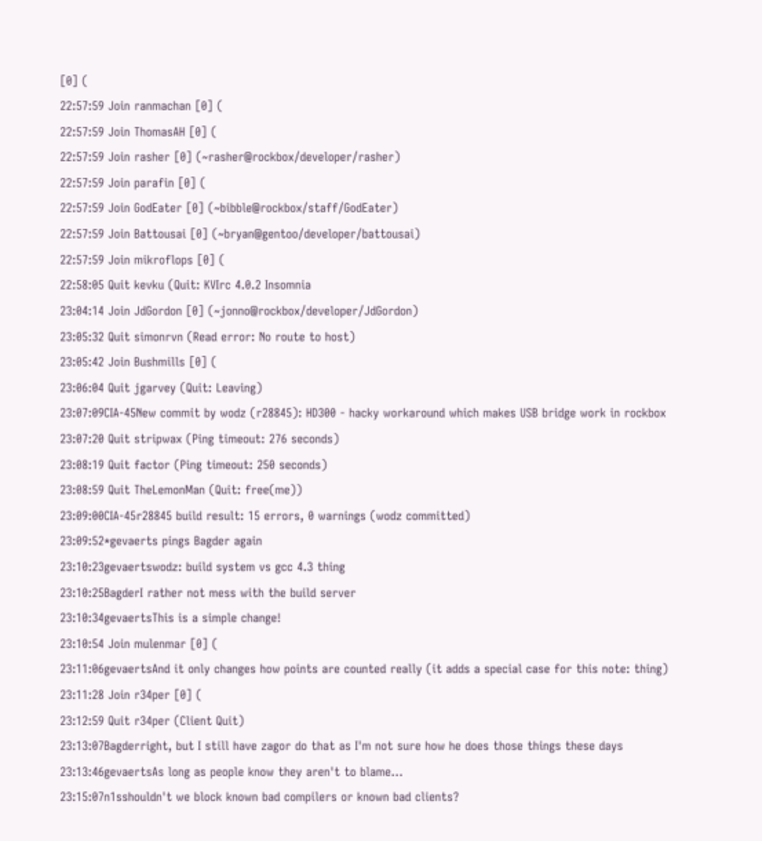[0] (
22:57:59 Join ranmachan [0] (
22:57:59 Join ThomasAH [0] (
22:57:59 Join rasher [0] (~rasher@rockbox/developer/rasher)
22:57:59 Join parafin [0] (
22:57:59 Join GodEater [0] (~bibble@rockbox/staff/GodEater)
22:57:59 Join Battousai [0] (~bryan@gentoo/developer/battousai)
22:57:59 Join mikroflops [0] (
22:58:05 Quit kevku (Quit: KVIrc 4.0.2 Insomnia
23:04:14 Join JdGordon [0] (~jonno@rockbox/developer/JdGordon)
23:05:32 Quit simonrvn (Read error: No route to host)
23:05:42 Join Bushmills [0] (
23:06:04 Quit jgarvey (Quit: Leaving)
23:07:09CIA-45New commit by wodz (r28845): HD300 - hacky workaround which makes USB bridge work in rockbox
23:07:20 Quit stripwax (Ping timeout: 276 seconds)
23:08:19 Quit factor (Ping timeout: 250 seconds)
23:08:59 Quit TheLemonMan (Quit: free(me))
23:09:00CIA-45r28845 build result: 15 errors, 0 warnings (wodz committed)
23:09:52*gevaerts pings Bagder again
23:10:23gevaertswodz: build system vs gcc 4.3 thing
23:10:25BagderI rather not mess with the build server
23:10:34gevaertsThis is a simple change!
23:10:54 Join mulenmar [0] (
23:11:06gevaertsAnd it only changes how points are counted really (it adds a special case for this note: thing)
23:11:28 Join r34per [0] (
23:12:59 Quit r34per (Client Quit)
23:13:07Bagderright, but I still have zagor do that as I'm not sure how he does those things these days
23:13:46gevaertsAs long as people know they aren't to blame...
23:15:07n1sshouldn't we block known bad compilers or known bad clients?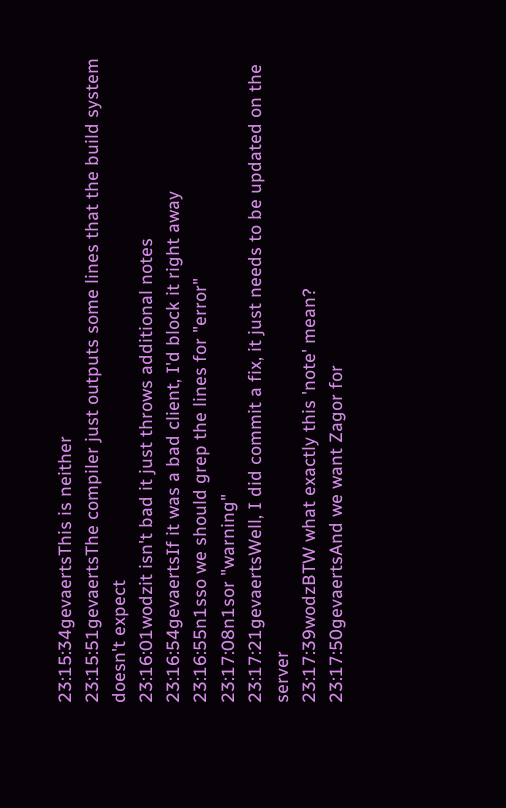23:15:34gevaertsThis is neither
23:15:51gevaertsThe compiler just outputs some lines that the build system doesn't expect
23:16:01wodzit isn't bad it just throws additional notes
23:16:54gevaertsIf it was a bad client, I'd block it right away
23:16:55n1sso we should grep the lines for "error"
23:17:08n1sor "warning"
23:17:21gevaertsWell, I did commit a fix, it just needs to be updated on the server
23:17:39wodzBTW what exactly this 'note' mean?
23:17:50gevaertsAnd we want Zagor for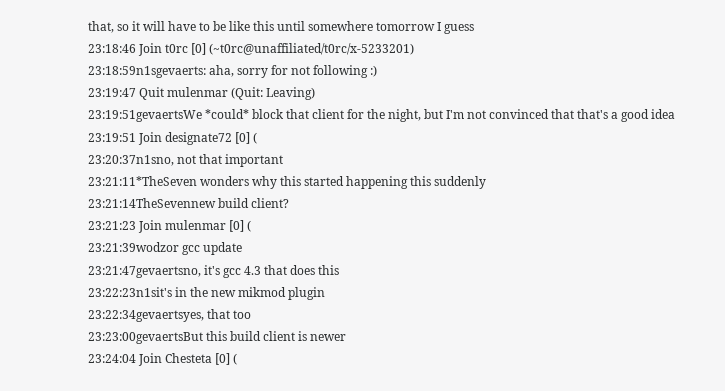that, so it will have to be like this until somewhere tomorrow I guess
23:18:46 Join t0rc [0] (~t0rc@unaffiliated/t0rc/x-5233201)
23:18:59n1sgevaerts: aha, sorry for not following :)
23:19:47 Quit mulenmar (Quit: Leaving)
23:19:51gevaertsWe *could* block that client for the night, but I'm not convinced that that's a good idea
23:19:51 Join designate72 [0] (
23:20:37n1sno, not that important
23:21:11*TheSeven wonders why this started happening this suddenly
23:21:14TheSevennew build client?
23:21:23 Join mulenmar [0] (
23:21:39wodzor gcc update
23:21:47gevaertsno, it's gcc 4.3 that does this
23:22:23n1sit's in the new mikmod plugin
23:22:34gevaertsyes, that too
23:23:00gevaertsBut this build client is newer
23:24:04 Join Chesteta [0] (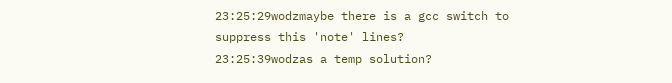23:25:29wodzmaybe there is a gcc switch to suppress this 'note' lines?
23:25:39wodzas a temp solution?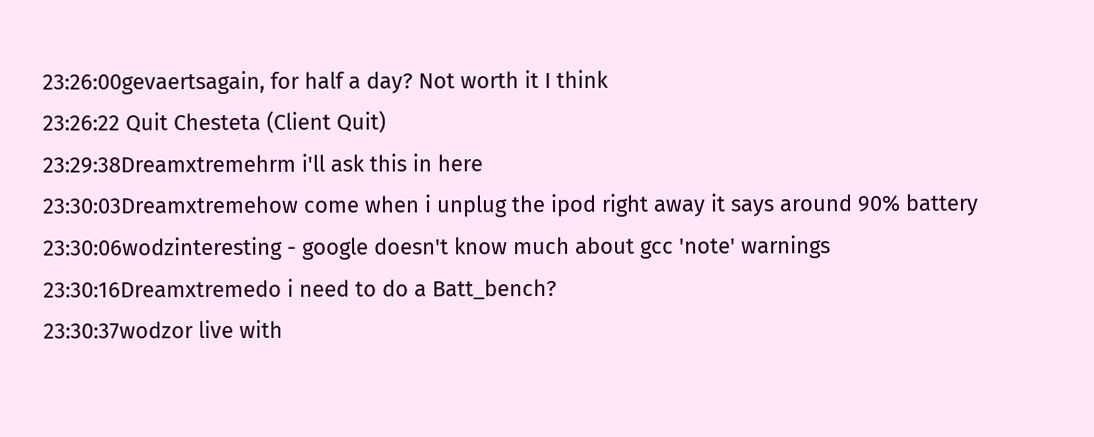23:26:00gevaertsagain, for half a day? Not worth it I think
23:26:22 Quit Chesteta (Client Quit)
23:29:38Dreamxtremehrm i'll ask this in here
23:30:03Dreamxtremehow come when i unplug the ipod right away it says around 90% battery
23:30:06wodzinteresting - google doesn't know much about gcc 'note' warnings
23:30:16Dreamxtremedo i need to do a Batt_bench?
23:30:37wodzor live with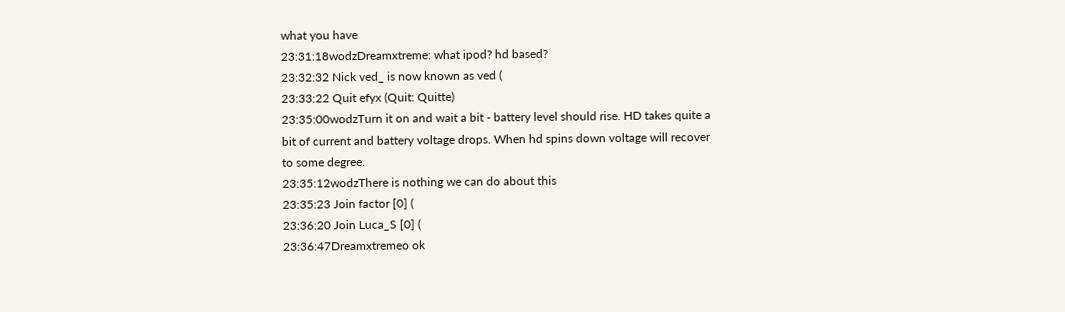what you have
23:31:18wodzDreamxtreme: what ipod? hd based?
23:32:32 Nick ved_ is now known as ved (
23:33:22 Quit efyx (Quit: Quitte)
23:35:00wodzTurn it on and wait a bit - battery level should rise. HD takes quite a bit of current and battery voltage drops. When hd spins down voltage will recover to some degree.
23:35:12wodzThere is nothing we can do about this
23:35:23 Join factor [0] (
23:36:20 Join Luca_S [0] (
23:36:47Dreamxtremeo ok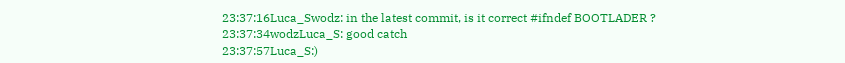23:37:16Luca_Swodz: in the latest commit, is it correct #ifndef BOOTLADER ?
23:37:34wodzLuca_S: good catch
23:37:57Luca_S:)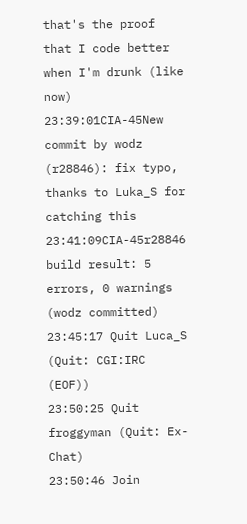that's the proof that I code better when I'm drunk (like now)
23:39:01CIA-45New commit by wodz (r28846): fix typo, thanks to Luka_S for catching this
23:41:09CIA-45r28846 build result: 5 errors, 0 warnings (wodz committed)
23:45:17 Quit Luca_S (Quit: CGI:IRC (EOF))
23:50:25 Quit froggyman (Quit: Ex-Chat)
23:50:46 Join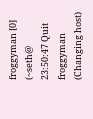froggyman [0] (~seth@
23:50:47 Quit froggyman (Changing host)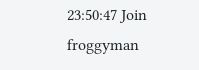23:50:47 Join froggyman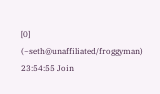[0] (~seth@unaffiliated/froggyman)
23:54:55 Join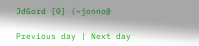JdGord [0] (~jonno@

Previous day | Next day